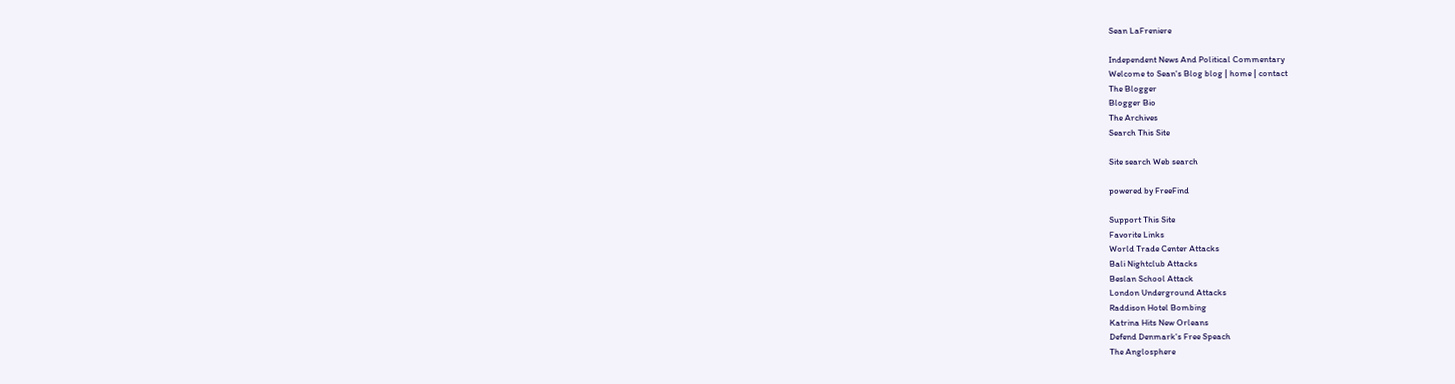Sean LaFreniere

Independent News And Political Commentary
Welcome to Sean's Blog blog | home | contact
The Blogger
Blogger Bio
The Archives
Search This Site

Site search Web search

powered by FreeFind

Support This Site
Favorite Links
World Trade Center Attacks
Bali Nightclub Attacks
Beslan School Attack
London Underground Attacks
Raddison Hotel Bombing
Katrina Hits New Orleans
Defend Denmark's Free Speach
The Anglosphere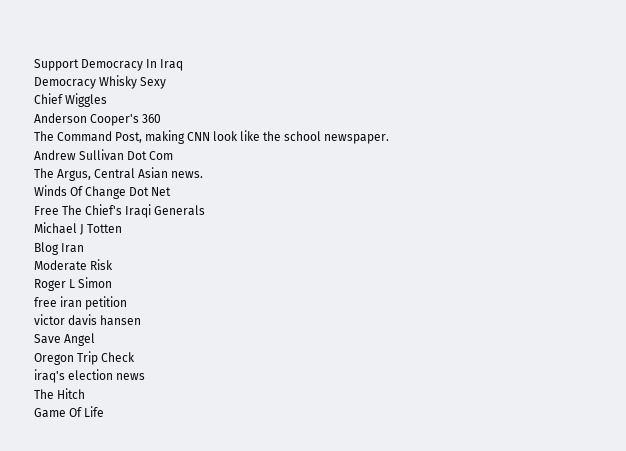Support Democracy In Iraq
Democracy Whisky Sexy
Chief Wiggles
Anderson Cooper's 360
The Command Post, making CNN look like the school newspaper.
Andrew Sullivan Dot Com
The Argus, Central Asian news.
Winds Of Change Dot Net
Free The Chief's Iraqi Generals
Michael J Totten
Blog Iran
Moderate Risk
Roger L Simon
free iran petition
victor davis hansen
Save Angel
Oregon Trip Check
iraq's election news
The Hitch
Game Of Life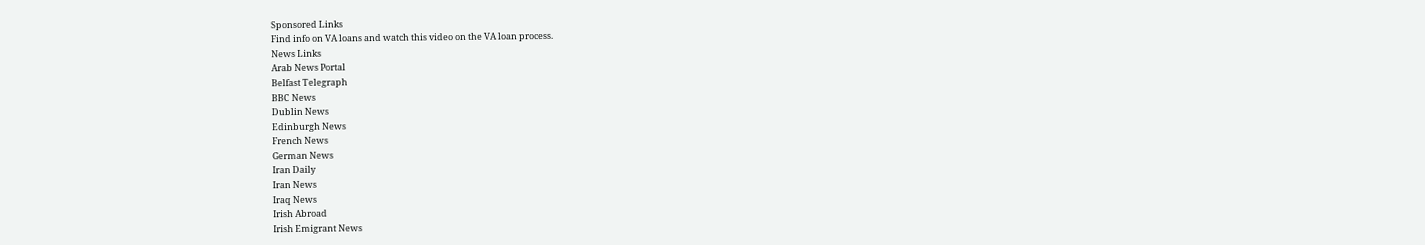Sponsored Links
Find info on VA loans and watch this video on the VA loan process.
News Links
Arab News Portal
Belfast Telegraph
BBC News
Dublin News
Edinburgh News
French News
German News
Iran Daily
Iran News
Iraq News
Irish Abroad
Irish Emigrant News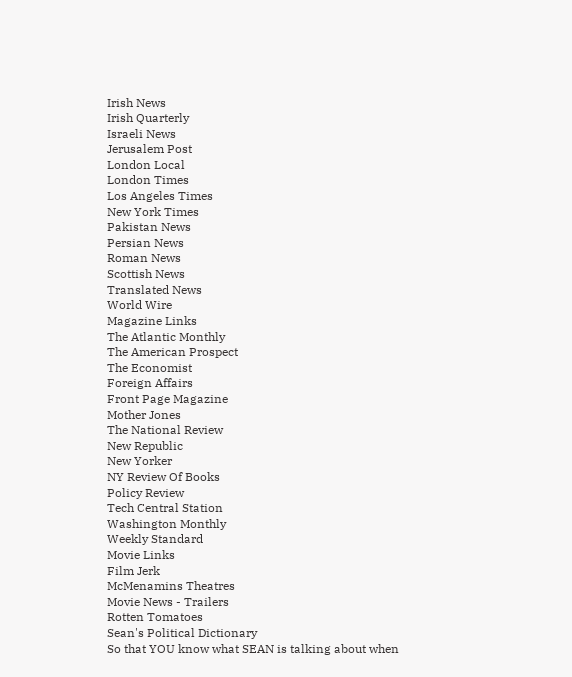Irish News
Irish Quarterly
Israeli News
Jerusalem Post
London Local
London Times
Los Angeles Times
New York Times
Pakistan News
Persian News
Roman News
Scottish News
Translated News
World Wire
Magazine Links
The Atlantic Monthly
The American Prospect
The Economist
Foreign Affairs
Front Page Magazine
Mother Jones
The National Review
New Republic
New Yorker
NY Review Of Books
Policy Review
Tech Central Station
Washington Monthly
Weekly Standard
Movie Links
Film Jerk
McMenamins Theatres
Movie News - Trailers
Rotten Tomatoes
Sean's Political Dictionary
So that YOU know what SEAN is talking about when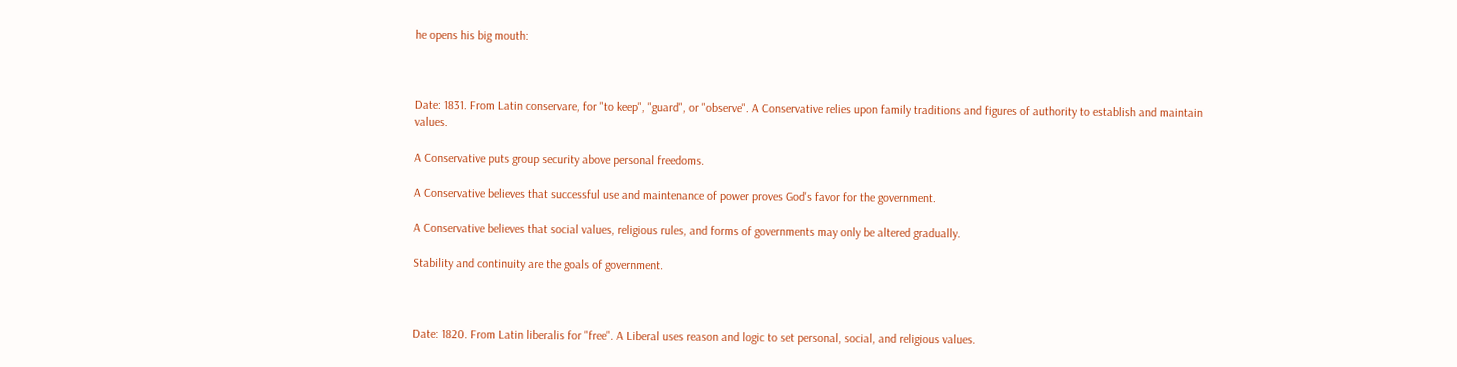he opens his big mouth:



Date: 1831. From Latin conservare, for "to keep", "guard", or "observe". A Conservative relies upon family traditions and figures of authority to establish and maintain values.

A Conservative puts group security above personal freedoms.

A Conservative believes that successful use and maintenance of power proves God's favor for the government.

A Conservative believes that social values, religious rules, and forms of governments may only be altered gradually.

Stability and continuity are the goals of government.



Date: 1820. From Latin liberalis for "free". A Liberal uses reason and logic to set personal, social, and religious values.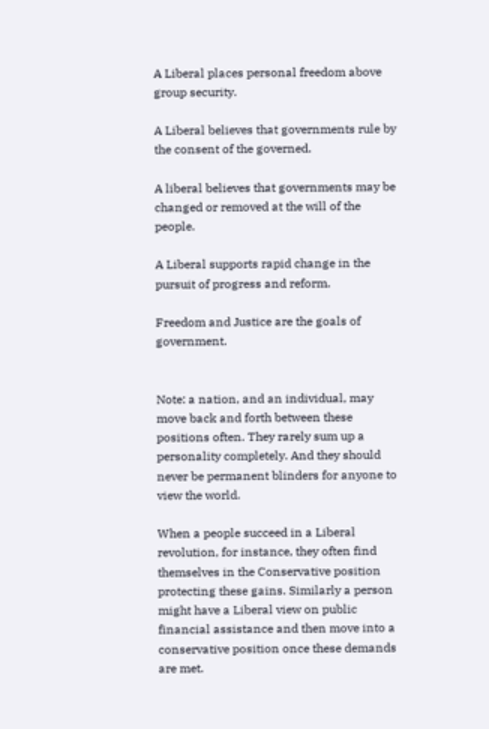A Liberal places personal freedom above group security.

A Liberal believes that governments rule by the consent of the governed.

A liberal believes that governments may be changed or removed at the will of the people.

A Liberal supports rapid change in the pursuit of progress and reform.

Freedom and Justice are the goals of government.


Note: a nation, and an individual, may move back and forth between these positions often. They rarely sum up a personality completely. And they should never be permanent blinders for anyone to view the world.

When a people succeed in a Liberal revolution, for instance, they often find themselves in the Conservative position protecting these gains. Similarly a person might have a Liberal view on public financial assistance and then move into a conservative position once these demands are met.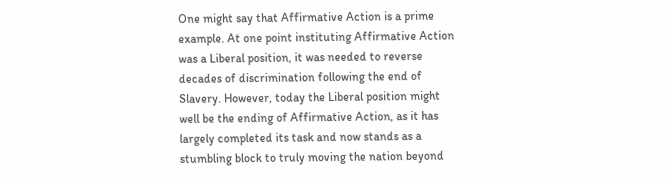One might say that Affirmative Action is a prime example. At one point instituting Affirmative Action was a Liberal position, it was needed to reverse decades of discrimination following the end of Slavery. However, today the Liberal position might well be the ending of Affirmative Action, as it has largely completed its task and now stands as a stumbling block to truly moving the nation beyond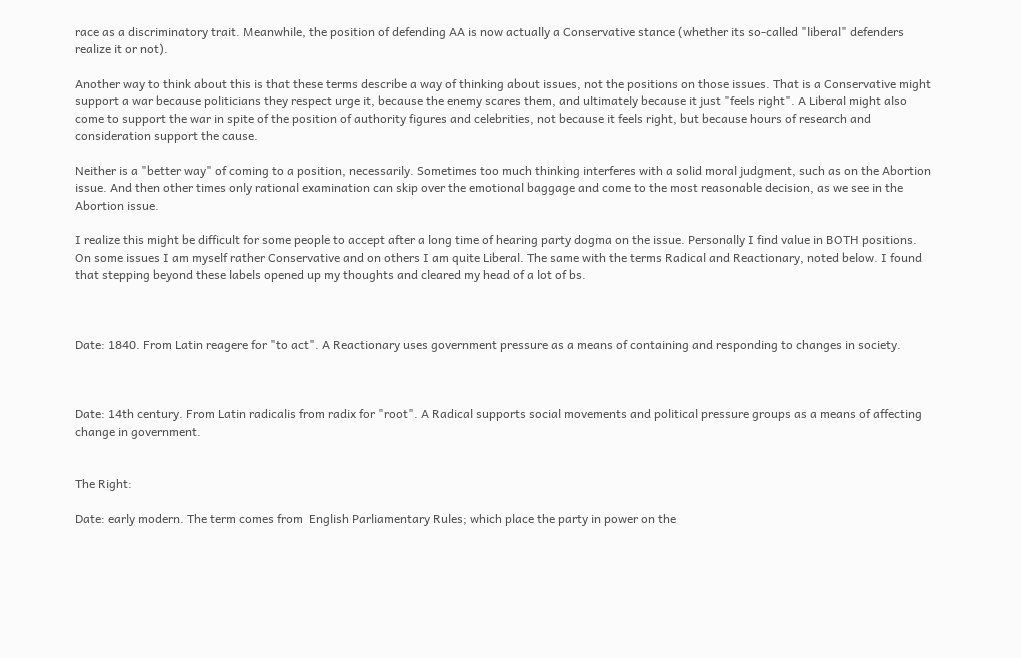race as a discriminatory trait. Meanwhile, the position of defending AA is now actually a Conservative stance (whether its so-called "liberal" defenders realize it or not).

Another way to think about this is that these terms describe a way of thinking about issues, not the positions on those issues. That is a Conservative might support a war because politicians they respect urge it, because the enemy scares them, and ultimately because it just "feels right". A Liberal might also come to support the war in spite of the position of authority figures and celebrities, not because it feels right, but because hours of research and consideration support the cause.

Neither is a "better way" of coming to a position, necessarily. Sometimes too much thinking interferes with a solid moral judgment, such as on the Abortion issue. And then other times only rational examination can skip over the emotional baggage and come to the most reasonable decision, as we see in the Abortion issue.

I realize this might be difficult for some people to accept after a long time of hearing party dogma on the issue. Personally I find value in BOTH positions. On some issues I am myself rather Conservative and on others I am quite Liberal. The same with the terms Radical and Reactionary, noted below. I found that stepping beyond these labels opened up my thoughts and cleared my head of a lot of bs.



Date: 1840. From Latin reagere for "to act". A Reactionary uses government pressure as a means of containing and responding to changes in society.



Date: 14th century. From Latin radicalis from radix for "root". A Radical supports social movements and political pressure groups as a means of affecting change in government.


The Right:

Date: early modern. The term comes from  English Parliamentary Rules; which place the party in power on the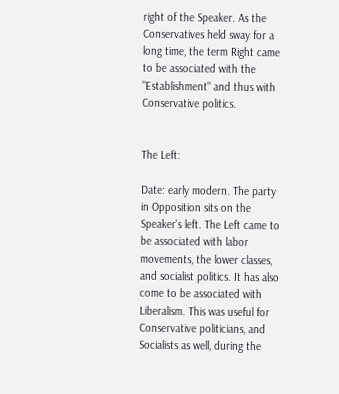right of the Speaker. As the Conservatives held sway for a long time, the term Right came to be associated with the "Establishment" and thus with Conservative politics.


The Left:

Date: early modern. The party in Opposition sits on the Speaker's left. The Left came to be associated with labor movements, the lower classes, and socialist politics. It has also come to be associated with Liberalism. This was useful for Conservative politicians, and Socialists as well, during the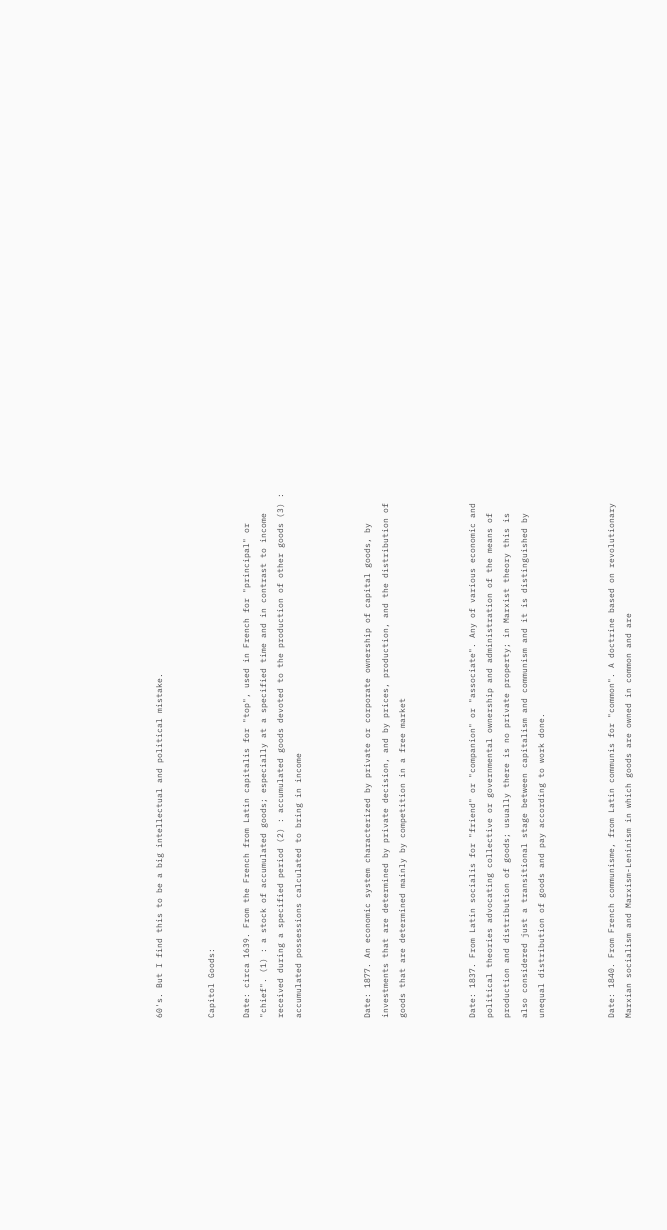60's. But I find this to be a big intellectual and political mistake.


Capitol Goods:

Date: circa 1639. From the French from Latin capitalis for "top", used in French for "principal" or "chief". (1) : a stock of accumulated goods; especially at a specified time and in contrast to income received during a specified period (2) : accumulated goods devoted to the production of other goods (3) : accumulated possessions calculated to bring in income



Date: 1877. An economic system characterized by private or corporate ownership of capital goods, by investments that are determined by private decision, and by prices, production, and the distribution of goods that are determined mainly by competition in a free market



Date: 1837. From Latin socialis for "friend" or "companion" or "associate". Any of various economic and political theories advocating collective or governmental ownership and administration of the means of production and distribution of goods; usually there is no private property; in Marxist theory this is also considered just a transitional stage between capitalism and communism and it is distinguished by unequal distribution of goods and pay according to work done.



Date: 1840. From French communisme, from Latin communis for "common". A doctrine based on revolutionary Marxian socialism and Marxism-Leninism in which goods are owned in common and are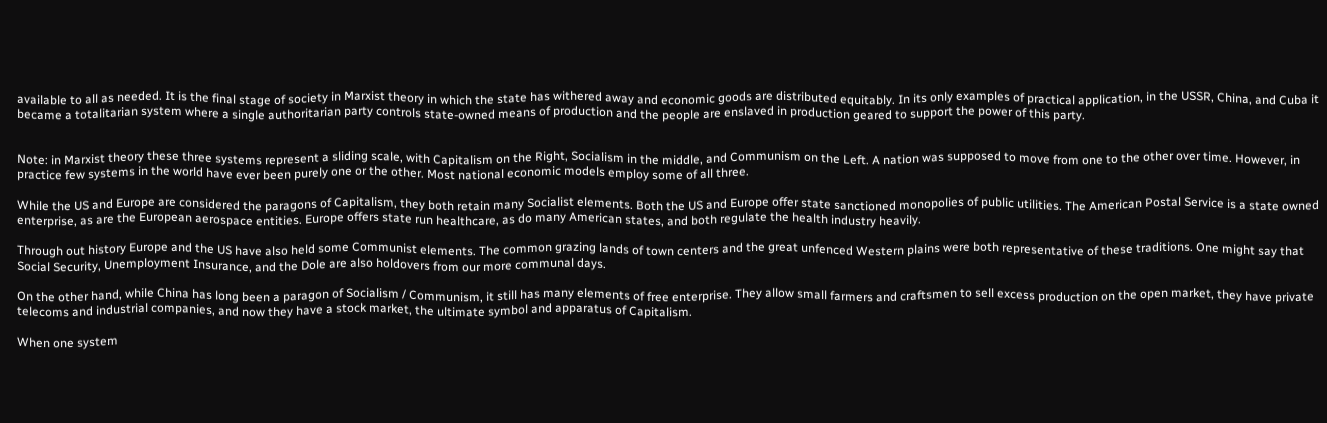available to all as needed. It is the final stage of society in Marxist theory in which the state has withered away and economic goods are distributed equitably. In its only examples of practical application, in the USSR, China, and Cuba it became a totalitarian system where a single authoritarian party controls state-owned means of production and the people are enslaved in production geared to support the power of this party.


Note: in Marxist theory these three systems represent a sliding scale, with Capitalism on the Right, Socialism in the middle, and Communism on the Left. A nation was supposed to move from one to the other over time. However, in practice few systems in the world have ever been purely one or the other. Most national economic models employ some of all three.

While the US and Europe are considered the paragons of Capitalism, they both retain many Socialist elements. Both the US and Europe offer state sanctioned monopolies of public utilities. The American Postal Service is a state owned enterprise, as are the European aerospace entities. Europe offers state run healthcare, as do many American states, and both regulate the health industry heavily.

Through out history Europe and the US have also held some Communist elements. The common grazing lands of town centers and the great unfenced Western plains were both representative of these traditions. One might say that Social Security, Unemployment Insurance, and the Dole are also holdovers from our more communal days.

On the other hand, while China has long been a paragon of Socialism / Communism, it still has many elements of free enterprise. They allow small farmers and craftsmen to sell excess production on the open market, they have private telecoms and industrial companies, and now they have a stock market, the ultimate symbol and apparatus of Capitalism.

When one system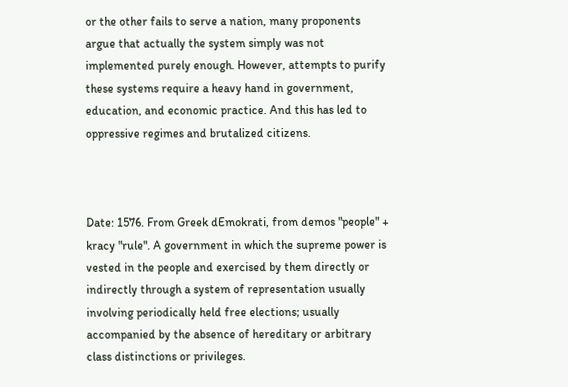or the other fails to serve a nation, many proponents argue that actually the system simply was not implemented purely enough. However, attempts to purify these systems require a heavy hand in government, education, and economic practice. And this has led to oppressive regimes and brutalized citizens.



Date: 1576. From Greek dEmokrati, from demos "people" + kracy "rule". A government in which the supreme power is vested in the people and exercised by them directly or indirectly through a system of representation usually involving periodically held free elections; usually accompanied by the absence of hereditary or arbitrary class distinctions or privileges.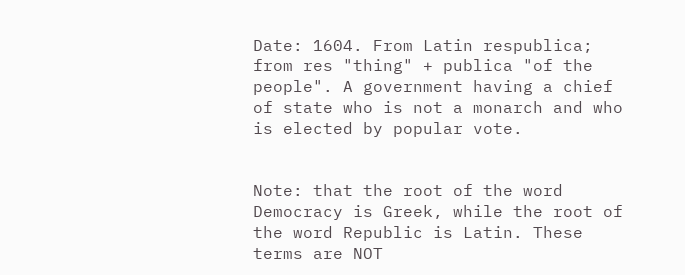Date: 1604. From Latin respublica; from res "thing" + publica "of the people". A government having a chief of state who is not a monarch and who is elected by popular vote.


Note: that the root of the word Democracy is Greek, while the root of the word Republic is Latin. These terms are NOT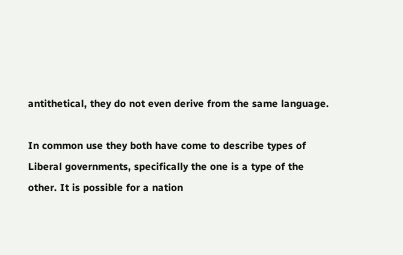antithetical, they do not even derive from the same language.

In common use they both have come to describe types of Liberal governments, specifically the one is a type of the other. It is possible for a nation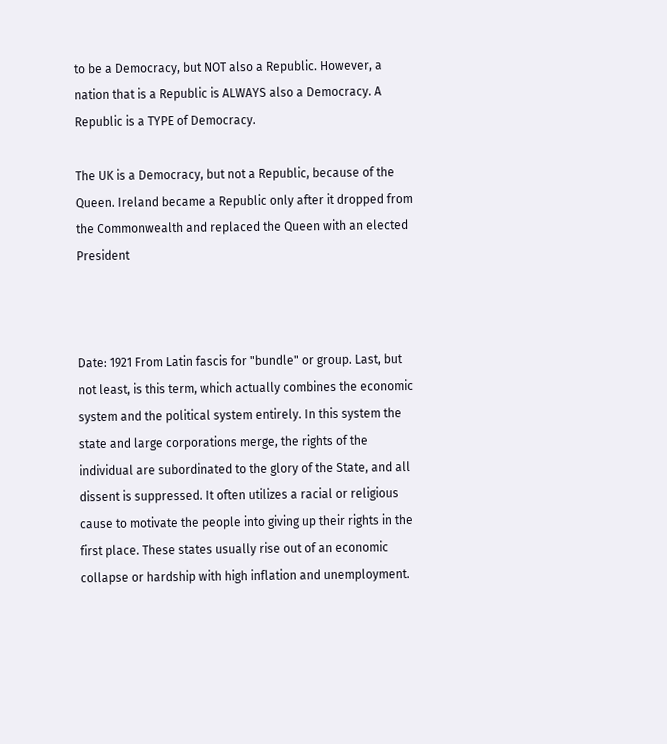to be a Democracy, but NOT also a Republic. However, a nation that is a Republic is ALWAYS also a Democracy. A Republic is a TYPE of Democracy.

The UK is a Democracy, but not a Republic, because of the Queen. Ireland became a Republic only after it dropped from the Commonwealth and replaced the Queen with an elected President



Date: 1921 From Latin fascis for "bundle" or group. Last, but not least, is this term, which actually combines the economic system and the political system entirely. In this system the state and large corporations merge, the rights of the individual are subordinated to the glory of the State, and all dissent is suppressed. It often utilizes a racial or religious cause to motivate the people into giving up their rights in the first place. These states usually rise out of an economic collapse or hardship with high inflation and unemployment.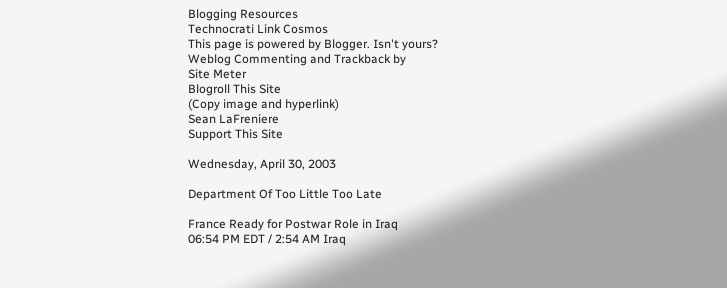Blogging Resources
Technocrati Link Cosmos
This page is powered by Blogger. Isn't yours?
Weblog Commenting and Trackback by
Site Meter
Blogroll This Site
(Copy image and hyperlink)
Sean LaFreniere
Support This Site

Wednesday, April 30, 2003

Department Of Too Little Too Late

France Ready for Postwar Role in Iraq
06:54 PM EDT / 2:54 AM Iraq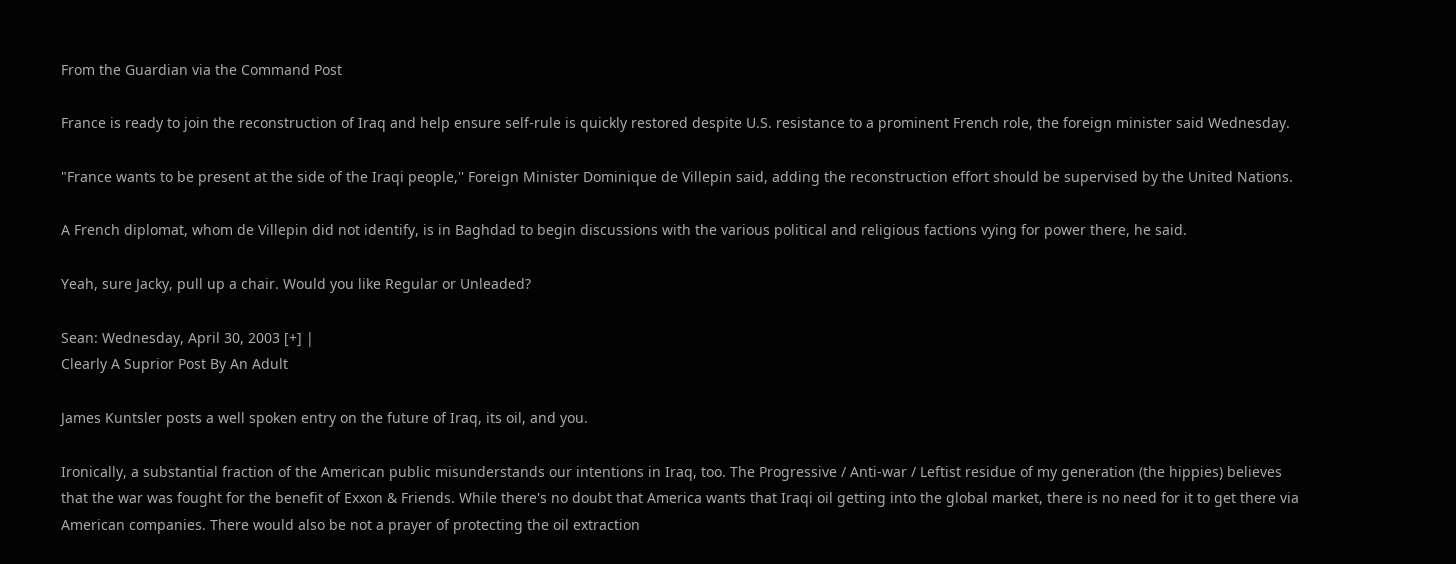From the Guardian via the Command Post

France is ready to join the reconstruction of Iraq and help ensure self-rule is quickly restored despite U.S. resistance to a prominent French role, the foreign minister said Wednesday.

"France wants to be present at the side of the Iraqi people,'' Foreign Minister Dominique de Villepin said, adding the reconstruction effort should be supervised by the United Nations.

A French diplomat, whom de Villepin did not identify, is in Baghdad to begin discussions with the various political and religious factions vying for power there, he said.

Yeah, sure Jacky, pull up a chair. Would you like Regular or Unleaded?

Sean: Wednesday, April 30, 2003 [+] |
Clearly A Suprior Post By An Adult

James Kuntsler posts a well spoken entry on the future of Iraq, its oil, and you.

Ironically, a substantial fraction of the American public misunderstands our intentions in Iraq, too. The Progressive / Anti-war / Leftist residue of my generation (the hippies) believes that the war was fought for the benefit of Exxon & Friends. While there's no doubt that America wants that Iraqi oil getting into the global market, there is no need for it to get there via American companies. There would also be not a prayer of protecting the oil extraction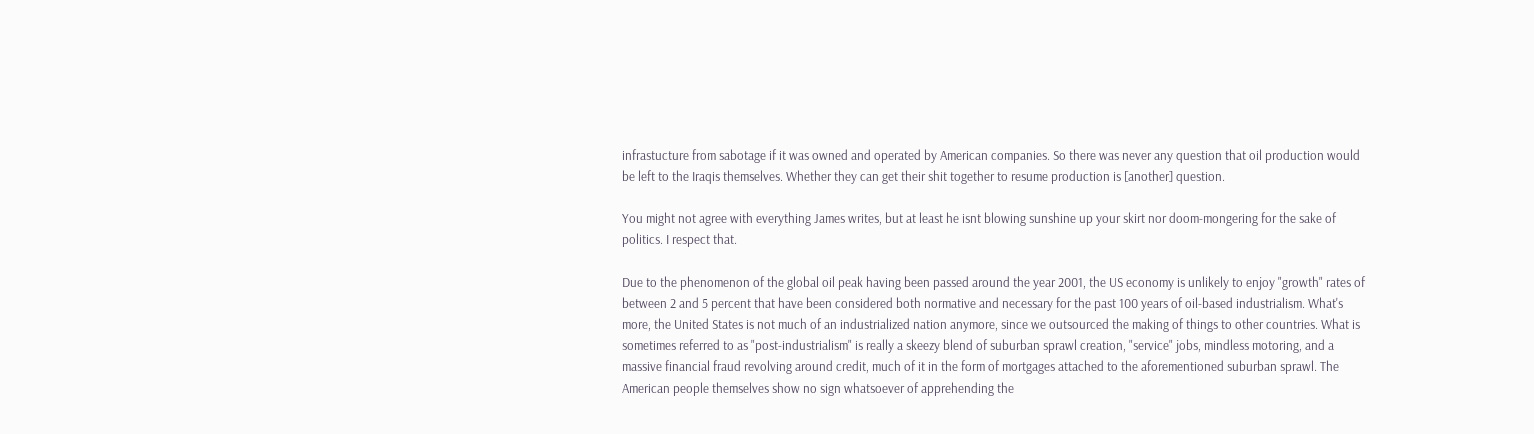infrastucture from sabotage if it was owned and operated by American companies. So there was never any question that oil production would be left to the Iraqis themselves. Whether they can get their shit together to resume production is [another] question.

You might not agree with everything James writes, but at least he isnt blowing sunshine up your skirt nor doom-mongering for the sake of politics. I respect that.

Due to the phenomenon of the global oil peak having been passed around the year 2001, the US economy is unlikely to enjoy "growth" rates of between 2 and 5 percent that have been considered both normative and necessary for the past 100 years of oil-based industrialism. What's more, the United States is not much of an industrialized nation anymore, since we outsourced the making of things to other countries. What is sometimes referred to as "post-industrialism" is really a skeezy blend of suburban sprawl creation, "service" jobs, mindless motoring, and a massive financial fraud revolving around credit, much of it in the form of mortgages attached to the aforementioned suburban sprawl. The American people themselves show no sign whatsoever of apprehending the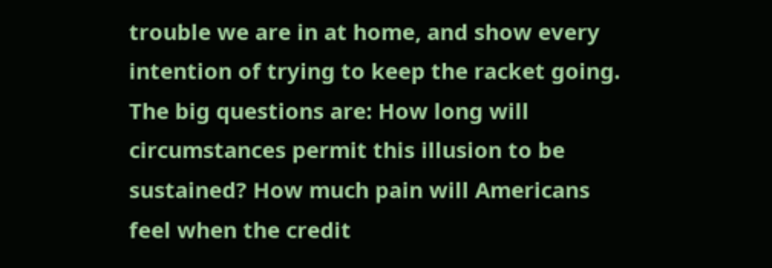trouble we are in at home, and show every intention of trying to keep the racket going. The big questions are: How long will circumstances permit this illusion to be sustained? How much pain will Americans feel when the credit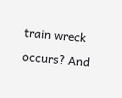train wreck occurs? And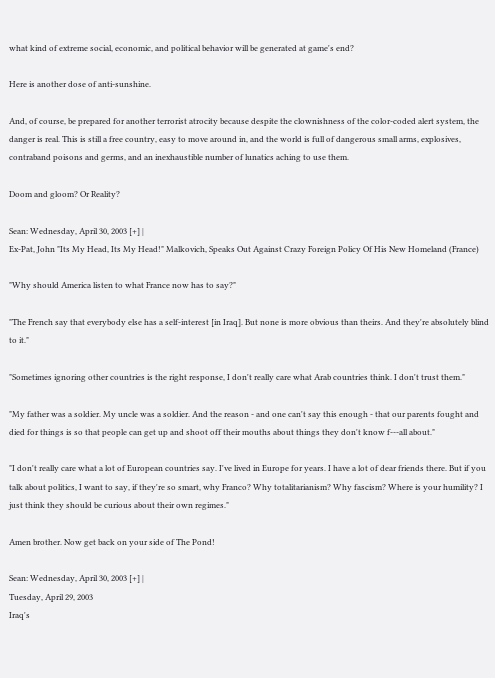what kind of extreme social, economic, and political behavior will be generated at game's end?

Here is another dose of anti-sunshine.

And, of course, be prepared for another terrorist atrocity because despite the clownishness of the color-coded alert system, the danger is real. This is still a free country, easy to move around in, and the world is full of dangerous small arms, explosives, contraband poisons and germs, and an inexhaustible number of lunatics aching to use them.

Doom and gloom? Or Reality?

Sean: Wednesday, April 30, 2003 [+] |
Ex-Pat, John "Its My Head, Its My Head!" Malkovich, Speaks Out Against Crazy Foreign Policy Of His New Homeland (France)

"Why should America listen to what France now has to say?"

"The French say that everybody else has a self-interest [in Iraq]. But none is more obvious than theirs. And they're absolutely blind to it."

"Sometimes ignoring other countries is the right response, I don't really care what Arab countries think. I don't trust them."

"My father was a soldier. My uncle was a soldier. And the reason - and one can't say this enough - that our parents fought and died for things is so that people can get up and shoot off their mouths about things they don't know f---all about."

"I don't really care what a lot of European countries say. I've lived in Europe for years. I have a lot of dear friends there. But if you talk about politics, I want to say, if they're so smart, why Franco? Why totalitarianism? Why fascism? Where is your humility? I just think they should be curious about their own regimes."

Amen brother. Now get back on your side of The Pond!

Sean: Wednesday, April 30, 2003 [+] |
Tuesday, April 29, 2003
Iraq's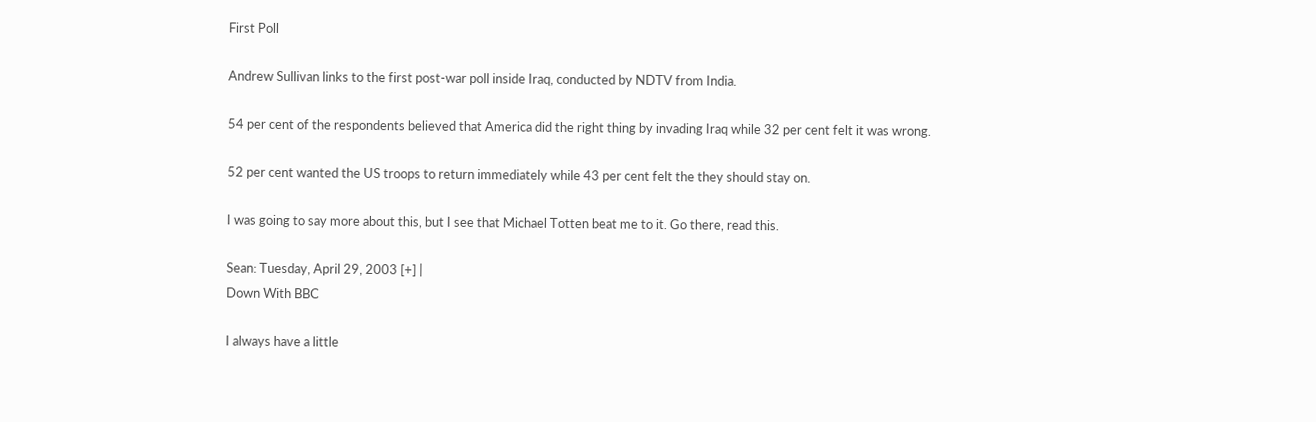First Poll

Andrew Sullivan links to the first post-war poll inside Iraq, conducted by NDTV from India.

54 per cent of the respondents believed that America did the right thing by invading Iraq while 32 per cent felt it was wrong.

52 per cent wanted the US troops to return immediately while 43 per cent felt the they should stay on.

I was going to say more about this, but I see that Michael Totten beat me to it. Go there, read this.

Sean: Tuesday, April 29, 2003 [+] |
Down With BBC

I always have a little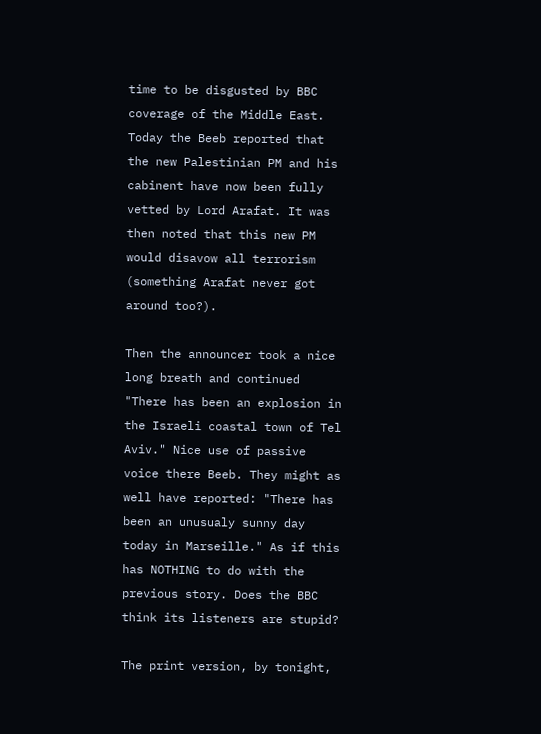time to be disgusted by BBC coverage of the Middle East. Today the Beeb reported that the new Palestinian PM and his cabinent have now been fully vetted by Lord Arafat. It was then noted that this new PM would disavow all terrorism (something Arafat never got around too?).

Then the announcer took a nice long breath and continued "There has been an explosion in the Israeli coastal town of Tel Aviv." Nice use of passive voice there Beeb. They might as well have reported: "There has been an unusualy sunny day today in Marseille." As if this has NOTHING to do with the previous story. Does the BBC think its listeners are stupid?

The print version, by tonight,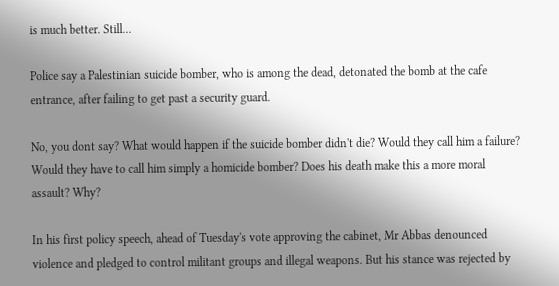is much better. Still...

Police say a Palestinian suicide bomber, who is among the dead, detonated the bomb at the cafe entrance, after failing to get past a security guard.

No, you dont say? What would happen if the suicide bomber didn't die? Would they call him a failure? Would they have to call him simply a homicide bomber? Does his death make this a more moral assault? Why?

In his first policy speech, ahead of Tuesday's vote approving the cabinet, Mr Abbas denounced violence and pledged to control militant groups and illegal weapons. But his stance was rejected by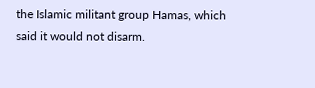the Islamic militant group Hamas, which said it would not disarm.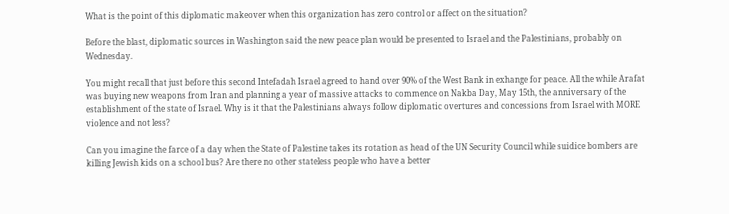What is the point of this diplomatic makeover when this organization has zero control or affect on the situation?

Before the blast, diplomatic sources in Washington said the new peace plan would be presented to Israel and the Palestinians, probably on Wednesday.

You might recall that just before this second Intefadah Israel agreed to hand over 90% of the West Bank in exhange for peace. All the while Arafat was buying new weapons from Iran and planning a year of massive attacks to commence on Nakba Day, May 15th, the anniversary of the establishment of the state of Israel. Why is it that the Palestinians always follow diplomatic overtures and concessions from Israel with MORE violence and not less?

Can you imagine the farce of a day when the State of Palestine takes its rotation as head of the UN Security Council while suidice bombers are killing Jewish kids on a school bus? Are there no other stateless people who have a better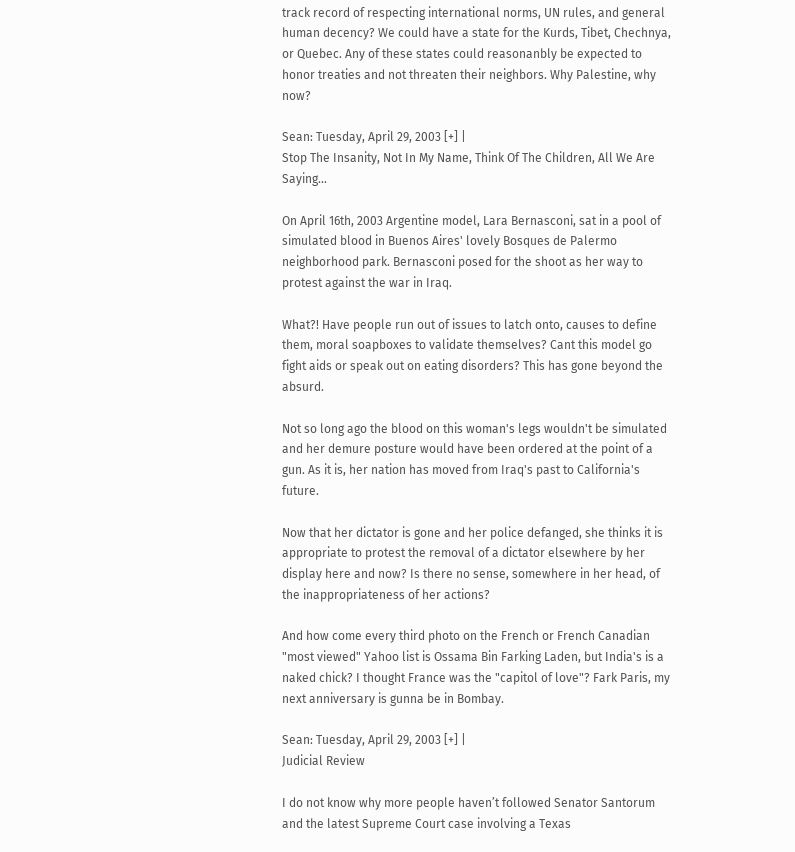track record of respecting international norms, UN rules, and general human decency? We could have a state for the Kurds, Tibet, Chechnya, or Quebec. Any of these states could reasonanbly be expected to honor treaties and not threaten their neighbors. Why Palestine, why now?

Sean: Tuesday, April 29, 2003 [+] |
Stop The Insanity, Not In My Name, Think Of The Children, All We Are Saying...

On April 16th, 2003 Argentine model, Lara Bernasconi, sat in a pool of simulated blood in Buenos Aires' lovely Bosques de Palermo neighborhood park. Bernasconi posed for the shoot as her way to protest against the war in Iraq.

What?! Have people run out of issues to latch onto, causes to define them, moral soapboxes to validate themselves? Cant this model go fight aids or speak out on eating disorders? This has gone beyond the absurd.

Not so long ago the blood on this woman's legs wouldn't be simulated and her demure posture would have been ordered at the point of a gun. As it is, her nation has moved from Iraq's past to California's future.

Now that her dictator is gone and her police defanged, she thinks it is appropriate to protest the removal of a dictator elsewhere by her display here and now? Is there no sense, somewhere in her head, of the inappropriateness of her actions?

And how come every third photo on the French or French Canadian "most viewed" Yahoo list is Ossama Bin Farking Laden, but India's is a naked chick? I thought France was the "capitol of love"? Fark Paris, my next anniversary is gunna be in Bombay.

Sean: Tuesday, April 29, 2003 [+] |
Judicial Review

I do not know why more people haven’t followed Senator Santorum and the latest Supreme Court case involving a Texas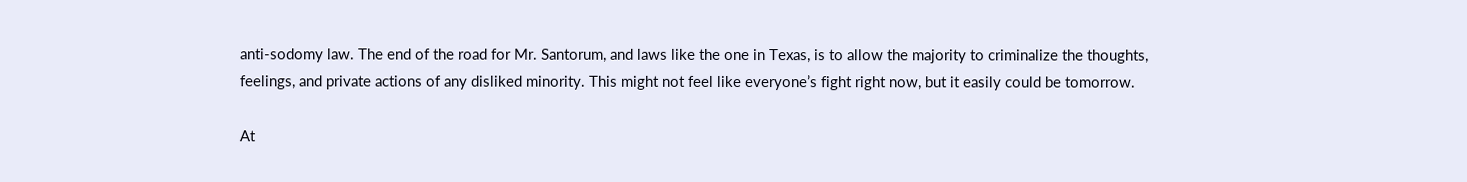anti-sodomy law. The end of the road for Mr. Santorum, and laws like the one in Texas, is to allow the majority to criminalize the thoughts, feelings, and private actions of any disliked minority. This might not feel like everyone’s fight right now, but it easily could be tomorrow.

At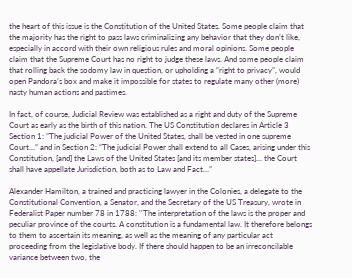the heart of this issue is the Constitution of the United States. Some people claim that the majority has the right to pass laws criminalizing any behavior that they don’t like, especially in accord with their own religious rules and moral opinions. Some people claim that the Supreme Court has no right to judge these laws. And some people claim that rolling back the sodomy law in question, or upholding a “right to privacy”, would open Pandora’s box and make it impossible for states to regulate many other (more) nasty human actions and pastimes.

In fact, of course, Judicial Review was established as a right and duty of the Supreme Court as early as the birth of this nation. The US Constitution declares in Article 3 Section 1: ”The judicial Power of the United States, shall be vested in one supreme Court…” and in Section 2: “The judicial Power shall extend to all Cases, arising under this Constitution, [and] the Laws of the United States [and its member states]… the Court shall have appellate Jurisdiction, both as to Law and Fact…”

Alexander Hamilton, a trained and practicing lawyer in the Colonies, a delegate to the Constitutional Convention, a Senator, and the Secretary of the US Treasury, wrote in Federalist Paper number 78 in 1788: ''The interpretation of the laws is the proper and peculiar province of the courts. A constitution is a fundamental law. It therefore belongs to them to ascertain its meaning, as well as the meaning of any particular act proceeding from the legislative body. If there should happen to be an irreconcilable variance between two, the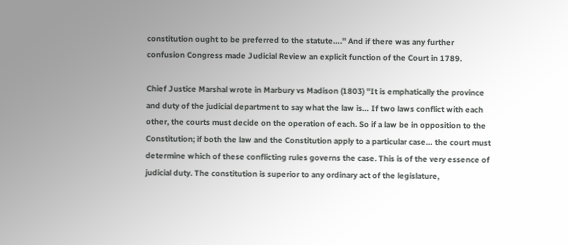constitution ought to be preferred to the statute….'' And if there was any further confusion Congress made Judicial Review an explicit function of the Court in 1789.

Chief Justice Marshal wrote in Marbury vs Madison (1803) ''It is emphatically the province and duty of the judicial department to say what the law is… If two laws conflict with each other, the courts must decide on the operation of each. So if a law be in opposition to the Constitution; if both the law and the Constitution apply to a particular case… the court must determine which of these conflicting rules governs the case. This is of the very essence of judicial duty. The constitution is superior to any ordinary act of the legislature,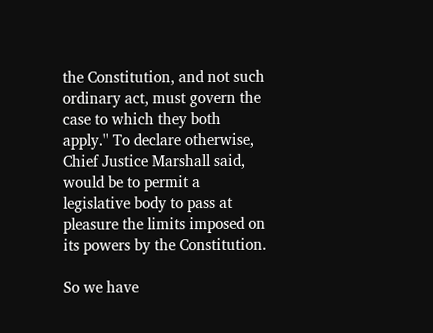the Constitution, and not such ordinary act, must govern the case to which they both apply.'' To declare otherwise, Chief Justice Marshall said, would be to permit a legislative body to pass at pleasure the limits imposed on its powers by the Constitution.

So we have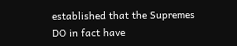established that the Supremes DO in fact have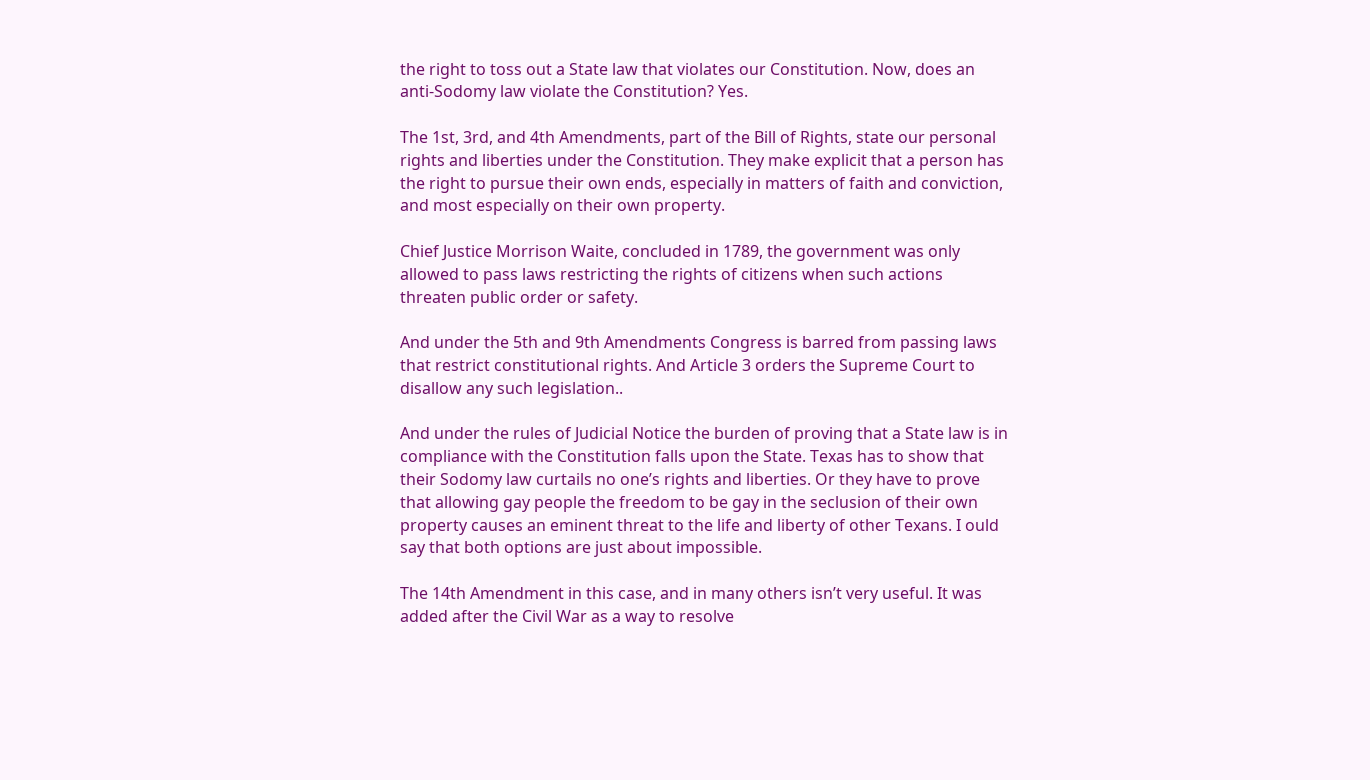the right to toss out a State law that violates our Constitution. Now, does an anti-Sodomy law violate the Constitution? Yes.

The 1st, 3rd, and 4th Amendments, part of the Bill of Rights, state our personal rights and liberties under the Constitution. They make explicit that a person has the right to pursue their own ends, especially in matters of faith and conviction, and most especially on their own property.

Chief Justice Morrison Waite, concluded in 1789, the government was only allowed to pass laws restricting the rights of citizens when such actions threaten public order or safety.

And under the 5th and 9th Amendments Congress is barred from passing laws that restrict constitutional rights. And Article 3 orders the Supreme Court to disallow any such legislation..

And under the rules of Judicial Notice the burden of proving that a State law is in compliance with the Constitution falls upon the State. Texas has to show that their Sodomy law curtails no one’s rights and liberties. Or they have to prove that allowing gay people the freedom to be gay in the seclusion of their own property causes an eminent threat to the life and liberty of other Texans. I ould say that both options are just about impossible.

The 14th Amendment in this case, and in many others isn’t very useful. It was added after the Civil War as a way to resolve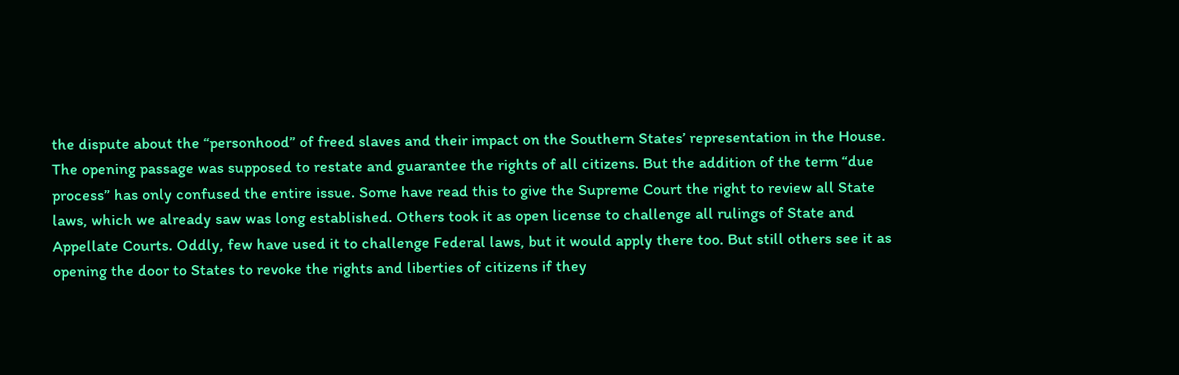the dispute about the “personhood” of freed slaves and their impact on the Southern States’ representation in the House. The opening passage was supposed to restate and guarantee the rights of all citizens. But the addition of the term “due process” has only confused the entire issue. Some have read this to give the Supreme Court the right to review all State laws, which we already saw was long established. Others took it as open license to challenge all rulings of State and Appellate Courts. Oddly, few have used it to challenge Federal laws, but it would apply there too. But still others see it as opening the door to States to revoke the rights and liberties of citizens if they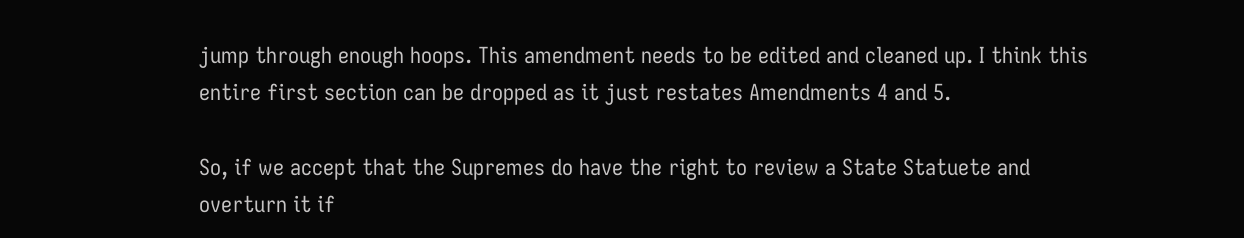jump through enough hoops. This amendment needs to be edited and cleaned up. I think this entire first section can be dropped as it just restates Amendments 4 and 5.

So, if we accept that the Supremes do have the right to review a State Statuete and overturn it if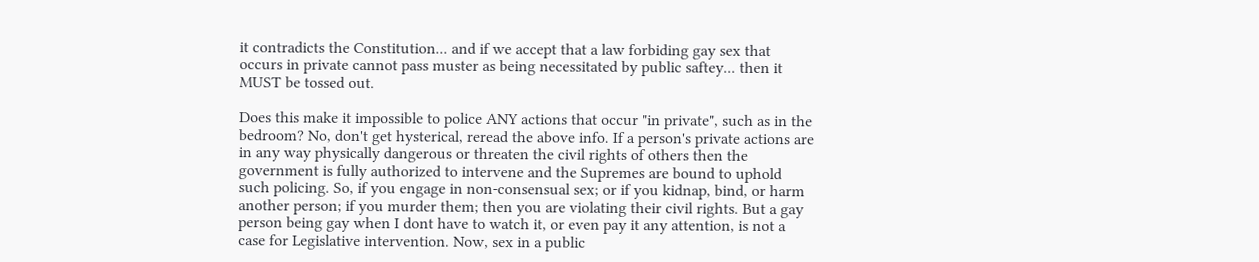it contradicts the Constitution... and if we accept that a law forbiding gay sex that occurs in private cannot pass muster as being necessitated by public saftey... then it MUST be tossed out.

Does this make it impossible to police ANY actions that occur "in private", such as in the bedroom? No, don't get hysterical, reread the above info. If a person's private actions are in any way physically dangerous or threaten the civil rights of others then the government is fully authorized to intervene and the Supremes are bound to uphold such policing. So, if you engage in non-consensual sex; or if you kidnap, bind, or harm another person; if you murder them; then you are violating their civil rights. But a gay person being gay when I dont have to watch it, or even pay it any attention, is not a case for Legislative intervention. Now, sex in a public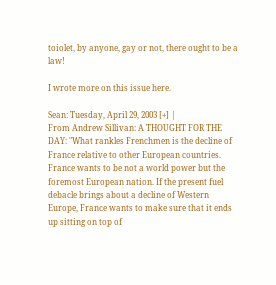toiolet, by anyone, gay or not, there ought to be a law!

I wrote more on this issue here.

Sean: Tuesday, April 29, 2003 [+] |
From Andrew Sillivan: A THOUGHT FOR THE DAY: "What rankles Frenchmen is the decline of France relative to other European countries. France wants to be not a world power but the foremost European nation. If the present fuel debacle brings about a decline of Western Europe, France wants to make sure that it ends up sitting on top of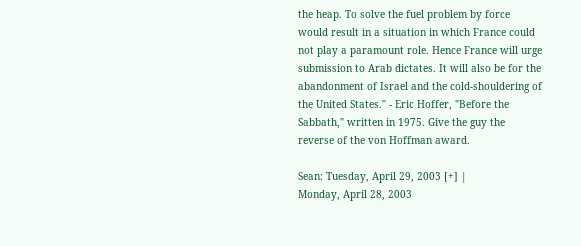the heap. To solve the fuel problem by force would result in a situation in which France could not play a paramount role. Hence France will urge submission to Arab dictates. It will also be for the abandonment of Israel and the cold-shouldering of the United States." - Eric Hoffer, "Before the Sabbath," written in 1975. Give the guy the reverse of the von Hoffman award.

Sean: Tuesday, April 29, 2003 [+] |
Monday, April 28, 2003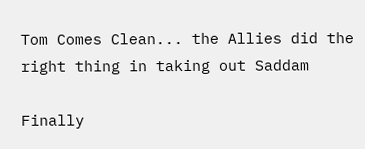Tom Comes Clean... the Allies did the right thing in taking out Saddam

Finally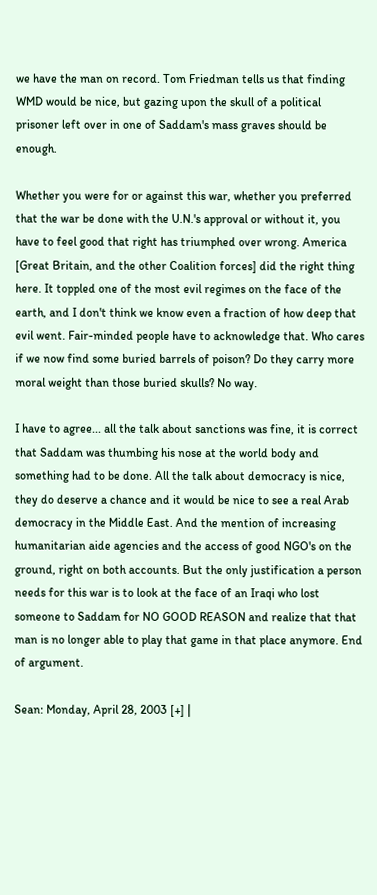we have the man on record. Tom Friedman tells us that finding WMD would be nice, but gazing upon the skull of a political prisoner left over in one of Saddam's mass graves should be enough.

Whether you were for or against this war, whether you preferred that the war be done with the U.N.'s approval or without it, you have to feel good that right has triumphed over wrong. America [Great Britain, and the other Coalition forces] did the right thing here. It toppled one of the most evil regimes on the face of the earth, and I don't think we know even a fraction of how deep that evil went. Fair-minded people have to acknowledge that. Who cares if we now find some buried barrels of poison? Do they carry more moral weight than those buried skulls? No way.

I have to agree... all the talk about sanctions was fine, it is correct that Saddam was thumbing his nose at the world body and something had to be done. All the talk about democracy is nice, they do deserve a chance and it would be nice to see a real Arab democracy in the Middle East. And the mention of increasing humanitarian aide agencies and the access of good NGO's on the ground, right on both accounts. But the only justification a person needs for this war is to look at the face of an Iraqi who lost someone to Saddam for NO GOOD REASON and realize that that man is no longer able to play that game in that place anymore. End of argument.

Sean: Monday, April 28, 2003 [+] |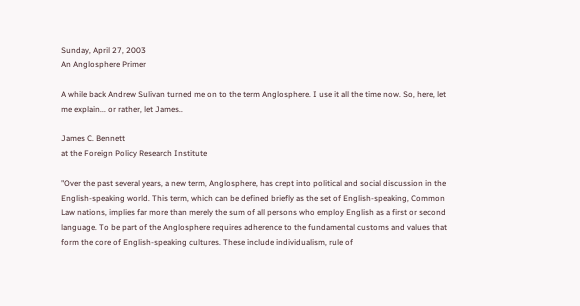Sunday, April 27, 2003
An Anglosphere Primer

A while back Andrew Sulivan turned me on to the term Anglosphere. I use it all the time now. So, here, let me explain... or rather, let James..

James C. Bennett
at the Foreign Policy Research Institute

"Over the past several years, a new term, Anglosphere, has crept into political and social discussion in the English-speaking world. This term, which can be defined briefly as the set of English-speaking, Common Law nations, implies far more than merely the sum of all persons who employ English as a first or second language. To be part of the Anglosphere requires adherence to the fundamental customs and values that form the core of English-speaking cultures. These include individualism, rule of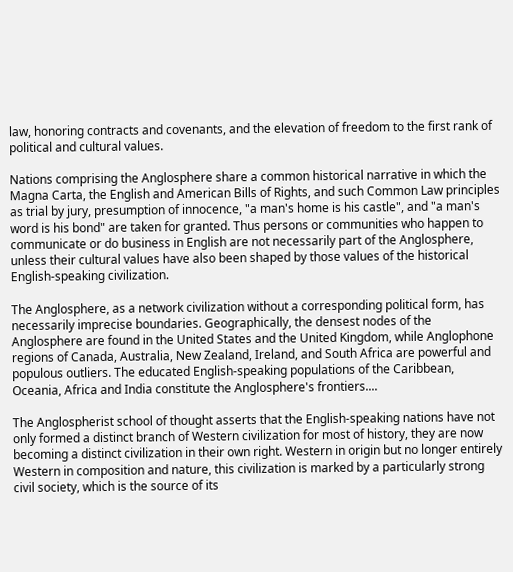law, honoring contracts and covenants, and the elevation of freedom to the first rank of political and cultural values.

Nations comprising the Anglosphere share a common historical narrative in which the Magna Carta, the English and American Bills of Rights, and such Common Law principles as trial by jury, presumption of innocence, "a man's home is his castle", and "a man's word is his bond" are taken for granted. Thus persons or communities who happen to communicate or do business in English are not necessarily part of the Anglosphere, unless their cultural values have also been shaped by those values of the historical English-speaking civilization.

The Anglosphere, as a network civilization without a corresponding political form, has necessarily imprecise boundaries. Geographically, the densest nodes of the Anglosphere are found in the United States and the United Kingdom, while Anglophone regions of Canada, Australia, New Zealand, Ireland, and South Africa are powerful and populous outliers. The educated English-speaking populations of the Caribbean, Oceania, Africa and India constitute the Anglosphere's frontiers....

The Anglospherist school of thought asserts that the English-speaking nations have not only formed a distinct branch of Western civilization for most of history, they are now becoming a distinct civilization in their own right. Western in origin but no longer entirely Western in composition and nature, this civilization is marked by a particularly strong civil society, which is the source of its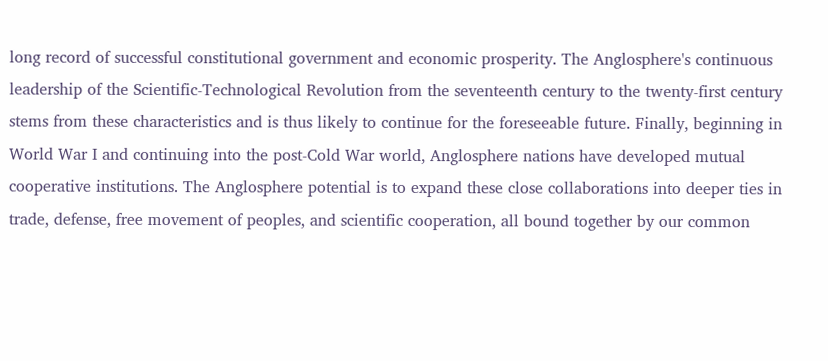long record of successful constitutional government and economic prosperity. The Anglosphere's continuous leadership of the Scientific-Technological Revolution from the seventeenth century to the twenty-first century stems from these characteristics and is thus likely to continue for the foreseeable future. Finally, beginning in World War I and continuing into the post-Cold War world, Anglosphere nations have developed mutual cooperative institutions. The Anglosphere potential is to expand these close collaborations into deeper ties in trade, defense, free movement of peoples, and scientific cooperation, all bound together by our common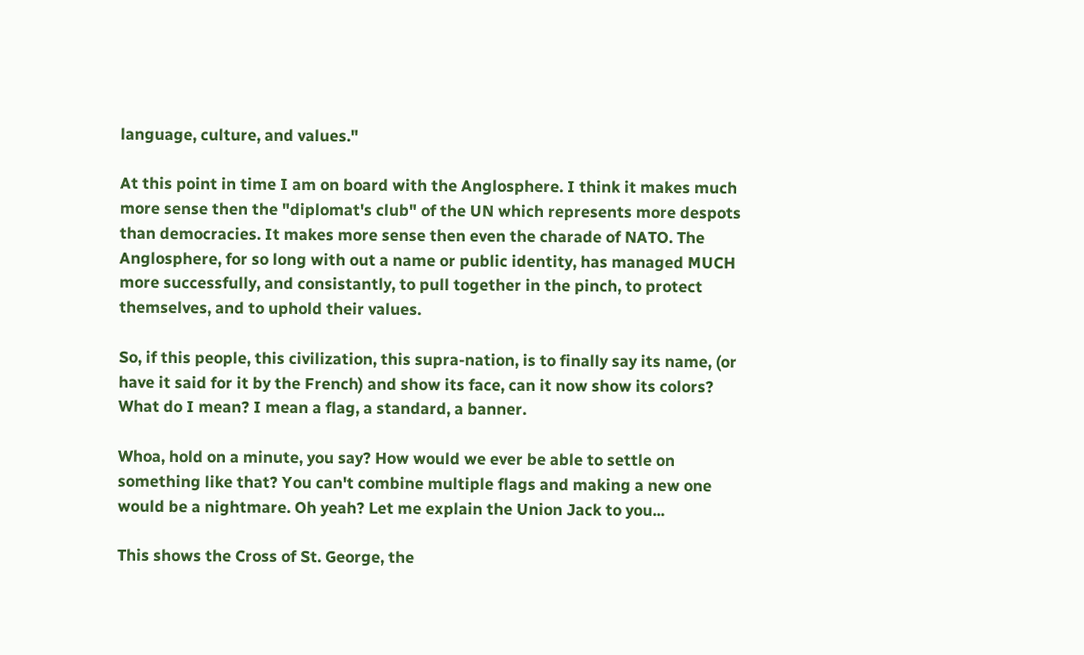language, culture, and values."

At this point in time I am on board with the Anglosphere. I think it makes much more sense then the "diplomat's club" of the UN which represents more despots than democracies. It makes more sense then even the charade of NATO. The Anglosphere, for so long with out a name or public identity, has managed MUCH more successfully, and consistantly, to pull together in the pinch, to protect themselves, and to uphold their values.

So, if this people, this civilization, this supra-nation, is to finally say its name, (or have it said for it by the French) and show its face, can it now show its colors? What do I mean? I mean a flag, a standard, a banner.

Whoa, hold on a minute, you say? How would we ever be able to settle on something like that? You can't combine multiple flags and making a new one would be a nightmare. Oh yeah? Let me explain the Union Jack to you...

This shows the Cross of St. George, the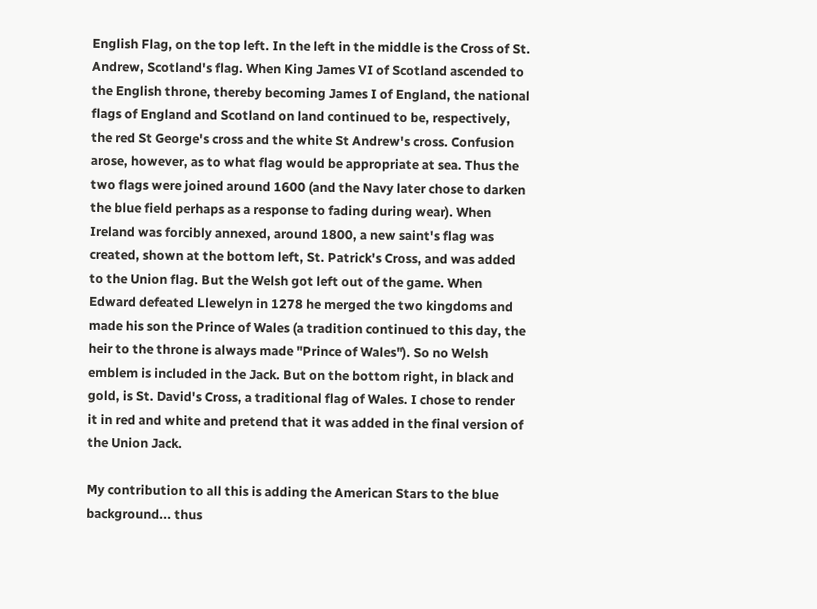English Flag, on the top left. In the left in the middle is the Cross of St. Andrew, Scotland's flag. When King James VI of Scotland ascended to the English throne, thereby becoming James I of England, the national flags of England and Scotland on land continued to be, respectively, the red St George's cross and the white St Andrew's cross. Confusion arose, however, as to what flag would be appropriate at sea. Thus the two flags were joined around 1600 (and the Navy later chose to darken the blue field perhaps as a response to fading during wear). When Ireland was forcibly annexed, around 1800, a new saint's flag was created, shown at the bottom left, St. Patrick's Cross, and was added to the Union flag. But the Welsh got left out of the game. When Edward defeated Llewelyn in 1278 he merged the two kingdoms and made his son the Prince of Wales (a tradition continued to this day, the heir to the throne is always made "Prince of Wales"). So no Welsh emblem is included in the Jack. But on the bottom right, in black and gold, is St. David's Cross, a traditional flag of Wales. I chose to render it in red and white and pretend that it was added in the final version of the Union Jack.

My contribution to all this is adding the American Stars to the blue background... thus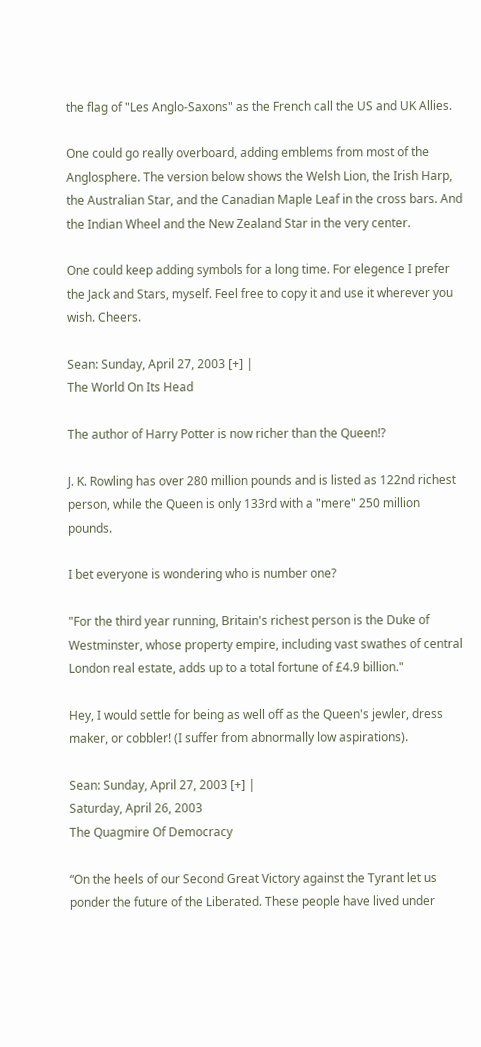the flag of "Les Anglo-Saxons" as the French call the US and UK Allies.

One could go really overboard, adding emblems from most of the Anglosphere. The version below shows the Welsh Lion, the Irish Harp, the Australian Star, and the Canadian Maple Leaf in the cross bars. And the Indian Wheel and the New Zealand Star in the very center.

One could keep adding symbols for a long time. For elegence I prefer the Jack and Stars, myself. Feel free to copy it and use it wherever you wish. Cheers.

Sean: Sunday, April 27, 2003 [+] |
The World On Its Head

The author of Harry Potter is now richer than the Queen!?

J. K. Rowling has over 280 million pounds and is listed as 122nd richest person, while the Queen is only 133rd with a "mere" 250 million pounds.

I bet everyone is wondering who is number one?

"For the third year running, Britain's richest person is the Duke of Westminster, whose property empire, including vast swathes of central London real estate, adds up to a total fortune of £4.9 billion."

Hey, I would settle for being as well off as the Queen's jewler, dress maker, or cobbler! (I suffer from abnormally low aspirations).

Sean: Sunday, April 27, 2003 [+] |
Saturday, April 26, 2003
The Quagmire Of Democracy

“On the heels of our Second Great Victory against the Tyrant let us ponder the future of the Liberated. These people have lived under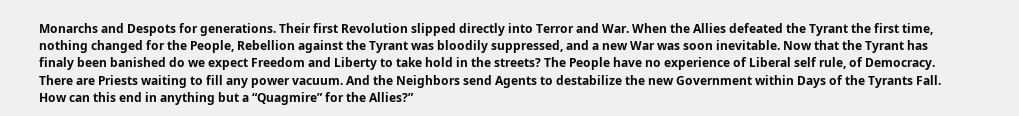Monarchs and Despots for generations. Their first Revolution slipped directly into Terror and War. When the Allies defeated the Tyrant the first time, nothing changed for the People, Rebellion against the Tyrant was bloodily suppressed, and a new War was soon inevitable. Now that the Tyrant has finaly been banished do we expect Freedom and Liberty to take hold in the streets? The People have no experience of Liberal self rule, of Democracy. There are Priests waiting to fill any power vacuum. And the Neighbors send Agents to destabilize the new Government within Days of the Tyrants Fall. How can this end in anything but a “Quagmire” for the Allies?”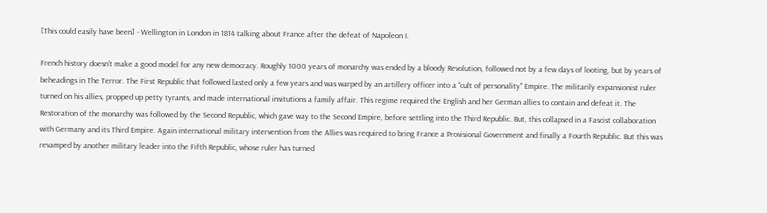[This could easily have been] - Wellington in London in 1814 talking about France after the defeat of Napoleon I.

French history doesn't make a good model for any new democracy. Roughly 1000 years of monarchy was ended by a bloody Revolution, followed not by a few days of looting, but by years of beheadings in The Terror. The First Republic that followed lasted only a few years and was warped by an artillery officer into a "cult of personality" Empire. The militarily expansionist ruler turned on his allies, propped up petty tyrants, and made international insitutions a family affair. This regime required the English and her German allies to contain and defeat it. The Restoration of the monarchy was followed by the Second Republic, which gave way to the Second Empire, before settling into the Third Republic. But, this collapsed in a Fascist collaboration with Germany and its Third Empire. Again international military intervention from the Allies was required to bring France a Provisional Government and finally a Fourth Republic. But this was revamped by another military leader into the Fifth Republic, whose ruler has turned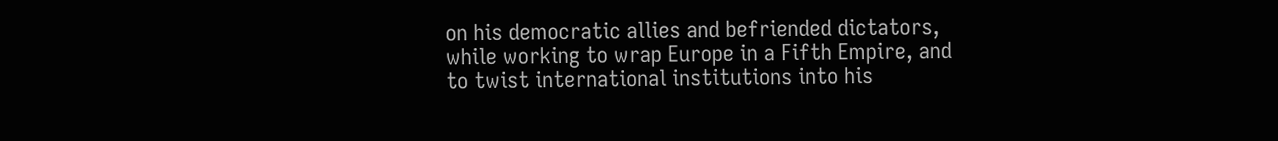on his democratic allies and befriended dictators, while working to wrap Europe in a Fifth Empire, and to twist international institutions into his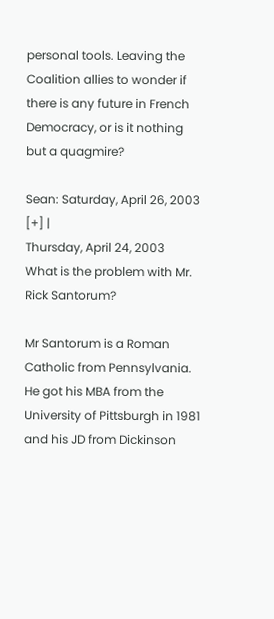personal tools. Leaving the Coalition allies to wonder if there is any future in French Democracy, or is it nothing but a quagmire?

Sean: Saturday, April 26, 2003 [+] |
Thursday, April 24, 2003
What is the problem with Mr. Rick Santorum?

Mr Santorum is a Roman Catholic from Pennsylvania. He got his MBA from the University of Pittsburgh in 1981 and his JD from Dickinson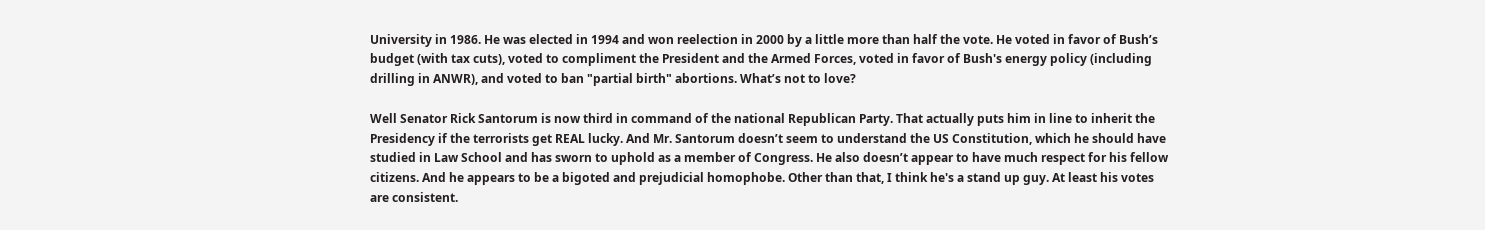University in 1986. He was elected in 1994 and won reelection in 2000 by a little more than half the vote. He voted in favor of Bush’s budget (with tax cuts), voted to compliment the President and the Armed Forces, voted in favor of Bush's energy policy (including drilling in ANWR), and voted to ban "partial birth" abortions. What’s not to love?

Well Senator Rick Santorum is now third in command of the national Republican Party. That actually puts him in line to inherit the Presidency if the terrorists get REAL lucky. And Mr. Santorum doesn’t seem to understand the US Constitution, which he should have studied in Law School and has sworn to uphold as a member of Congress. He also doesn’t appear to have much respect for his fellow citizens. And he appears to be a bigoted and prejudicial homophobe. Other than that, I think he's a stand up guy. At least his votes are consistent.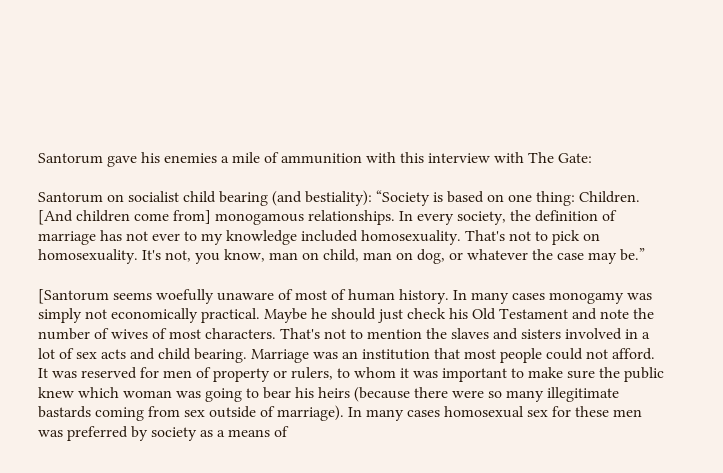Santorum gave his enemies a mile of ammunition with this interview with The Gate:

Santorum on socialist child bearing (and bestiality): “Society is based on one thing: Children. [And children come from] monogamous relationships. In every society, the definition of marriage has not ever to my knowledge included homosexuality. That's not to pick on homosexuality. It's not, you know, man on child, man on dog, or whatever the case may be.”

[Santorum seems woefully unaware of most of human history. In many cases monogamy was simply not economically practical. Maybe he should just check his Old Testament and note the number of wives of most characters. That's not to mention the slaves and sisters involved in a lot of sex acts and child bearing. Marriage was an institution that most people could not afford. It was reserved for men of property or rulers, to whom it was important to make sure the public knew which woman was going to bear his heirs (because there were so many illegitimate bastards coming from sex outside of marriage). In many cases homosexual sex for these men was preferred by society as a means of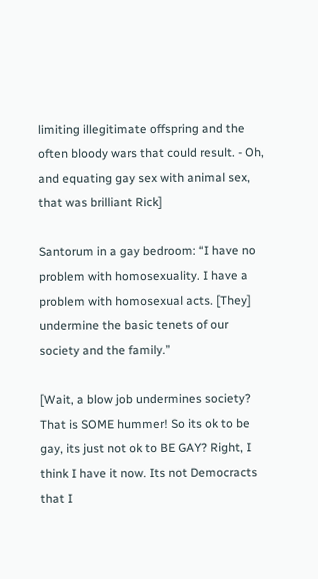limiting illegitimate offspring and the often bloody wars that could result. - Oh, and equating gay sex with animal sex, that was brilliant Rick]

Santorum in a gay bedroom: “I have no problem with homosexuality. I have a problem with homosexual acts. [They] undermine the basic tenets of our society and the family.”

[Wait, a blow job undermines society? That is SOME hummer! So its ok to be gay, its just not ok to BE GAY? Right, I think I have it now. Its not Democracts that I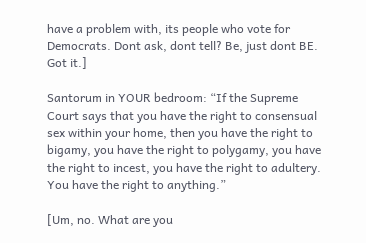have a problem with, its people who vote for Democrats. Dont ask, dont tell? Be, just dont BE. Got it.]

Santorum in YOUR bedroom: “If the Supreme Court says that you have the right to consensual sex within your home, then you have the right to bigamy, you have the right to polygamy, you have the right to incest, you have the right to adultery. You have the right to anything.”

[Um, no. What are you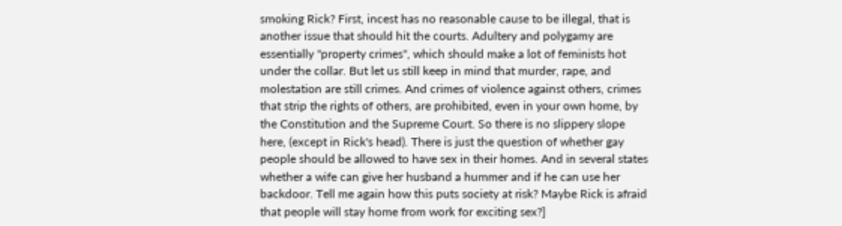smoking Rick? First, incest has no reasonable cause to be illegal, that is another issue that should hit the courts. Adultery and polygamy are essentially "property crimes", which should make a lot of feminists hot under the collar. But let us still keep in mind that murder, rape, and molestation are still crimes. And crimes of violence against others, crimes that strip the rights of others, are prohibited, even in your own home, by the Constitution and the Supreme Court. So there is no slippery slope here, (except in Rick's head). There is just the question of whether gay people should be allowed to have sex in their homes. And in several states whether a wife can give her husband a hummer and if he can use her backdoor. Tell me again how this puts society at risk? Maybe Rick is afraid that people will stay home from work for exciting sex?]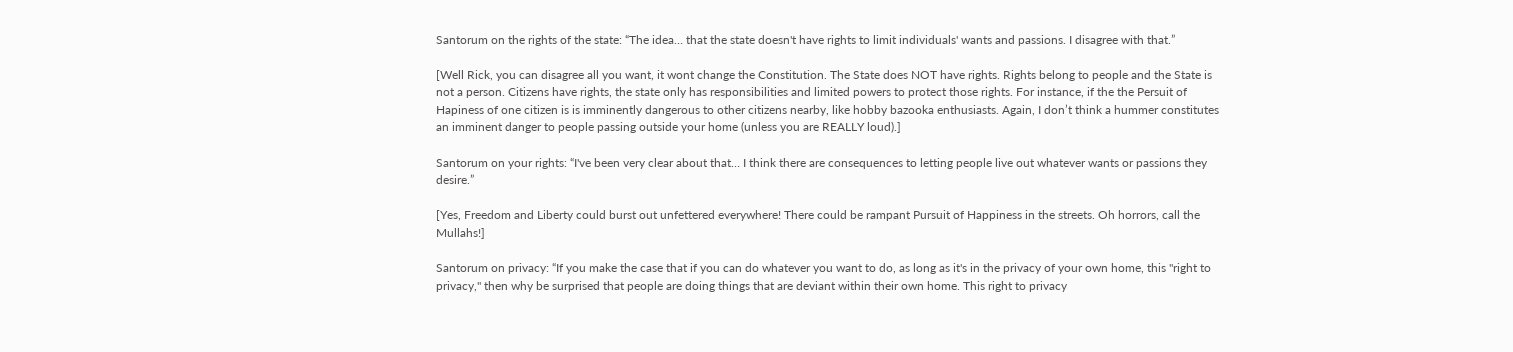Santorum on the rights of the state: “The idea… that the state doesn't have rights to limit individuals' wants and passions. I disagree with that.”

[Well Rick, you can disagree all you want, it wont change the Constitution. The State does NOT have rights. Rights belong to people and the State is not a person. Citizens have rights, the state only has responsibilities and limited powers to protect those rights. For instance, if the the Persuit of Hapiness of one citizen is is imminently dangerous to other citizens nearby, like hobby bazooka enthusiasts. Again, I don’t think a hummer constitutes an imminent danger to people passing outside your home (unless you are REALLY loud).]

Santorum on your rights: “I've been very clear about that… I think there are consequences to letting people live out whatever wants or passions they desire.”

[Yes, Freedom and Liberty could burst out unfettered everywhere! There could be rampant Pursuit of Happiness in the streets. Oh horrors, call the Mullahs!]

Santorum on privacy: “If you make the case that if you can do whatever you want to do, as long as it's in the privacy of your own home, this "right to privacy," then why be surprised that people are doing things that are deviant within their own home. This right to privacy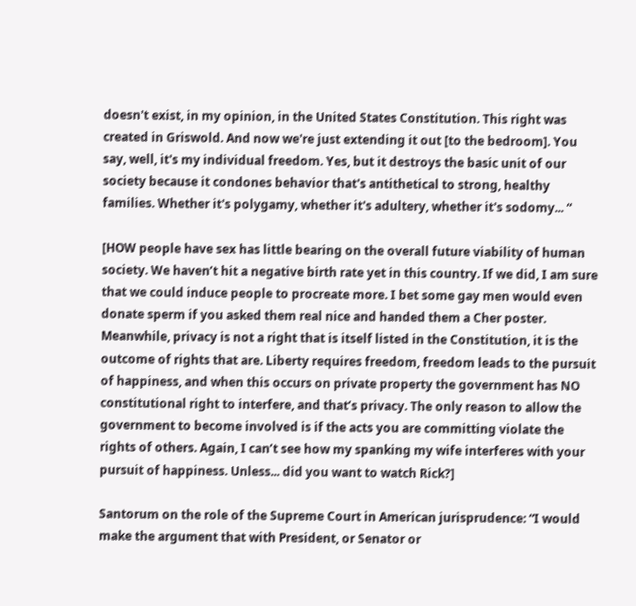doesn't exist, in my opinion, in the United States Constitution. This right was created in Griswold. And now we're just extending it out [to the bedroom]. You say, well, it's my individual freedom. Yes, but it destroys the basic unit of our society because it condones behavior that's antithetical to strong, healthy families. Whether it's polygamy, whether it's adultery, whether it's sodomy... “

[HOW people have sex has little bearing on the overall future viability of human society. We haven’t hit a negative birth rate yet in this country. If we did, I am sure that we could induce people to procreate more. I bet some gay men would even donate sperm if you asked them real nice and handed them a Cher poster. Meanwhile, privacy is not a right that is itself listed in the Constitution, it is the outcome of rights that are. Liberty requires freedom, freedom leads to the pursuit of happiness, and when this occurs on private property the government has NO constitutional right to interfere, and that’s privacy. The only reason to allow the government to become involved is if the acts you are committing violate the rights of others. Again, I can’t see how my spanking my wife interferes with your pursuit of happiness. Unless... did you want to watch Rick?]

Santorum on the role of the Supreme Court in American jurisprudence: “I would make the argument that with President, or Senator or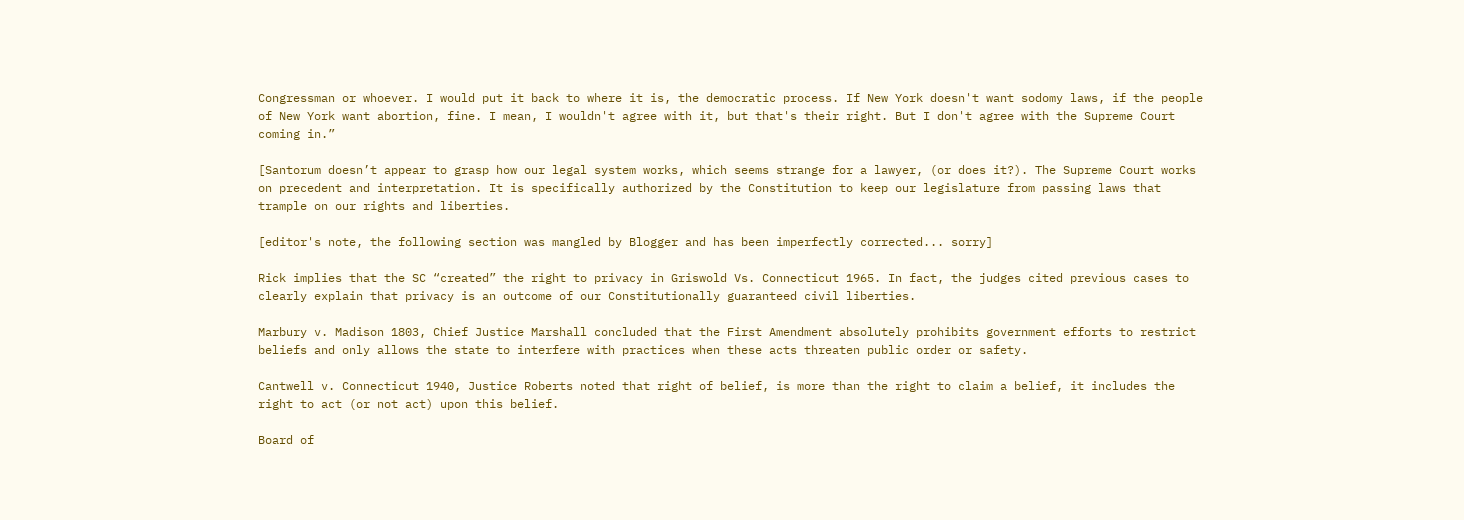Congressman or whoever. I would put it back to where it is, the democratic process. If New York doesn't want sodomy laws, if the people of New York want abortion, fine. I mean, I wouldn't agree with it, but that's their right. But I don't agree with the Supreme Court coming in.”

[Santorum doesn’t appear to grasp how our legal system works, which seems strange for a lawyer, (or does it?). The Supreme Court works on precedent and interpretation. It is specifically authorized by the Constitution to keep our legislature from passing laws that trample on our rights and liberties.

[editor's note, the following section was mangled by Blogger and has been imperfectly corrected... sorry]

Rick implies that the SC “created” the right to privacy in Griswold Vs. Connecticut 1965. In fact, the judges cited previous cases to clearly explain that privacy is an outcome of our Constitutionally guaranteed civil liberties.

Marbury v. Madison 1803, Chief Justice Marshall concluded that the First Amendment absolutely prohibits government efforts to restrict beliefs and only allows the state to interfere with practices when these acts threaten public order or safety.

Cantwell v. Connecticut 1940, Justice Roberts noted that right of belief, is more than the right to claim a belief, it includes the right to act (or not act) upon this belief.

Board of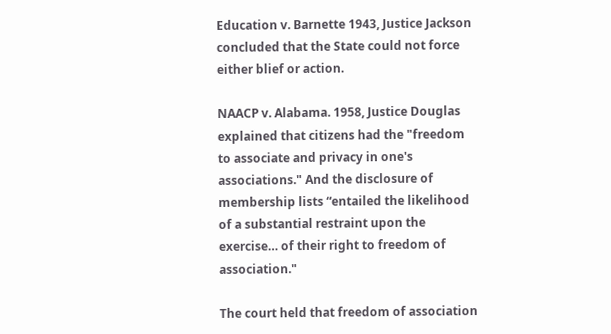Education v. Barnette 1943, Justice Jackson concluded that the State could not force either blief or action.

NAACP v. Alabama. 1958, Justice Douglas explained that citizens had the "freedom to associate and privacy in one's associations." And the disclosure of membership lists “entailed the likelihood of a substantial restraint upon the exercise… of their right to freedom of association."

The court held that freedom of association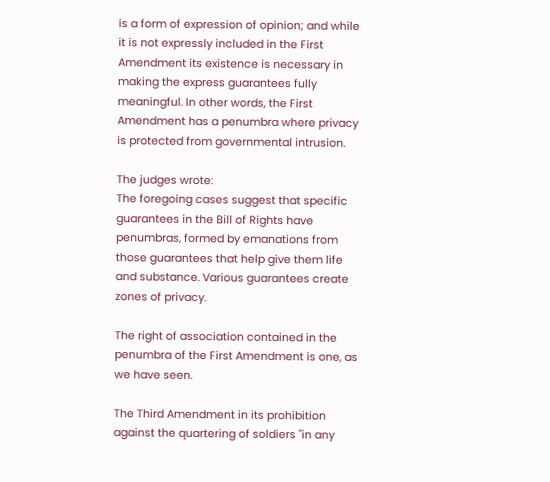is a form of expression of opinion; and while it is not expressly included in the First Amendment its existence is necessary in making the express guarantees fully meaningful. In other words, the First Amendment has a penumbra where privacy is protected from governmental intrusion.

The judges wrote:
The foregoing cases suggest that specific guarantees in the Bill of Rights have penumbras, formed by emanations from those guarantees that help give them life and substance. Various guarantees create zones of privacy.

The right of association contained in the penumbra of the First Amendment is one, as we have seen.

The Third Amendment in its prohibition against the quartering of soldiers "in any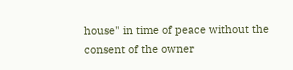house" in time of peace without the consent of the owner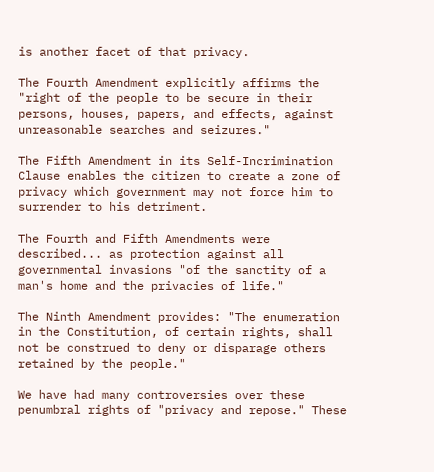is another facet of that privacy.

The Fourth Amendment explicitly affirms the "right of the people to be secure in their persons, houses, papers, and effects, against unreasonable searches and seizures."

The Fifth Amendment in its Self-Incrimination Clause enables the citizen to create a zone of privacy which government may not force him to surrender to his detriment.

The Fourth and Fifth Amendments were described... as protection against all governmental invasions "of the sanctity of a man's home and the privacies of life."

The Ninth Amendment provides: "The enumeration in the Constitution, of certain rights, shall not be construed to deny or disparage others retained by the people."

We have had many controversies over these penumbral rights of "privacy and repose." These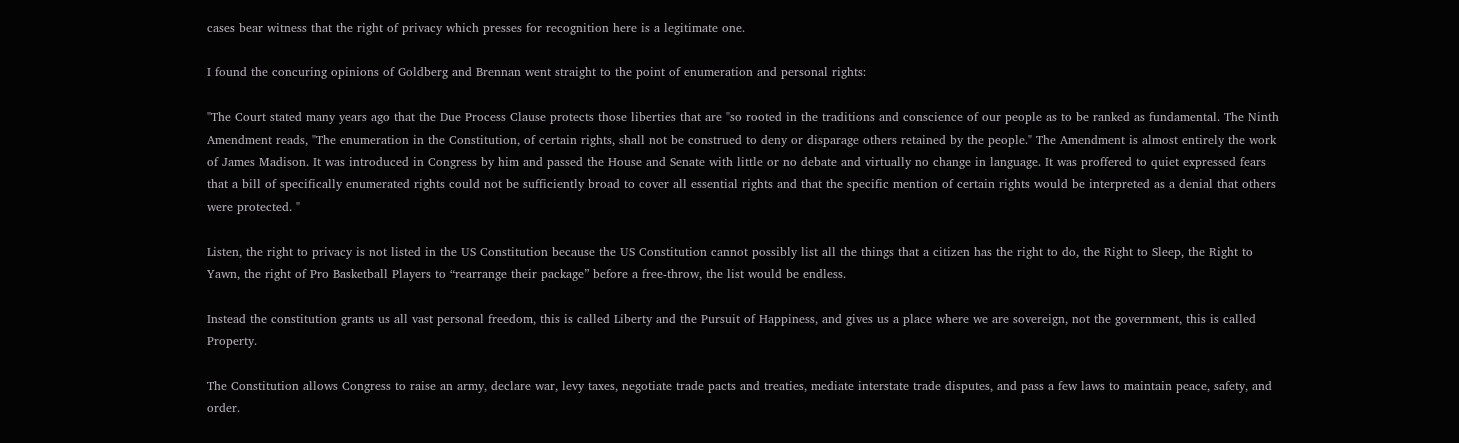cases bear witness that the right of privacy which presses for recognition here is a legitimate one.

I found the concuring opinions of Goldberg and Brennan went straight to the point of enumeration and personal rights:

"The Court stated many years ago that the Due Process Clause protects those liberties that are "so rooted in the traditions and conscience of our people as to be ranked as fundamental. The Ninth Amendment reads, "The enumeration in the Constitution, of certain rights, shall not be construed to deny or disparage others retained by the people." The Amendment is almost entirely the work of James Madison. It was introduced in Congress by him and passed the House and Senate with little or no debate and virtually no change in language. It was proffered to quiet expressed fears that a bill of specifically enumerated rights could not be sufficiently broad to cover all essential rights and that the specific mention of certain rights would be interpreted as a denial that others were protected. "

Listen, the right to privacy is not listed in the US Constitution because the US Constitution cannot possibly list all the things that a citizen has the right to do, the Right to Sleep, the Right to Yawn, the right of Pro Basketball Players to “rearrange their package” before a free-throw, the list would be endless.

Instead the constitution grants us all vast personal freedom, this is called Liberty and the Pursuit of Happiness, and gives us a place where we are sovereign, not the government, this is called Property.

The Constitution allows Congress to raise an army, declare war, levy taxes, negotiate trade pacts and treaties, mediate interstate trade disputes, and pass a few laws to maintain peace, safety, and order.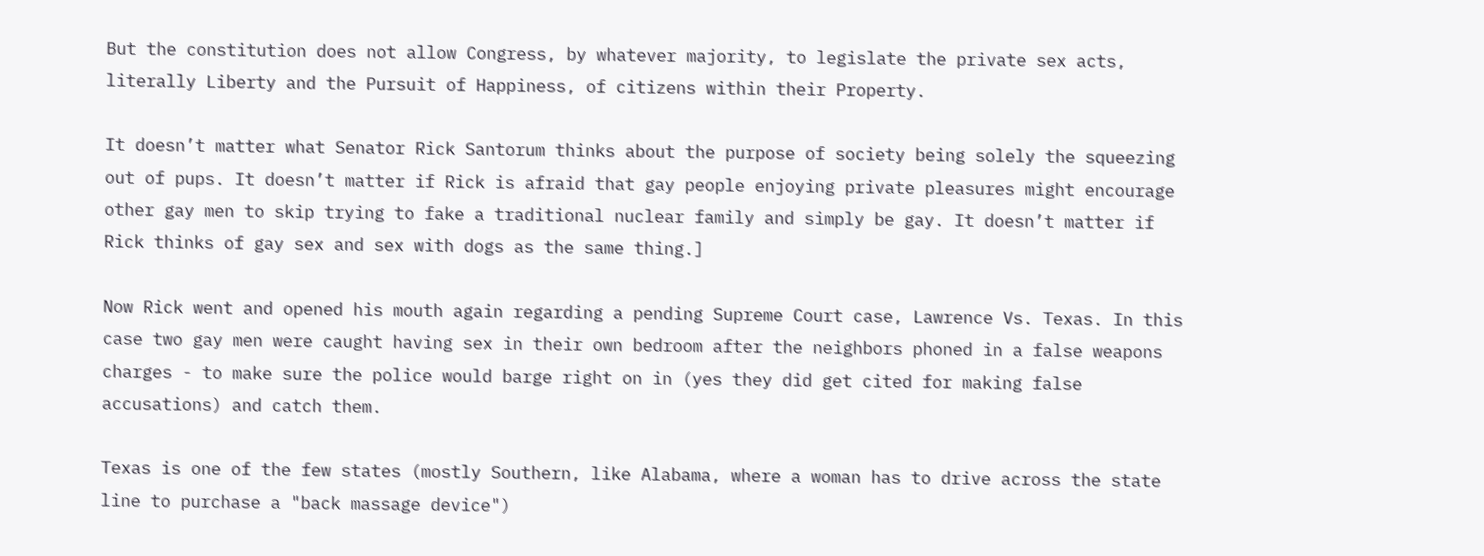But the constitution does not allow Congress, by whatever majority, to legislate the private sex acts, literally Liberty and the Pursuit of Happiness, of citizens within their Property.

It doesn’t matter what Senator Rick Santorum thinks about the purpose of society being solely the squeezing out of pups. It doesn’t matter if Rick is afraid that gay people enjoying private pleasures might encourage other gay men to skip trying to fake a traditional nuclear family and simply be gay. It doesn’t matter if Rick thinks of gay sex and sex with dogs as the same thing.]

Now Rick went and opened his mouth again regarding a pending Supreme Court case, Lawrence Vs. Texas. In this case two gay men were caught having sex in their own bedroom after the neighbors phoned in a false weapons charges - to make sure the police would barge right on in (yes they did get cited for making false accusations) and catch them.

Texas is one of the few states (mostly Southern, like Alabama, where a woman has to drive across the state line to purchase a "back massage device")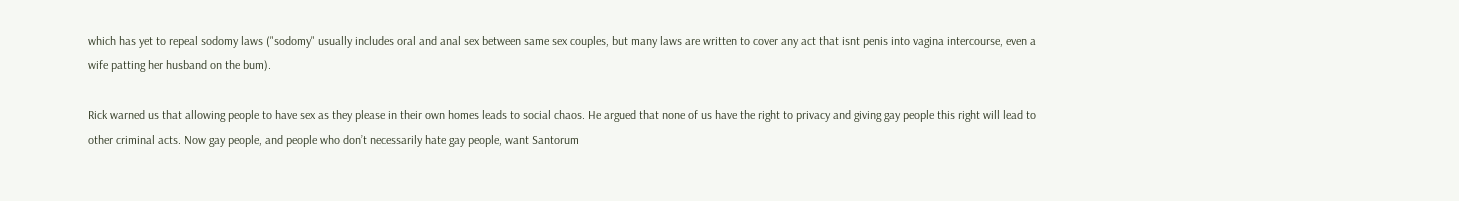which has yet to repeal sodomy laws ("sodomy" usually includes oral and anal sex between same sex couples, but many laws are written to cover any act that isnt penis into vagina intercourse, even a wife patting her husband on the bum).

Rick warned us that allowing people to have sex as they please in their own homes leads to social chaos. He argued that none of us have the right to privacy and giving gay people this right will lead to other criminal acts. Now gay people, and people who don’t necessarily hate gay people, want Santorum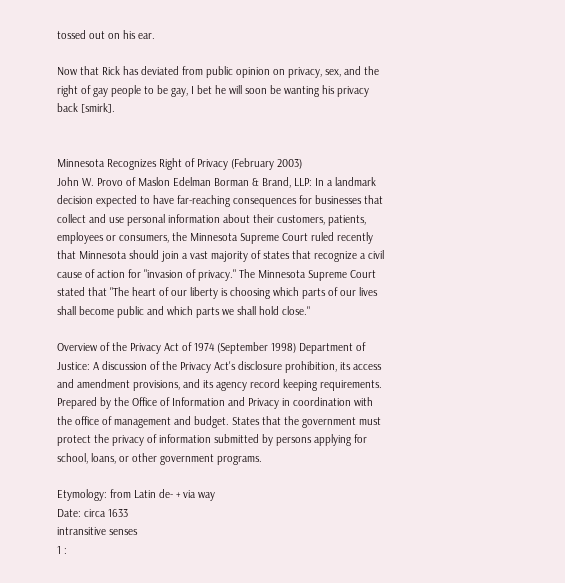tossed out on his ear.

Now that Rick has deviated from public opinion on privacy, sex, and the right of gay people to be gay, I bet he will soon be wanting his privacy back [smirk].


Minnesota Recognizes Right of Privacy (February 2003)
John W. Provo of Maslon Edelman Borman & Brand, LLP: In a landmark decision expected to have far-reaching consequences for businesses that collect and use personal information about their customers, patients, employees or consumers, the Minnesota Supreme Court ruled recently that Minnesota should join a vast majority of states that recognize a civil cause of action for "invasion of privacy." The Minnesota Supreme Court stated that "The heart of our liberty is choosing which parts of our lives shall become public and which parts we shall hold close."

Overview of the Privacy Act of 1974 (September 1998) Department of Justice: A discussion of the Privacy Act's disclosure prohibition, its access and amendment provisions, and its agency record keeping requirements. Prepared by the Office of Information and Privacy in coordination with the office of management and budget. States that the government must protect the privacy of information submitted by persons applying for school, loans, or other government programs.

Etymology: from Latin de- + via way
Date: circa 1633
intransitive senses
1 :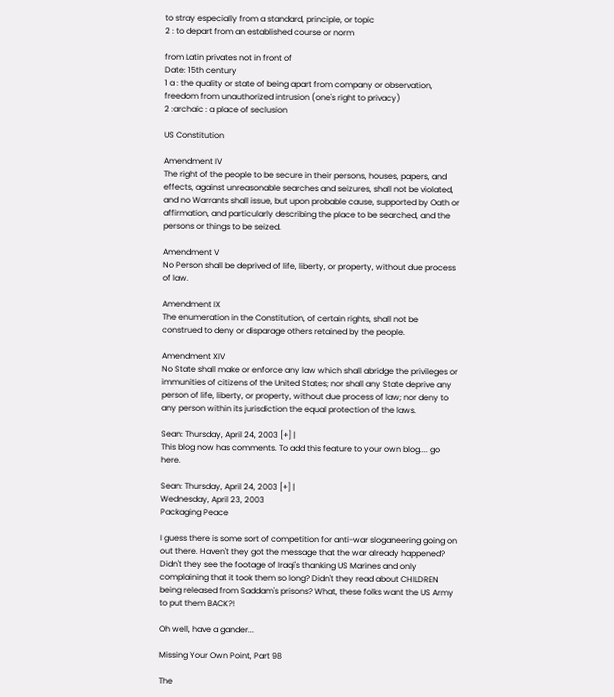to stray especially from a standard, principle, or topic
2 : to depart from an established course or norm

from Latin privates not in front of
Date: 15th century
1 a : the quality or state of being apart from company or observation, freedom from unauthorized intrusion (one's right to privacy)
2 :archaic : a place of seclusion

US Constitution

Amendment IV
The right of the people to be secure in their persons, houses, papers, and effects, against unreasonable searches and seizures, shall not be violated, and no Warrants shall issue, but upon probable cause, supported by Oath or affirmation, and particularly describing the place to be searched, and the persons or things to be seized.

Amendment V
No Person shall be deprived of life, liberty, or property, without due process of law.

Amendment IX
The enumeration in the Constitution, of certain rights, shall not be construed to deny or disparage others retained by the people.

Amendment XIV
No State shall make or enforce any law which shall abridge the privileges or immunities of citizens of the United States; nor shall any State deprive any person of life, liberty, or property, without due process of law; nor deny to any person within its jurisdiction the equal protection of the laws.

Sean: Thursday, April 24, 2003 [+] |
This blog now has comments. To add this feature to your own blog.... go here.

Sean: Thursday, April 24, 2003 [+] |
Wednesday, April 23, 2003
Packaging Peace

I guess there is some sort of competition for anti-war sloganeering going on out there. Haven't they got the message that the war already happened? Didn't they see the footage of Iraqi's thanking US Marines and only complaining that it took them so long? Didn't they read about CHILDREN being released from Saddam's prisons? What, these folks want the US Army to put them BACK?!

Oh well, have a gander...

Missing Your Own Point, Part 98

The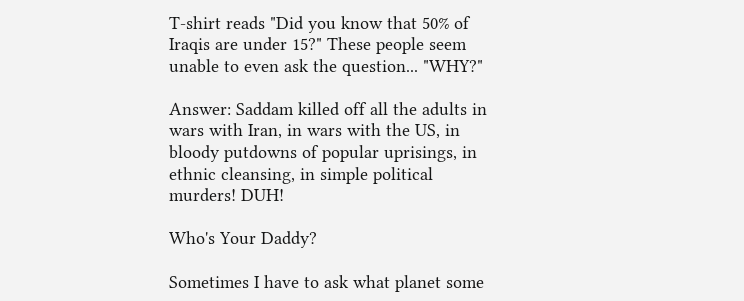T-shirt reads "Did you know that 50% of Iraqis are under 15?" These people seem unable to even ask the question... "WHY?"

Answer: Saddam killed off all the adults in wars with Iran, in wars with the US, in bloody putdowns of popular uprisings, in ethnic cleansing, in simple political murders! DUH!

Who's Your Daddy?

Sometimes I have to ask what planet some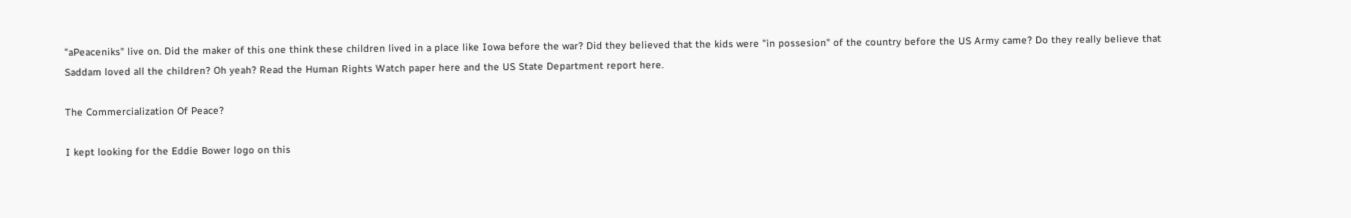"aPeaceniks" live on. Did the maker of this one think these children lived in a place like Iowa before the war? Did they believed that the kids were "in possesion" of the country before the US Army came? Do they really believe that Saddam loved all the children? Oh yeah? Read the Human Rights Watch paper here and the US State Department report here.

The Commercialization Of Peace?

I kept looking for the Eddie Bower logo on this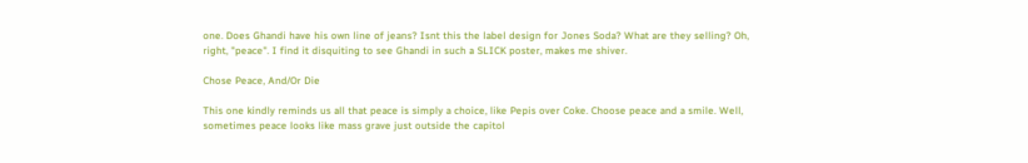one. Does Ghandi have his own line of jeans? Isnt this the label design for Jones Soda? What are they selling? Oh, right, "peace". I find it disquiting to see Ghandi in such a SLICK poster, makes me shiver.

Chose Peace, And/Or Die

This one kindly reminds us all that peace is simply a choice, like Pepis over Coke. Choose peace and a smile. Well, sometimes peace looks like mass grave just outside the capitol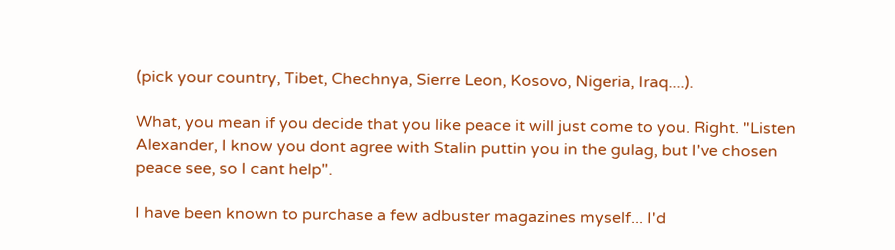(pick your country, Tibet, Chechnya, Sierre Leon, Kosovo, Nigeria, Iraq....).

What, you mean if you decide that you like peace it will just come to you. Right. "Listen Alexander, I know you dont agree with Stalin puttin you in the gulag, but I've chosen peace see, so I cant help".

I have been known to purchase a few adbuster magazines myself... I'd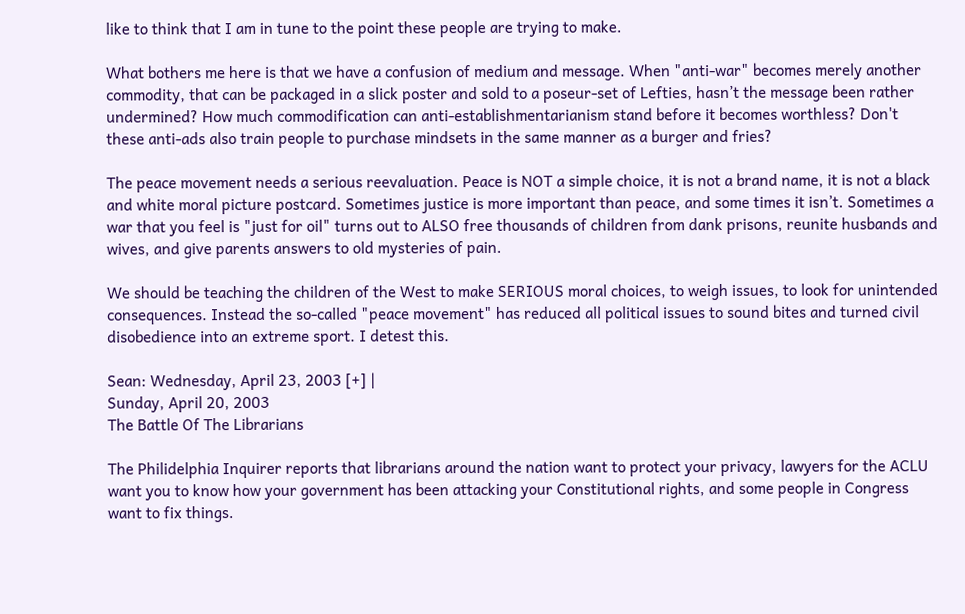like to think that I am in tune to the point these people are trying to make.

What bothers me here is that we have a confusion of medium and message. When "anti-war" becomes merely another commodity, that can be packaged in a slick poster and sold to a poseur-set of Lefties, hasn’t the message been rather undermined? How much commodification can anti-establishmentarianism stand before it becomes worthless? Don't these anti-ads also train people to purchase mindsets in the same manner as a burger and fries?

The peace movement needs a serious reevaluation. Peace is NOT a simple choice, it is not a brand name, it is not a black and white moral picture postcard. Sometimes justice is more important than peace, and some times it isn’t. Sometimes a war that you feel is "just for oil" turns out to ALSO free thousands of children from dank prisons, reunite husbands and wives, and give parents answers to old mysteries of pain.

We should be teaching the children of the West to make SERIOUS moral choices, to weigh issues, to look for unintended consequences. Instead the so-called "peace movement" has reduced all political issues to sound bites and turned civil disobedience into an extreme sport. I detest this.

Sean: Wednesday, April 23, 2003 [+] |
Sunday, April 20, 2003
The Battle Of The Librarians

The Philidelphia Inquirer reports that librarians around the nation want to protect your privacy, lawyers for the ACLU want you to know how your government has been attacking your Constitutional rights, and some people in Congress want to fix things.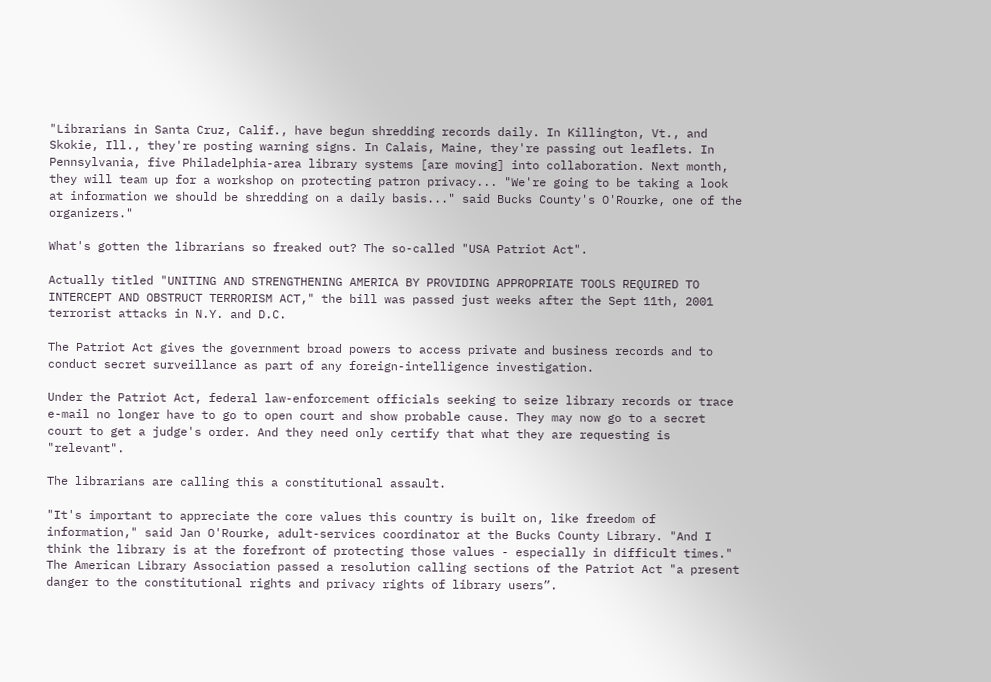"Librarians in Santa Cruz, Calif., have begun shredding records daily. In Killington, Vt., and Skokie, Ill., they're posting warning signs. In Calais, Maine, they're passing out leaflets. In Pennsylvania, five Philadelphia-area library systems [are moving] into collaboration. Next month, they will team up for a workshop on protecting patron privacy... "We're going to be taking a look at information we should be shredding on a daily basis..." said Bucks County's O'Rourke, one of the organizers."

What's gotten the librarians so freaked out? The so-called "USA Patriot Act".

Actually titled "UNITING AND STRENGTHENING AMERICA BY PROVIDING APPROPRIATE TOOLS REQUIRED TO INTERCEPT AND OBSTRUCT TERRORISM ACT," the bill was passed just weeks after the Sept 11th, 2001 terrorist attacks in N.Y. and D.C.

The Patriot Act gives the government broad powers to access private and business records and to conduct secret surveillance as part of any foreign-intelligence investigation.

Under the Patriot Act, federal law-enforcement officials seeking to seize library records or trace e-mail no longer have to go to open court and show probable cause. They may now go to a secret court to get a judge's order. And they need only certify that what they are requesting is "relevant".

The librarians are calling this a constitutional assault.

"It's important to appreciate the core values this country is built on, like freedom of information," said Jan O'Rourke, adult-services coordinator at the Bucks County Library. "And I think the library is at the forefront of protecting those values - especially in difficult times." The American Library Association passed a resolution calling sections of the Patriot Act "a present danger to the constitutional rights and privacy rights of library users”.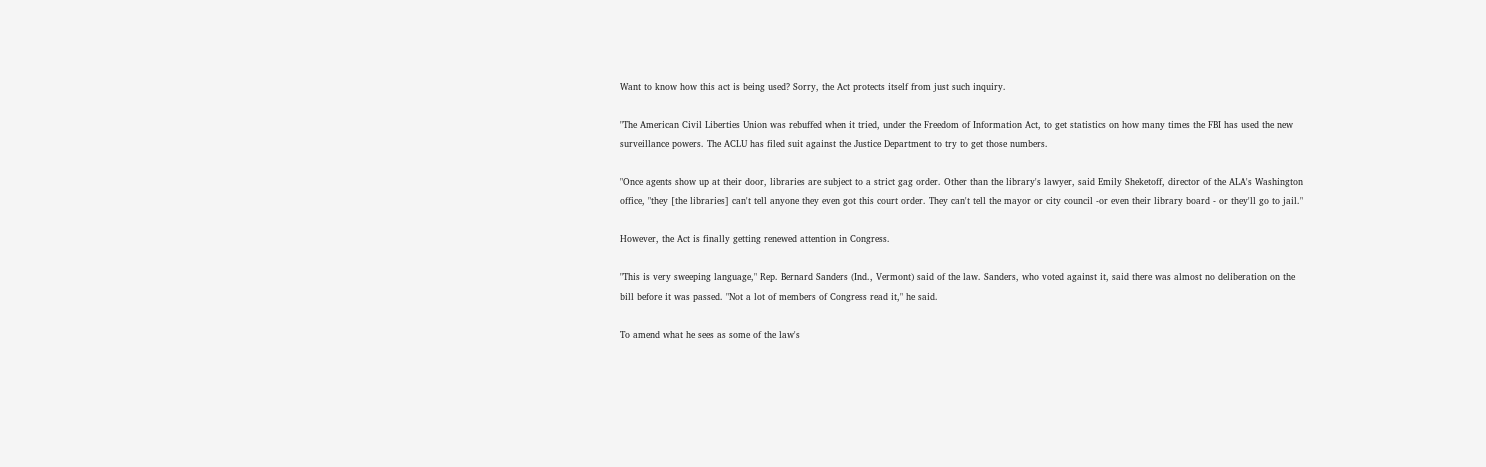Want to know how this act is being used? Sorry, the Act protects itself from just such inquiry.

"The American Civil Liberties Union was rebuffed when it tried, under the Freedom of Information Act, to get statistics on how many times the FBI has used the new surveillance powers. The ACLU has filed suit against the Justice Department to try to get those numbers.

"Once agents show up at their door, libraries are subject to a strict gag order. Other than the library's lawyer, said Emily Sheketoff, director of the ALA's Washington office, "they [the libraries] can't tell anyone they even got this court order. They can't tell the mayor or city council -or even their library board - or they'll go to jail."

However, the Act is finally getting renewed attention in Congress.

"This is very sweeping language," Rep. Bernard Sanders (Ind., Vermont) said of the law. Sanders, who voted against it, said there was almost no deliberation on the bill before it was passed. "Not a lot of members of Congress read it," he said.

To amend what he sees as some of the law's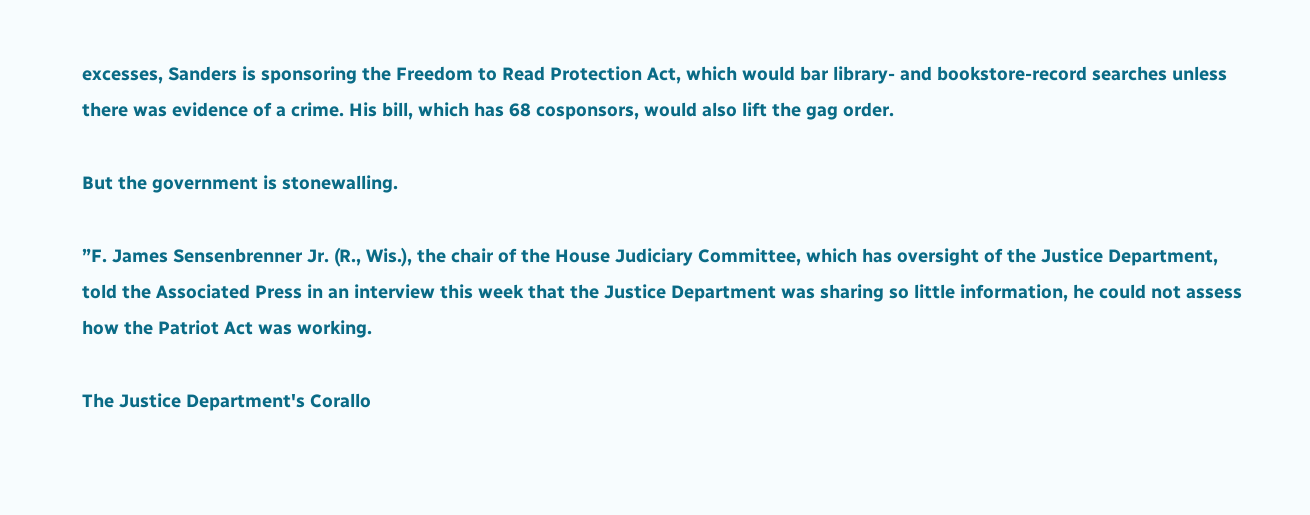excesses, Sanders is sponsoring the Freedom to Read Protection Act, which would bar library- and bookstore-record searches unless there was evidence of a crime. His bill, which has 68 cosponsors, would also lift the gag order.

But the government is stonewalling.

”F. James Sensenbrenner Jr. (R., Wis.), the chair of the House Judiciary Committee, which has oversight of the Justice Department, told the Associated Press in an interview this week that the Justice Department was sharing so little information, he could not assess how the Patriot Act was working.

The Justice Department's Corallo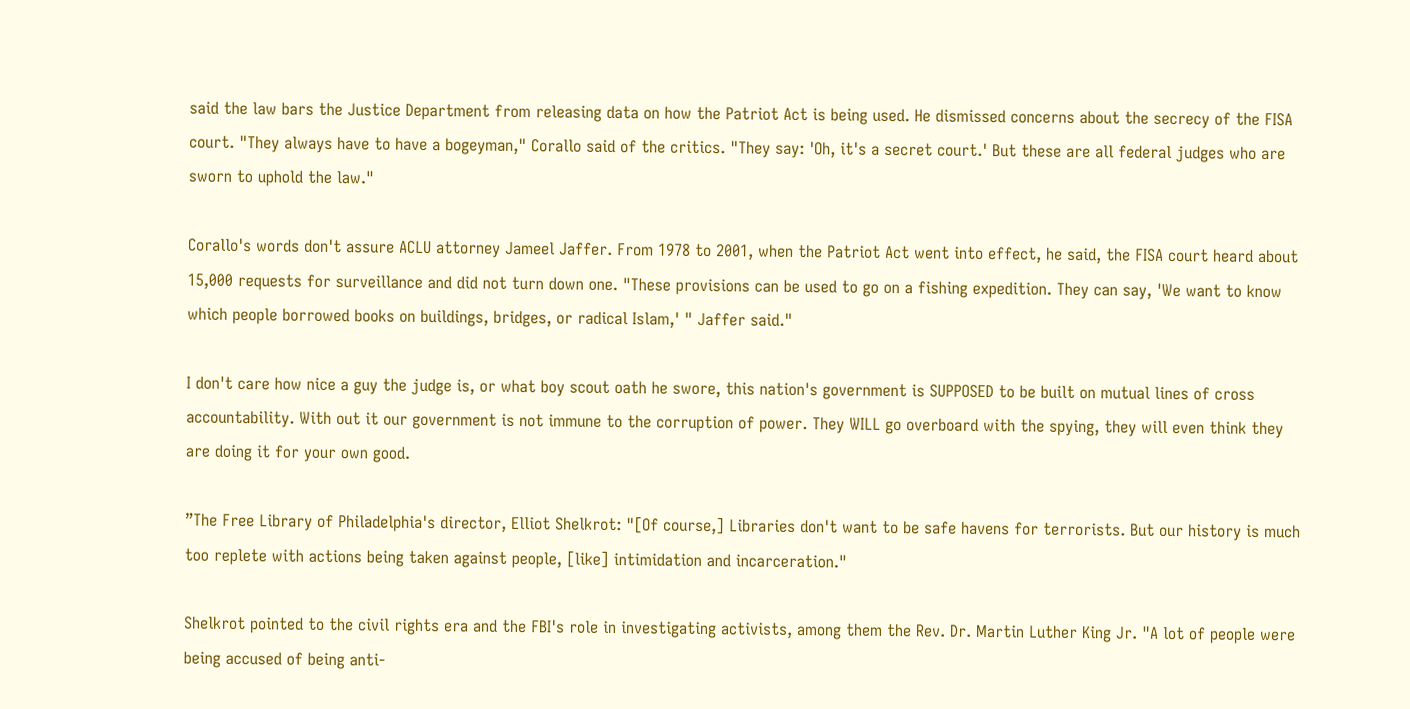said the law bars the Justice Department from releasing data on how the Patriot Act is being used. He dismissed concerns about the secrecy of the FISA court. "They always have to have a bogeyman," Corallo said of the critics. "They say: 'Oh, it's a secret court.' But these are all federal judges who are sworn to uphold the law."

Corallo's words don't assure ACLU attorney Jameel Jaffer. From 1978 to 2001, when the Patriot Act went into effect, he said, the FISA court heard about 15,000 requests for surveillance and did not turn down one. "These provisions can be used to go on a fishing expedition. They can say, 'We want to know which people borrowed books on buildings, bridges, or radical Islam,' " Jaffer said."

I don't care how nice a guy the judge is, or what boy scout oath he swore, this nation's government is SUPPOSED to be built on mutual lines of cross accountability. With out it our government is not immune to the corruption of power. They WILL go overboard with the spying, they will even think they are doing it for your own good.

”The Free Library of Philadelphia's director, Elliot Shelkrot: "[Of course,] Libraries don't want to be safe havens for terrorists. But our history is much too replete with actions being taken against people, [like] intimidation and incarceration."

Shelkrot pointed to the civil rights era and the FBI's role in investigating activists, among them the Rev. Dr. Martin Luther King Jr. "A lot of people were being accused of being anti-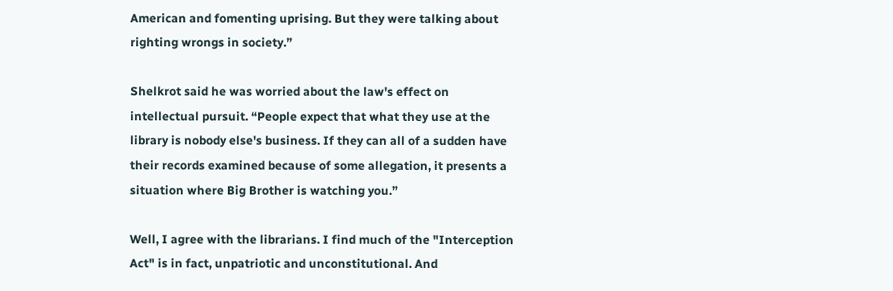American and fomenting uprising. But they were talking about righting wrongs in society.”

Shelkrot said he was worried about the law's effect on intellectual pursuit. “People expect that what they use at the library is nobody else's business. If they can all of a sudden have their records examined because of some allegation, it presents a situation where Big Brother is watching you.”

Well, I agree with the librarians. I find much of the "Interception Act" is in fact, unpatriotic and unconstitutional. And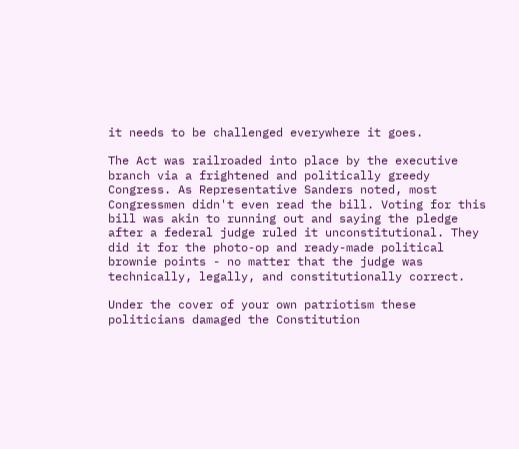it needs to be challenged everywhere it goes.

The Act was railroaded into place by the executive branch via a frightened and politically greedy Congress. As Representative Sanders noted, most Congressmen didn't even read the bill. Voting for this bill was akin to running out and saying the pledge after a federal judge ruled it unconstitutional. They did it for the photo-op and ready-made political brownie points - no matter that the judge was technically, legally, and constitutionally correct.

Under the cover of your own patriotism these politicians damaged the Constitution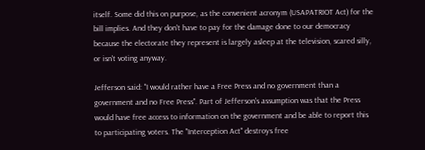itself. Some did this on purpose, as the convenient acronym (USAPATRIOT Act) for the bill implies. And they don't have to pay for the damage done to our democracy because the electorate they represent is largely asleep at the television, scared silly, or isn't voting anyway.

Jefferson said: "I would rather have a Free Press and no government than a government and no Free Press". Part of Jefferson's assumption was that the Press would have free access to information on the government and be able to report this to participating voters. The "Interception Act" destroys free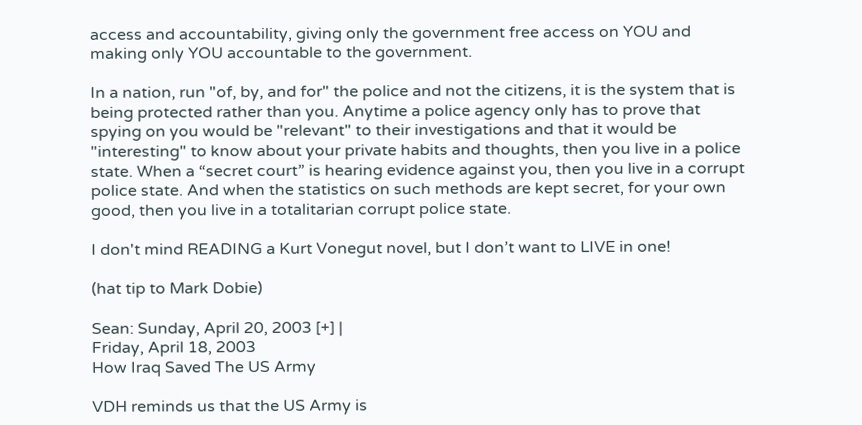access and accountability, giving only the government free access on YOU and making only YOU accountable to the government.

In a nation, run "of, by, and for" the police and not the citizens, it is the system that is being protected rather than you. Anytime a police agency only has to prove that spying on you would be "relevant" to their investigations and that it would be "interesting" to know about your private habits and thoughts, then you live in a police state. When a “secret court” is hearing evidence against you, then you live in a corrupt police state. And when the statistics on such methods are kept secret, for your own good, then you live in a totalitarian corrupt police state.

I don't mind READING a Kurt Vonegut novel, but I don’t want to LIVE in one!

(hat tip to Mark Dobie)

Sean: Sunday, April 20, 2003 [+] |
Friday, April 18, 2003
How Iraq Saved The US Army

VDH reminds us that the US Army is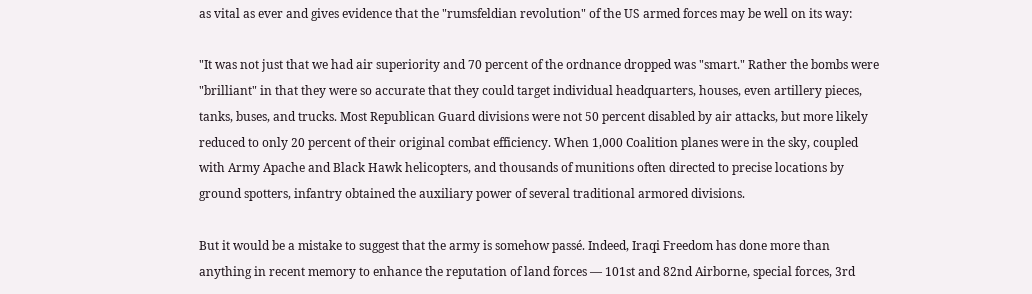as vital as ever and gives evidence that the "rumsfeldian revolution" of the US armed forces may be well on its way:

"It was not just that we had air superiority and 70 percent of the ordnance dropped was "smart." Rather the bombs were "brilliant" in that they were so accurate that they could target individual headquarters, houses, even artillery pieces, tanks, buses, and trucks. Most Republican Guard divisions were not 50 percent disabled by air attacks, but more likely reduced to only 20 percent of their original combat efficiency. When 1,000 Coalition planes were in the sky, coupled with Army Apache and Black Hawk helicopters, and thousands of munitions often directed to precise locations by ground spotters, infantry obtained the auxiliary power of several traditional armored divisions.

But it would be a mistake to suggest that the army is somehow passé. Indeed, Iraqi Freedom has done more than anything in recent memory to enhance the reputation of land forces — 101st and 82nd Airborne, special forces, 3rd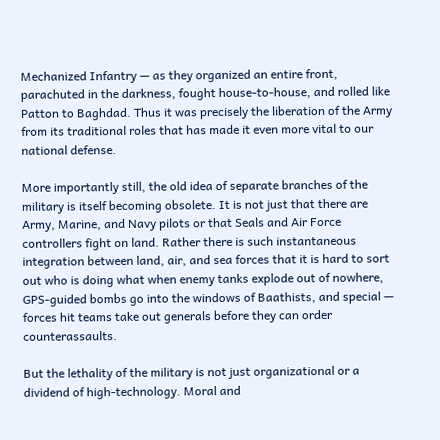Mechanized Infantry — as they organized an entire front, parachuted in the darkness, fought house-to-house, and rolled like Patton to Baghdad. Thus it was precisely the liberation of the Army from its traditional roles that has made it even more vital to our national defense.

More importantly still, the old idea of separate branches of the military is itself becoming obsolete. It is not just that there are Army, Marine, and Navy pilots or that Seals and Air Force controllers fight on land. Rather there is such instantaneous integration between land, air, and sea forces that it is hard to sort out who is doing what when enemy tanks explode out of nowhere, GPS-guided bombs go into the windows of Baathists, and special — forces hit teams take out generals before they can order counterassaults.

But the lethality of the military is not just organizational or a dividend of high-technology. Moral and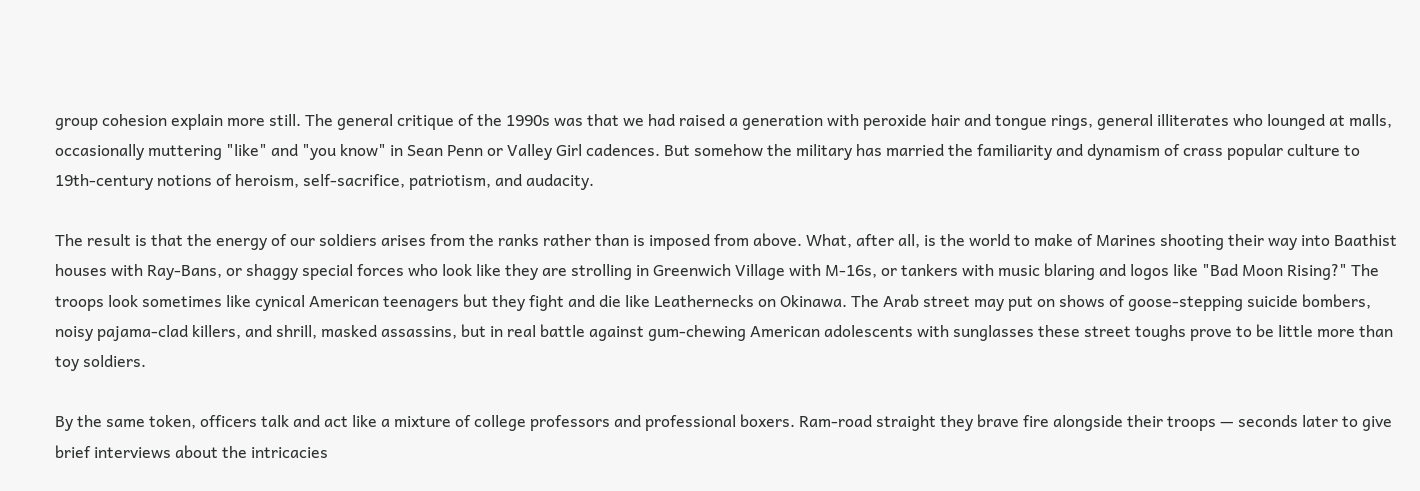group cohesion explain more still. The general critique of the 1990s was that we had raised a generation with peroxide hair and tongue rings, general illiterates who lounged at malls, occasionally muttering "like" and "you know" in Sean Penn or Valley Girl cadences. But somehow the military has married the familiarity and dynamism of crass popular culture to 19th-century notions of heroism, self-sacrifice, patriotism, and audacity.

The result is that the energy of our soldiers arises from the ranks rather than is imposed from above. What, after all, is the world to make of Marines shooting their way into Baathist houses with Ray-Bans, or shaggy special forces who look like they are strolling in Greenwich Village with M-16s, or tankers with music blaring and logos like "Bad Moon Rising?" The troops look sometimes like cynical American teenagers but they fight and die like Leathernecks on Okinawa. The Arab street may put on shows of goose-stepping suicide bombers, noisy pajama-clad killers, and shrill, masked assassins, but in real battle against gum-chewing American adolescents with sunglasses these street toughs prove to be little more than toy soldiers.

By the same token, officers talk and act like a mixture of college professors and professional boxers. Ram-road straight they brave fire alongside their troops — seconds later to give brief interviews about the intricacies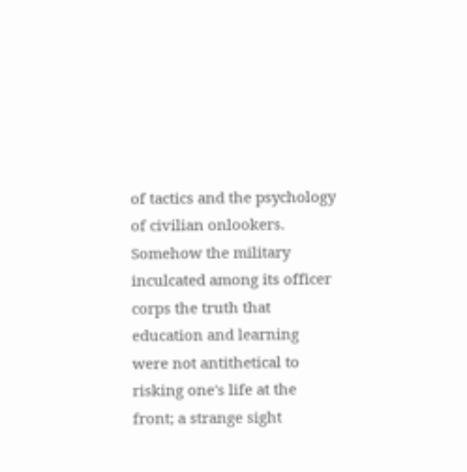of tactics and the psychology of civilian onlookers. Somehow the military inculcated among its officer corps the truth that education and learning were not antithetical to risking one's life at the front; a strange sight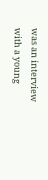was an interview with a young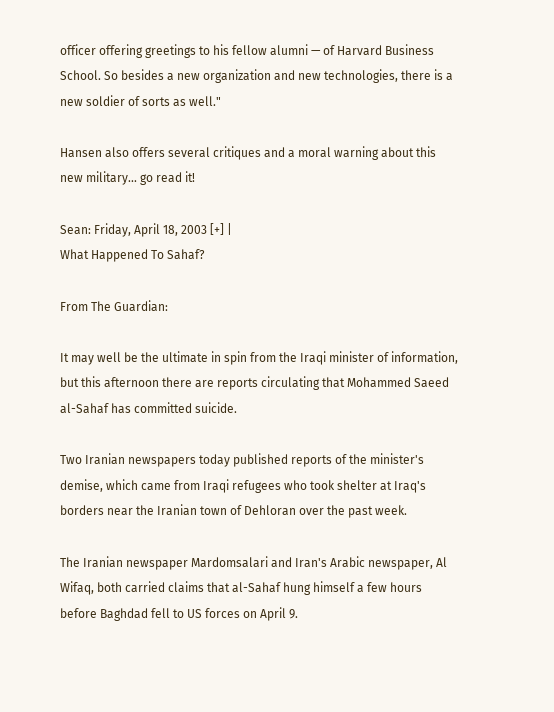officer offering greetings to his fellow alumni — of Harvard Business School. So besides a new organization and new technologies, there is a new soldier of sorts as well."

Hansen also offers several critiques and a moral warning about this new military... go read it!

Sean: Friday, April 18, 2003 [+] |
What Happened To Sahaf?

From The Guardian:

It may well be the ultimate in spin from the Iraqi minister of information, but this afternoon there are reports circulating that Mohammed Saeed al-Sahaf has committed suicide.

Two Iranian newspapers today published reports of the minister's demise, which came from Iraqi refugees who took shelter at Iraq's borders near the Iranian town of Dehloran over the past week.

The Iranian newspaper Mardomsalari and Iran's Arabic newspaper, Al Wifaq, both carried claims that al-Sahaf hung himself a few hours before Baghdad fell to US forces on April 9.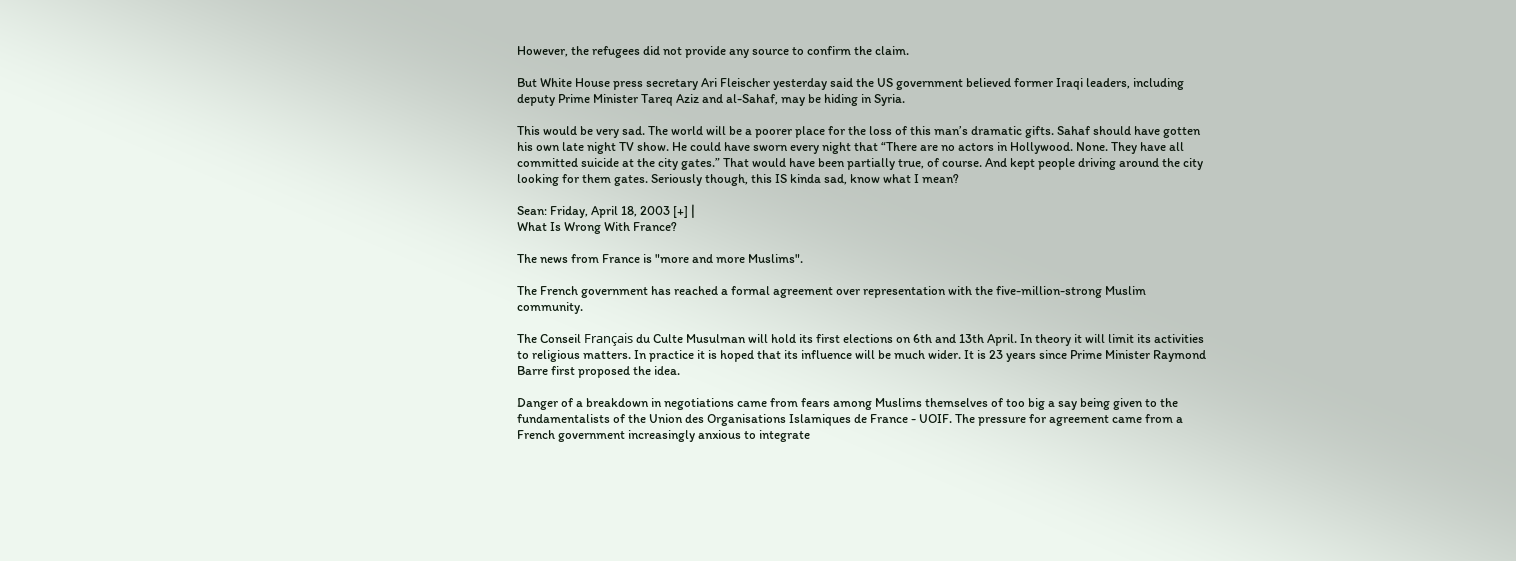However, the refugees did not provide any source to confirm the claim.

But White House press secretary Ari Fleischer yesterday said the US government believed former Iraqi leaders, including deputy Prime Minister Tareq Aziz and al-Sahaf, may be hiding in Syria.

This would be very sad. The world will be a poorer place for the loss of this man’s dramatic gifts. Sahaf should have gotten his own late night TV show. He could have sworn every night that “There are no actors in Hollywood. None. They have all committed suicide at the city gates.” That would have been partially true, of course. And kept people driving around the city looking for them gates. Seriously though, this IS kinda sad, know what I mean?

Sean: Friday, April 18, 2003 [+] |
What Is Wrong With France?

The news from France is "more and more Muslims".

The French government has reached a formal agreement over representation with the five-million-strong Muslim community.

The Conseil Français du Culte Musulman will hold its first elections on 6th and 13th April. In theory it will limit its activities to religious matters. In practice it is hoped that its influence will be much wider. It is 23 years since Prime Minister Raymond Barre first proposed the idea.

Danger of a breakdown in negotiations came from fears among Muslims themselves of too big a say being given to the fundamentalists of the Union des Organisations Islamiques de France - UOIF. The pressure for agreement came from a French government increasingly anxious to integrate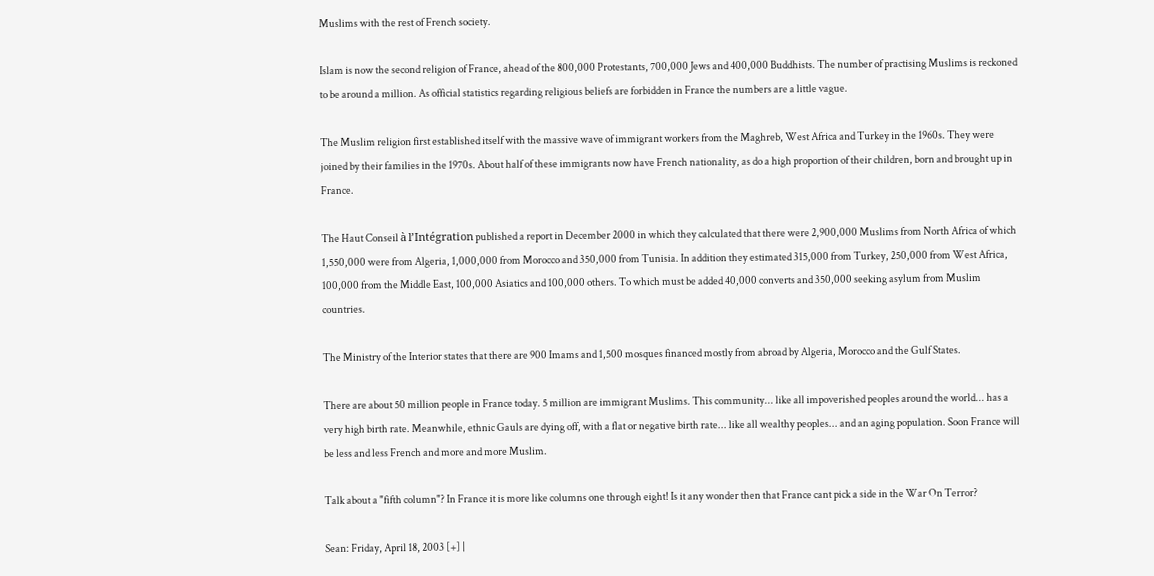Muslims with the rest of French society.

Islam is now the second religion of France, ahead of the 800,000 Protestants, 700,000 Jews and 400,000 Buddhists. The number of practising Muslims is reckoned to be around a million. As official statistics regarding religious beliefs are forbidden in France the numbers are a little vague.

The Muslim religion first established itself with the massive wave of immigrant workers from the Maghreb, West Africa and Turkey in the 1960s. They were joined by their families in the 1970s. About half of these immigrants now have French nationality, as do a high proportion of their children, born and brought up in France.

The Haut Conseil à l’Intégration published a report in December 2000 in which they calculated that there were 2,900,000 Muslims from North Africa of which 1,550,000 were from Algeria, 1,000,000 from Morocco and 350,000 from Tunisia. In addition they estimated 315,000 from Turkey, 250,000 from West Africa, 100,000 from the Middle East, 100,000 Asiatics and 100,000 others. To which must be added 40,000 converts and 350,000 seeking asylum from Muslim countries.

The Ministry of the Interior states that there are 900 Imams and 1,500 mosques financed mostly from abroad by Algeria, Morocco and the Gulf States.

There are about 50 million people in France today. 5 million are immigrant Muslims. This community... like all impoverished peoples around the world... has a very high birth rate. Meanwhile, ethnic Gauls are dying off, with a flat or negative birth rate... like all wealthy peoples... and an aging population. Soon France will be less and less French and more and more Muslim.

Talk about a "fifth column"? In France it is more like columns one through eight! Is it any wonder then that France cant pick a side in the War On Terror?

Sean: Friday, April 18, 2003 [+] |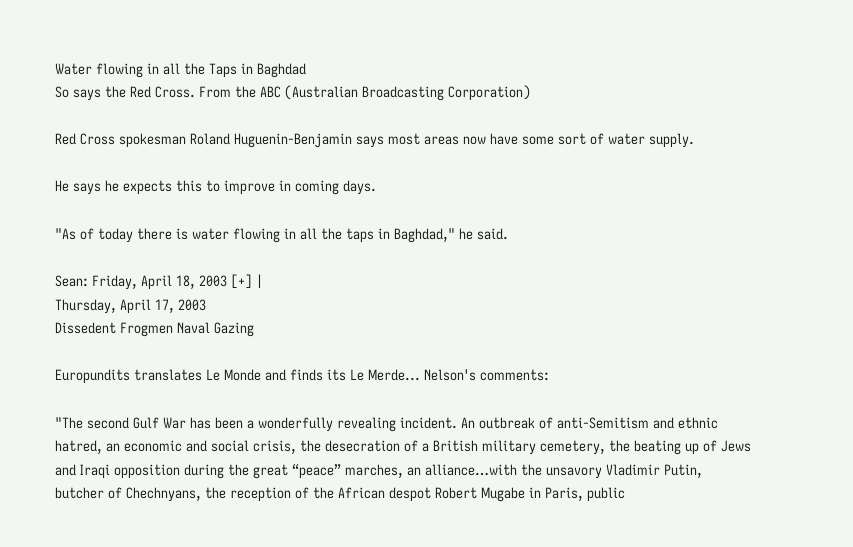Water flowing in all the Taps in Baghdad
So says the Red Cross. From the ABC (Australian Broadcasting Corporation)

Red Cross spokesman Roland Huguenin-Benjamin says most areas now have some sort of water supply.

He says he expects this to improve in coming days.

"As of today there is water flowing in all the taps in Baghdad," he said.

Sean: Friday, April 18, 2003 [+] |
Thursday, April 17, 2003
Dissedent Frogmen Naval Gazing

Europundits translates Le Monde and finds its Le Merde... Nelson's comments:

"The second Gulf War has been a wonderfully revealing incident. An outbreak of anti-Semitism and ethnic hatred, an economic and social crisis, the desecration of a British military cemetery, the beating up of Jews and Iraqi opposition during the great “peace” marches, an alliance…with the unsavory Vladimir Putin, butcher of Chechnyans, the reception of the African despot Robert Mugabe in Paris, public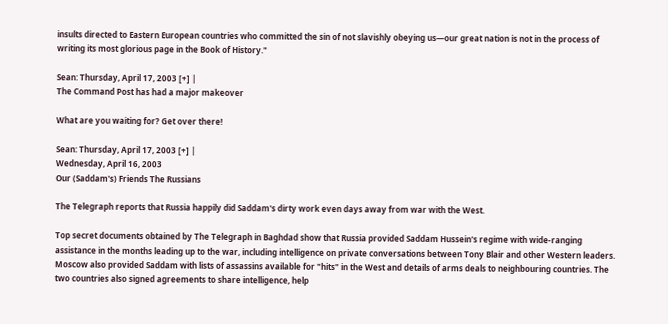insults directed to Eastern European countries who committed the sin of not slavishly obeying us—our great nation is not in the process of writing its most glorious page in the Book of History."

Sean: Thursday, April 17, 2003 [+] |
The Command Post has had a major makeover

What are you waiting for? Get over there!

Sean: Thursday, April 17, 2003 [+] |
Wednesday, April 16, 2003
Our (Saddam's) Friends The Russians

The Telegraph reports that Russia happily did Saddam's dirty work even days away from war with the West.

Top secret documents obtained by The Telegraph in Baghdad show that Russia provided Saddam Hussein's regime with wide-ranging assistance in the months leading up to the war, including intelligence on private conversations between Tony Blair and other Western leaders. Moscow also provided Saddam with lists of assassins available for "hits" in the West and details of arms deals to neighbouring countries. The two countries also signed agreements to share intelligence, help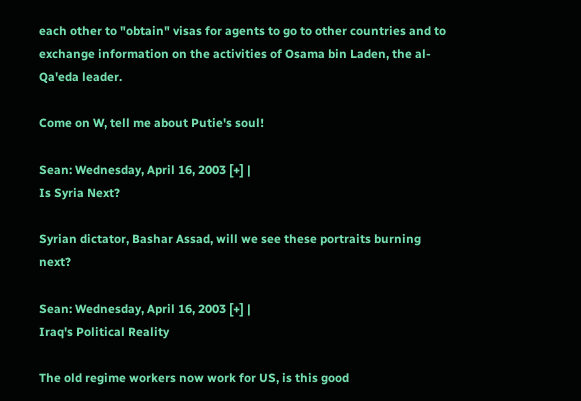each other to "obtain" visas for agents to go to other countries and to exchange information on the activities of Osama bin Laden, the al-Qa'eda leader.

Come on W, tell me about Putie's soul!

Sean: Wednesday, April 16, 2003 [+] |
Is Syria Next?

Syrian dictator, Bashar Assad, will we see these portraits burning next?

Sean: Wednesday, April 16, 2003 [+] |
Iraq's Political Reality

The old regime workers now work for US, is this good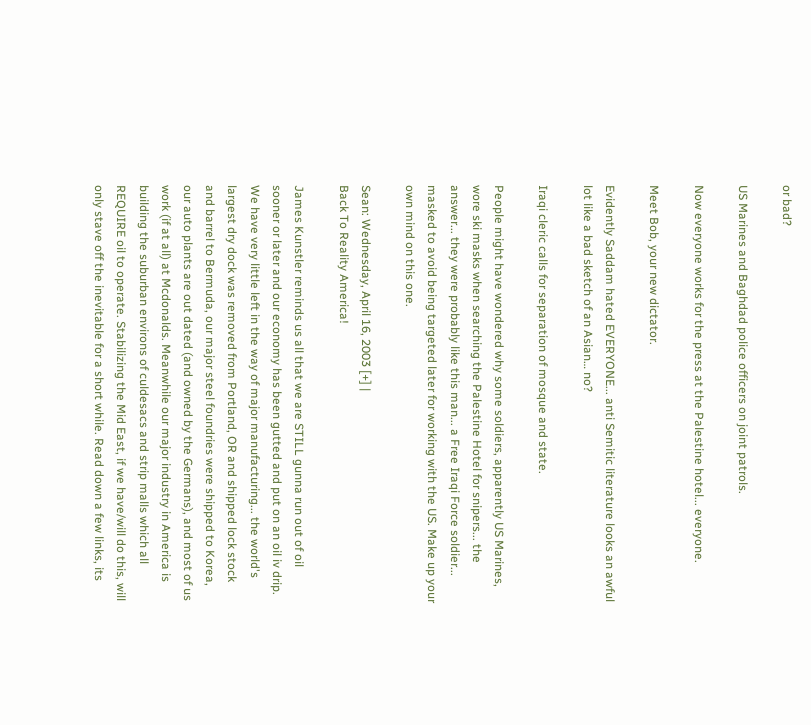or bad?

US Marines and Baghdad police officers on joint patrols.

Now everyone works for the press at the Palestine hotel... everyone.

Meet Bob, your new dictator.

Evidently Saddam hated EVERYONE... anti Semitic literature looks an awful lot like a bad sketch of an Asian… no?

Iraqi cleric calls for separation of mosque and state.

People might have wondered why some soldiers, apparently US Marines, wore ski masks when searching the Palestine Hotel for snipers... the answer... they were probably like this man... a Free Iraqi Force soldier... masked to avoid being targeted later for working with the US. Make up your own mind on this one.

Sean: Wednesday, April 16, 2003 [+] |
Back To Reality America!

James Kunstler reminds us all that we are STILL gunna run out of oil sooner or later and our economy has been gutted and put on an oil iv drip. We have very little left in the way of major manufacturing... the world's largest dry dock was removed from Portland, OR and shipped lock stock and barrel to Bermuda, our major steel foundries were shipped to Korea, our auto plants are out dated (and owned by the Germans), and most of us work (if at all) at Mcdonalds. Meanwhile our major industry in America is building the suburban environs of culdesacs and strip malls which all REQUIRE oil to operate. Stabilizing the Mid East, if we have/will do this, will only stave off the inevitable for a short while. Read down a few links, its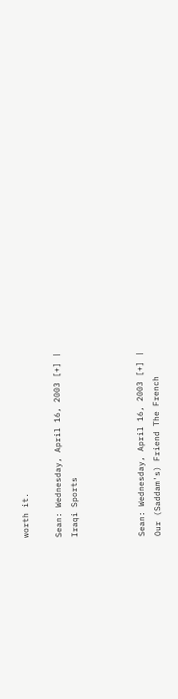worth it.

Sean: Wednesday, April 16, 2003 [+] |
Iraqi Sports



Sean: Wednesday, April 16, 2003 [+] |
Our (Saddam's) Friend The French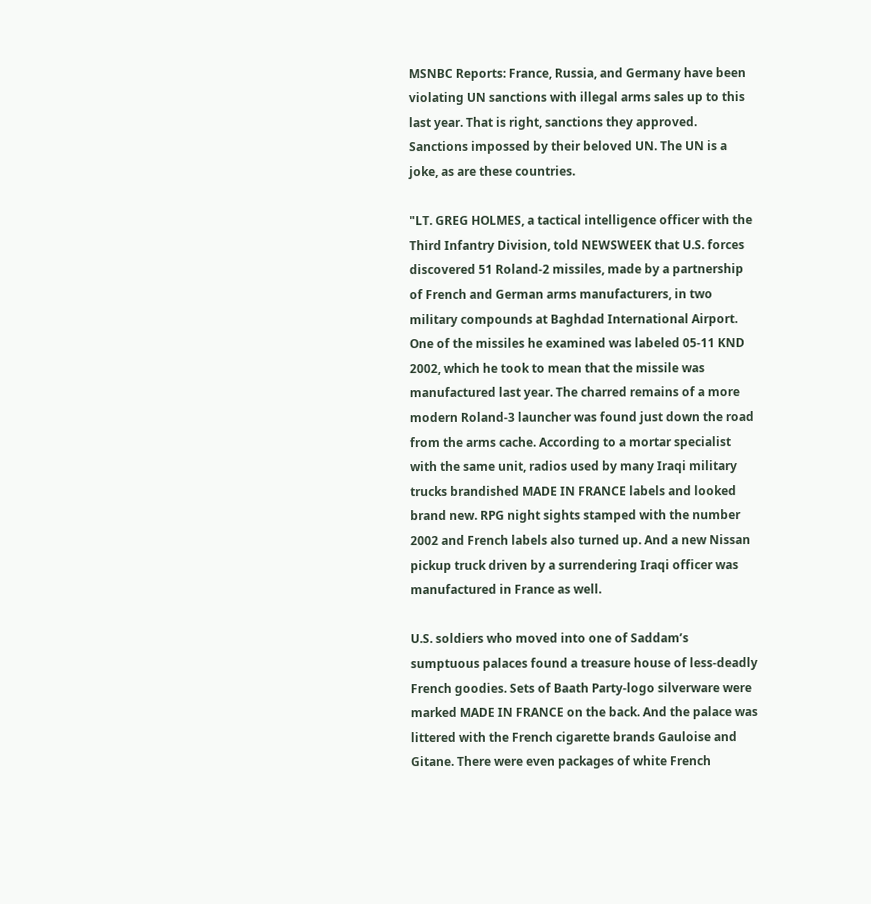MSNBC Reports: France, Russia, and Germany have been violating UN sanctions with illegal arms sales up to this last year. That is right, sanctions they approved. Sanctions impossed by their beloved UN. The UN is a joke, as are these countries.

"LT. GREG HOLMES, a tactical intelligence officer with the Third Infantry Division, told NEWSWEEK that U.S. forces discovered 51 Roland-2 missiles, made by a partnership of French and German arms manufacturers, in two military compounds at Baghdad International Airport. One of the missiles he examined was labeled 05-11 KND 2002, which he took to mean that the missile was manufactured last year. The charred remains of a more modern Roland-3 launcher was found just down the road from the arms cache. According to a mortar specialist with the same unit, radios used by many Iraqi military trucks brandished MADE IN FRANCE labels and looked brand new. RPG night sights stamped with the number 2002 and French labels also turned up. And a new Nissan pickup truck driven by a surrendering Iraqi officer was manufactured in France as well.

U.S. soldiers who moved into one of Saddam’s sumptuous palaces found a treasure house of less-deadly French goodies. Sets of Baath Party-logo silverware were marked MADE IN FRANCE on the back. And the palace was littered with the French cigarette brands Gauloise and Gitane. There were even packages of white French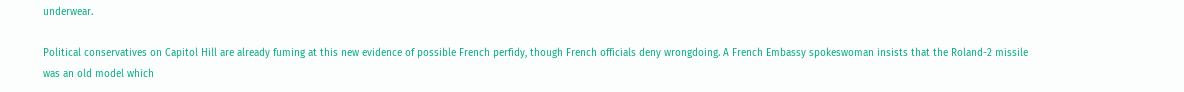underwear.

Political conservatives on Capitol Hill are already fuming at this new evidence of possible French perfidy, though French officials deny wrongdoing. A French Embassy spokeswoman insists that the Roland-2 missile was an old model which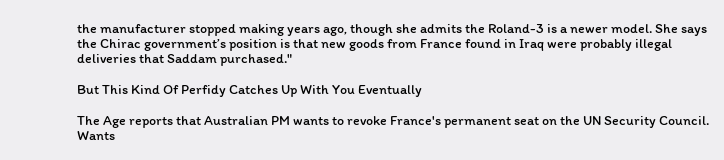the manufacturer stopped making years ago, though she admits the Roland-3 is a newer model. She says the Chirac government’s position is that new goods from France found in Iraq were probably illegal deliveries that Saddam purchased."

But This Kind Of Perfidy Catches Up With You Eventually

The Age reports that Australian PM wants to revoke France's permanent seat on the UN Security Council. Wants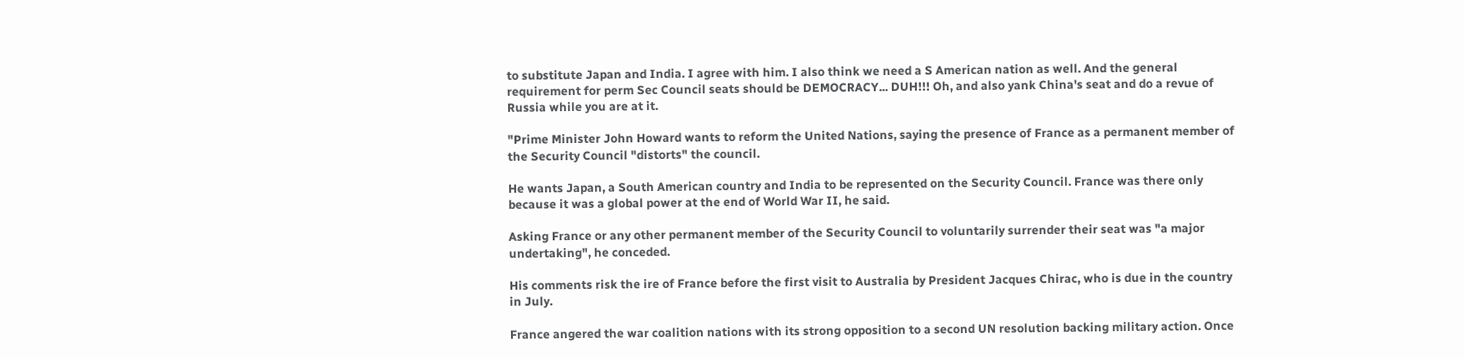to substitute Japan and India. I agree with him. I also think we need a S American nation as well. And the general requirement for perm Sec Council seats should be DEMOCRACY... DUH!!! Oh, and also yank China's seat and do a revue of Russia while you are at it.

"Prime Minister John Howard wants to reform the United Nations, saying the presence of France as a permanent member of the Security Council "distorts" the council.

He wants Japan, a South American country and India to be represented on the Security Council. France was there only because it was a global power at the end of World War II, he said.

Asking France or any other permanent member of the Security Council to voluntarily surrender their seat was "a major undertaking", he conceded.

His comments risk the ire of France before the first visit to Australia by President Jacques Chirac, who is due in the country in July.

France angered the war coalition nations with its strong opposition to a second UN resolution backing military action. Once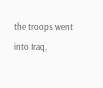the troops went into Iraq,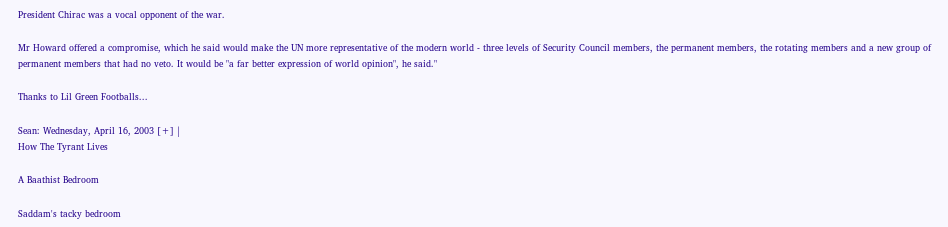President Chirac was a vocal opponent of the war.

Mr Howard offered a compromise, which he said would make the UN more representative of the modern world - three levels of Security Council members, the permanent members, the rotating members and a new group of permanent members that had no veto. It would be "a far better expression of world opinion", he said."

Thanks to Lil Green Footballs...

Sean: Wednesday, April 16, 2003 [+] |
How The Tyrant Lives

A Baathist Bedroom

Saddam's tacky bedroom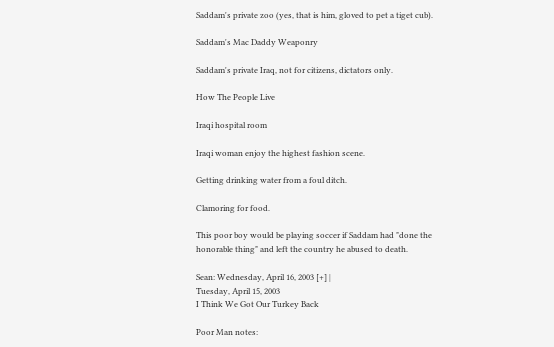Saddam's private zoo (yes, that is him, gloved to pet a tiget cub).

Saddam's Mac Daddy Weaponry

Saddam's private Iraq, not for citizens, dictators only.

How The People Live

Iraqi hospital room

Iraqi woman enjoy the highest fashion scene.

Getting drinking water from a foul ditch.

Clamoring for food.

This poor boy would be playing soccer if Saddam had "done the honorable thing" and left the country he abused to death.

Sean: Wednesday, April 16, 2003 [+] |
Tuesday, April 15, 2003
I Think We Got Our Turkey Back

Poor Man notes: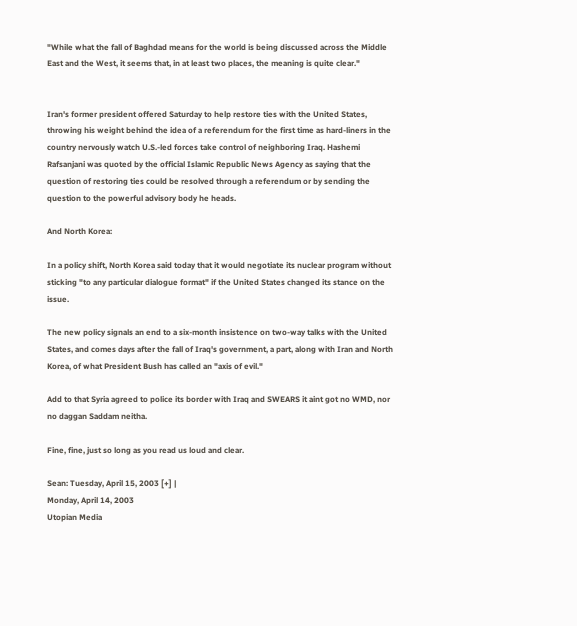"While what the fall of Baghdad means for the world is being discussed across the Middle East and the West, it seems that, in at least two places, the meaning is quite clear."


Iran's former president offered Saturday to help restore ties with the United States, throwing his weight behind the idea of a referendum for the first time as hard-liners in the country nervously watch U.S.-led forces take control of neighboring Iraq. Hashemi Rafsanjani was quoted by the official Islamic Republic News Agency as saying that the question of restoring ties could be resolved through a referendum or by sending the question to the powerful advisory body he heads.

And North Korea:

In a policy shift, North Korea said today that it would negotiate its nuclear program without sticking "to any particular dialogue format" if the United States changed its stance on the issue.

The new policy signals an end to a six-month insistence on two-way talks with the United States, and comes days after the fall of Iraq's government, a part, along with Iran and North Korea, of what President Bush has called an "axis of evil."

Add to that Syria agreed to police its border with Iraq and SWEARS it aint got no WMD, nor no daggan Saddam neitha.

Fine, fine, just so long as you read us loud and clear.

Sean: Tuesday, April 15, 2003 [+] |
Monday, April 14, 2003
Utopian Media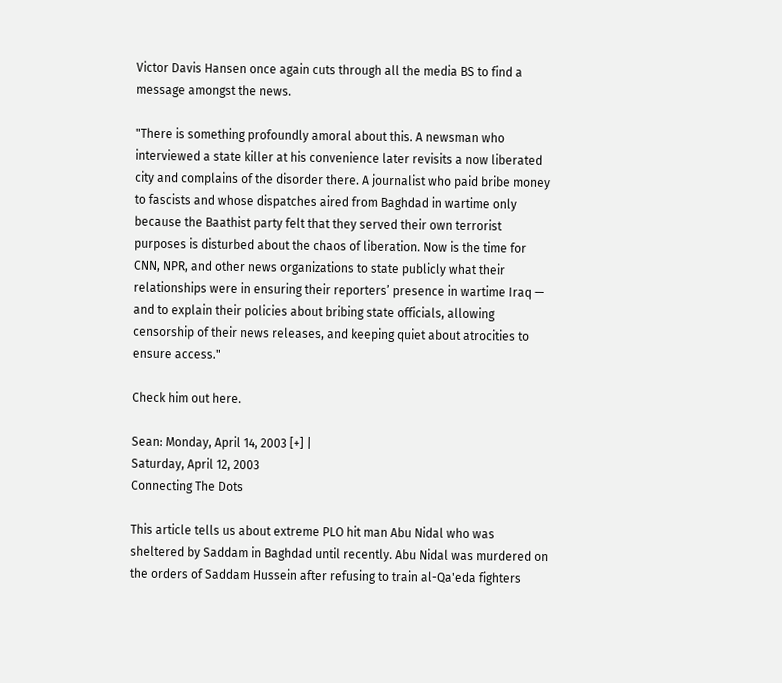Victor Davis Hansen once again cuts through all the media BS to find a message amongst the news.

"There is something profoundly amoral about this. A newsman who interviewed a state killer at his convenience later revisits a now liberated city and complains of the disorder there. A journalist who paid bribe money to fascists and whose dispatches aired from Baghdad in wartime only because the Baathist party felt that they served their own terrorist purposes is disturbed about the chaos of liberation. Now is the time for CNN, NPR, and other news organizations to state publicly what their relationships were in ensuring their reporters’ presence in wartime Iraq — and to explain their policies about bribing state officials, allowing censorship of their news releases, and keeping quiet about atrocities to ensure access."

Check him out here.

Sean: Monday, April 14, 2003 [+] |
Saturday, April 12, 2003
Connecting The Dots

This article tells us about extreme PLO hit man Abu Nidal who was sheltered by Saddam in Baghdad until recently. Abu Nidal was murdered on the orders of Saddam Hussein after refusing to train al-Qa'eda fighters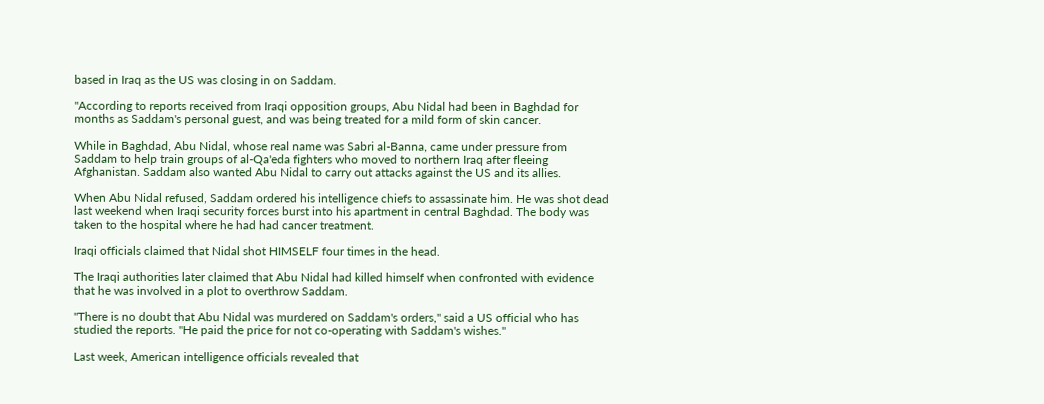based in Iraq as the US was closing in on Saddam.

"According to reports received from Iraqi opposition groups, Abu Nidal had been in Baghdad for months as Saddam's personal guest, and was being treated for a mild form of skin cancer.

While in Baghdad, Abu Nidal, whose real name was Sabri al-Banna, came under pressure from Saddam to help train groups of al-Qa'eda fighters who moved to northern Iraq after fleeing Afghanistan. Saddam also wanted Abu Nidal to carry out attacks against the US and its allies.

When Abu Nidal refused, Saddam ordered his intelligence chiefs to assassinate him. He was shot dead last weekend when Iraqi security forces burst into his apartment in central Baghdad. The body was taken to the hospital where he had had cancer treatment.

Iraqi officials claimed that Nidal shot HIMSELF four times in the head.

The Iraqi authorities later claimed that Abu Nidal had killed himself when confronted with evidence that he was involved in a plot to overthrow Saddam.

"There is no doubt that Abu Nidal was murdered on Saddam's orders," said a US official who has studied the reports. "He paid the price for not co-operating with Saddam's wishes."

Last week, American intelligence officials revealed that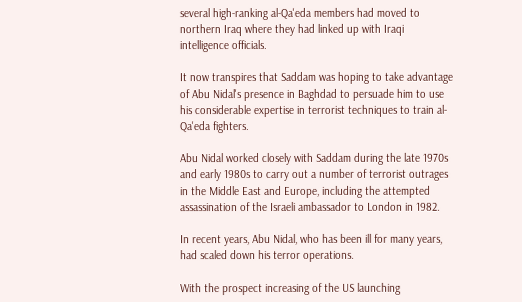several high-ranking al-Qa'eda members had moved to northern Iraq where they had linked up with Iraqi intelligence officials.

It now transpires that Saddam was hoping to take advantage of Abu Nidal's presence in Baghdad to persuade him to use his considerable expertise in terrorist techniques to train al-Qa'eda fighters.

Abu Nidal worked closely with Saddam during the late 1970s and early 1980s to carry out a number of terrorist outrages in the Middle East and Europe, including the attempted assassination of the Israeli ambassador to London in 1982.

In recent years, Abu Nidal, who has been ill for many years, had scaled down his terror operations.

With the prospect increasing of the US launching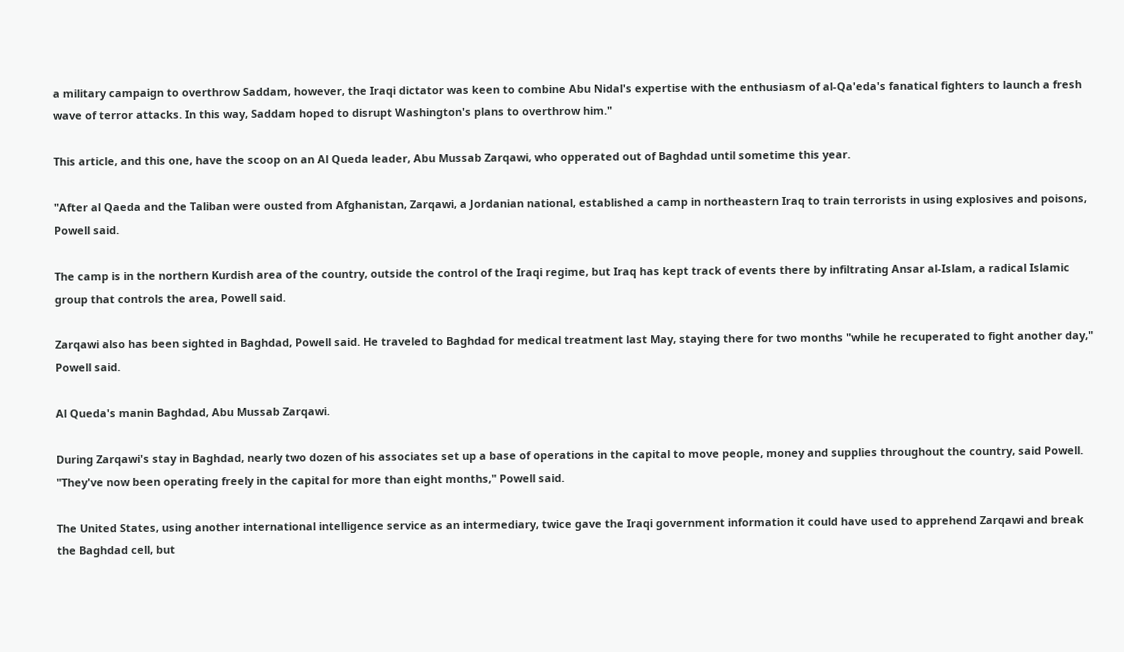a military campaign to overthrow Saddam, however, the Iraqi dictator was keen to combine Abu Nidal's expertise with the enthusiasm of al-Qa'eda's fanatical fighters to launch a fresh wave of terror attacks. In this way, Saddam hoped to disrupt Washington's plans to overthrow him."

This article, and this one, have the scoop on an Al Queda leader, Abu Mussab Zarqawi, who opperated out of Baghdad until sometime this year.

"After al Qaeda and the Taliban were ousted from Afghanistan, Zarqawi, a Jordanian national, established a camp in northeastern Iraq to train terrorists in using explosives and poisons, Powell said.

The camp is in the northern Kurdish area of the country, outside the control of the Iraqi regime, but Iraq has kept track of events there by infiltrating Ansar al-Islam, a radical Islamic group that controls the area, Powell said.

Zarqawi also has been sighted in Baghdad, Powell said. He traveled to Baghdad for medical treatment last May, staying there for two months "while he recuperated to fight another day," Powell said.

Al Queda's manin Baghdad, Abu Mussab Zarqawi.

During Zarqawi's stay in Baghdad, nearly two dozen of his associates set up a base of operations in the capital to move people, money and supplies throughout the country, said Powell. "They've now been operating freely in the capital for more than eight months," Powell said.

The United States, using another international intelligence service as an intermediary, twice gave the Iraqi government information it could have used to apprehend Zarqawi and break the Baghdad cell, but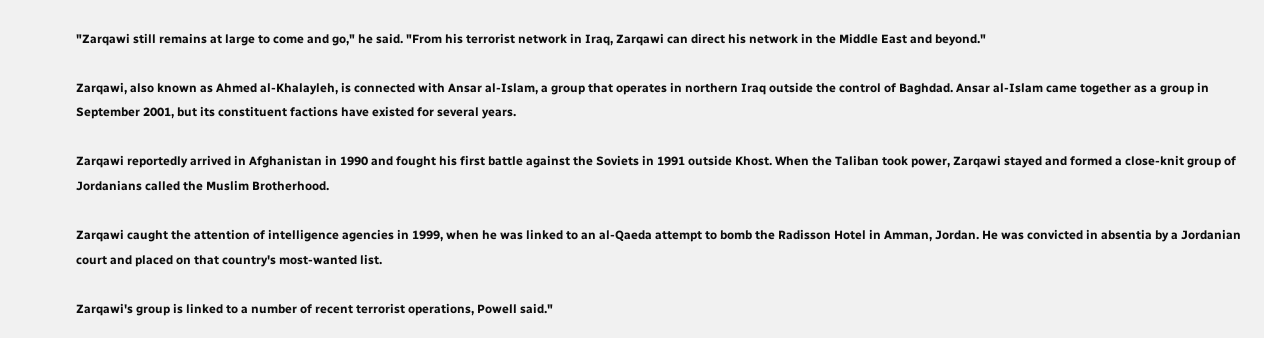"Zarqawi still remains at large to come and go," he said. "From his terrorist network in Iraq, Zarqawi can direct his network in the Middle East and beyond."

Zarqawi, also known as Ahmed al-Khalayleh, is connected with Ansar al-Islam, a group that operates in northern Iraq outside the control of Baghdad. Ansar al-Islam came together as a group in September 2001, but its constituent factions have existed for several years.

Zarqawi reportedly arrived in Afghanistan in 1990 and fought his first battle against the Soviets in 1991 outside Khost. When the Taliban took power, Zarqawi stayed and formed a close-knit group of Jordanians called the Muslim Brotherhood.

Zarqawi caught the attention of intelligence agencies in 1999, when he was linked to an al-Qaeda attempt to bomb the Radisson Hotel in Amman, Jordan. He was convicted in absentia by a Jordanian court and placed on that country's most-wanted list.

Zarqawi's group is linked to a number of recent terrorist operations, Powell said."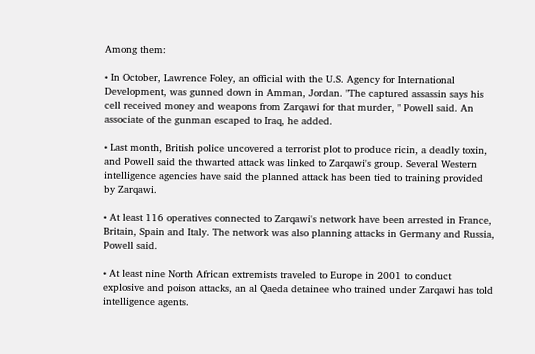Among them:

• In October, Lawrence Foley, an official with the U.S. Agency for International Development, was gunned down in Amman, Jordan. "The captured assassin says his cell received money and weapons from Zarqawi for that murder, " Powell said. An associate of the gunman escaped to Iraq, he added.

• Last month, British police uncovered a terrorist plot to produce ricin, a deadly toxin, and Powell said the thwarted attack was linked to Zarqawi's group. Several Western intelligence agencies have said the planned attack has been tied to training provided by Zarqawi.

• At least 116 operatives connected to Zarqawi's network have been arrested in France, Britain, Spain and Italy. The network was also planning attacks in Germany and Russia, Powell said.

• At least nine North African extremists traveled to Europe in 2001 to conduct explosive and poison attacks, an al Qaeda detainee who trained under Zarqawi has told intelligence agents.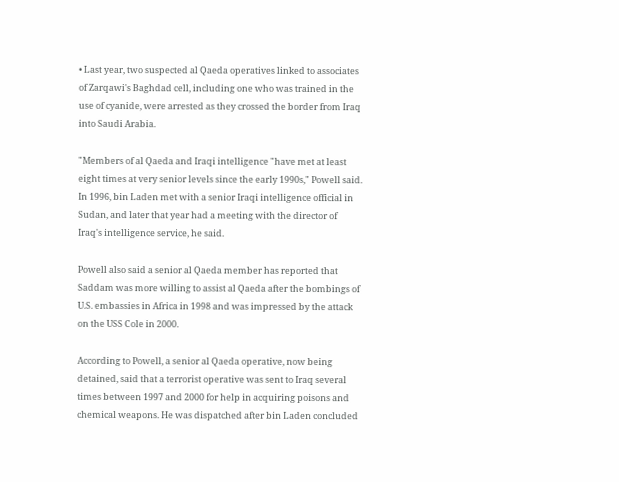• Last year, two suspected al Qaeda operatives linked to associates of Zarqawi's Baghdad cell, including one who was trained in the use of cyanide, were arrested as they crossed the border from Iraq into Saudi Arabia.

"Members of al Qaeda and Iraqi intelligence "have met at least eight times at very senior levels since the early 1990s," Powell said. In 1996, bin Laden met with a senior Iraqi intelligence official in Sudan, and later that year had a meeting with the director of Iraq's intelligence service, he said.

Powell also said a senior al Qaeda member has reported that Saddam was more willing to assist al Qaeda after the bombings of U.S. embassies in Africa in 1998 and was impressed by the attack on the USS Cole in 2000.

According to Powell, a senior al Qaeda operative, now being detained, said that a terrorist operative was sent to Iraq several times between 1997 and 2000 for help in acquiring poisons and chemical weapons. He was dispatched after bin Laden concluded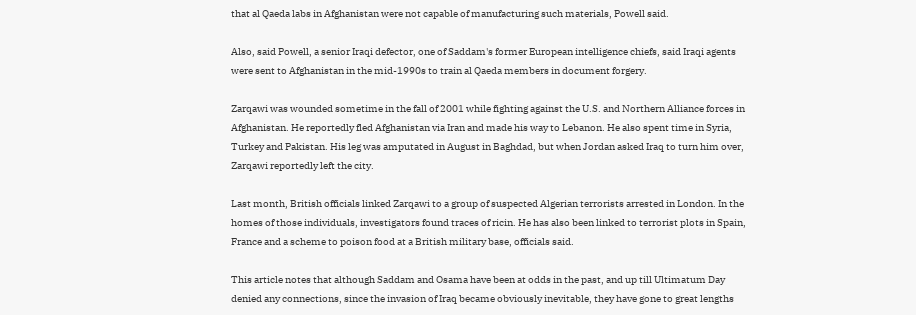that al Qaeda labs in Afghanistan were not capable of manufacturing such materials, Powell said.

Also, said Powell, a senior Iraqi defector, one of Saddam's former European intelligence chiefs, said Iraqi agents were sent to Afghanistan in the mid-1990s to train al Qaeda members in document forgery.

Zarqawi was wounded sometime in the fall of 2001 while fighting against the U.S. and Northern Alliance forces in Afghanistan. He reportedly fled Afghanistan via Iran and made his way to Lebanon. He also spent time in Syria, Turkey and Pakistan. His leg was amputated in August in Baghdad, but when Jordan asked Iraq to turn him over, Zarqawi reportedly left the city.

Last month, British officials linked Zarqawi to a group of suspected Algerian terrorists arrested in London. In the homes of those individuals, investigators found traces of ricin. He has also been linked to terrorist plots in Spain, France and a scheme to poison food at a British military base, officials said.

This article notes that although Saddam and Osama have been at odds in the past, and up till Ultimatum Day denied any connections, since the invasion of Iraq became obviously inevitable, they have gone to great lengths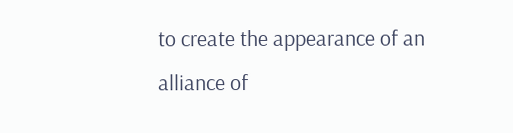to create the appearance of an alliance of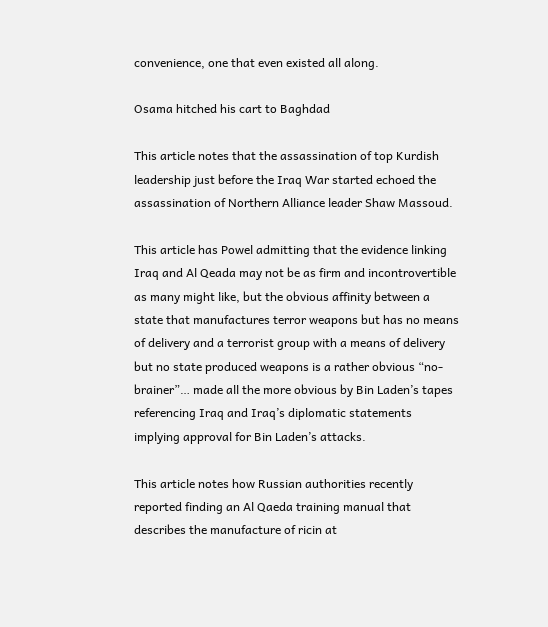convenience, one that even existed all along.

Osama hitched his cart to Baghdad

This article notes that the assassination of top Kurdish leadership just before the Iraq War started echoed the assassination of Northern Alliance leader Shaw Massoud.

This article has Powel admitting that the evidence linking Iraq and Al Qeada may not be as firm and incontrovertible as many might like, but the obvious affinity between a state that manufactures terror weapons but has no means of delivery and a terrorist group with a means of delivery but no state produced weapons is a rather obvious “no-brainer”… made all the more obvious by Bin Laden’s tapes referencing Iraq and Iraq’s diplomatic statements implying approval for Bin Laden’s attacks.

This article notes how Russian authorities recently reported finding an Al Qaeda training manual that describes the manufacture of ricin at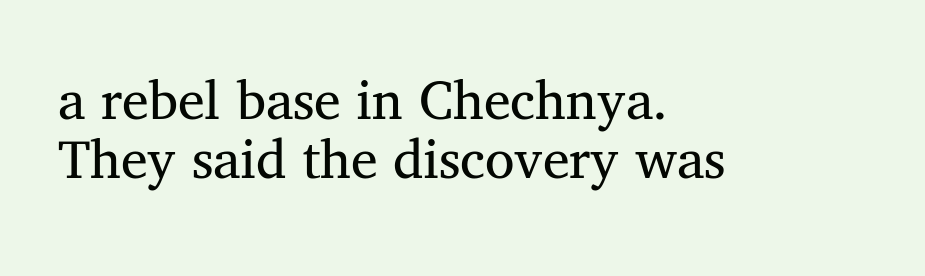a rebel base in Chechnya. They said the discovery was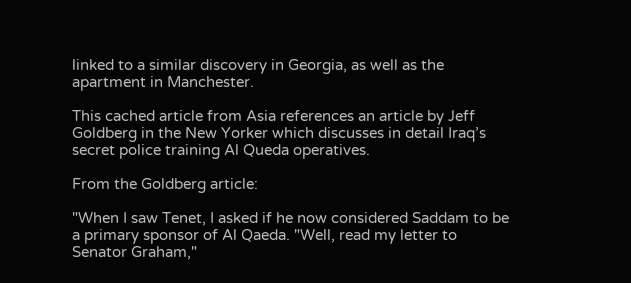linked to a similar discovery in Georgia, as well as the apartment in Manchester.

This cached article from Asia references an article by Jeff Goldberg in the New Yorker which discusses in detail Iraq’s secret police training Al Queda operatives.

From the Goldberg article:

"When I saw Tenet, I asked if he now considered Saddam to be a primary sponsor of Al Qaeda. "Well, read my letter to Senator Graham,"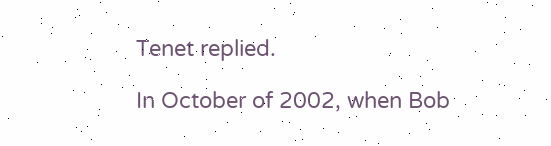Tenet replied.

In October of 2002, when Bob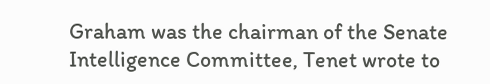Graham was the chairman of the Senate Intelligence Committee, Tenet wrote to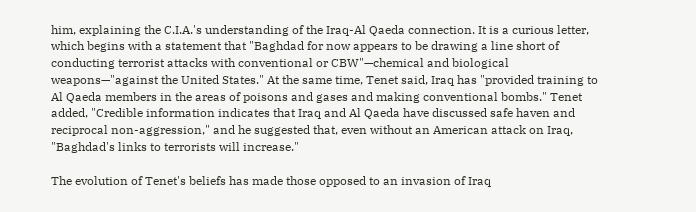him, explaining the C.I.A.'s understanding of the Iraq-Al Qaeda connection. It is a curious letter, which begins with a statement that "Baghdad for now appears to be drawing a line short of conducting terrorist attacks with conventional or CBW"—chemical and biological weapons—"against the United States." At the same time, Tenet said, Iraq has "provided training to Al Qaeda members in the areas of poisons and gases and making conventional bombs." Tenet added, "Credible information indicates that Iraq and Al Qaeda have discussed safe haven and reciprocal non-aggression," and he suggested that, even without an American attack on Iraq, "Baghdad's links to terrorists will increase."

The evolution of Tenet's beliefs has made those opposed to an invasion of Iraq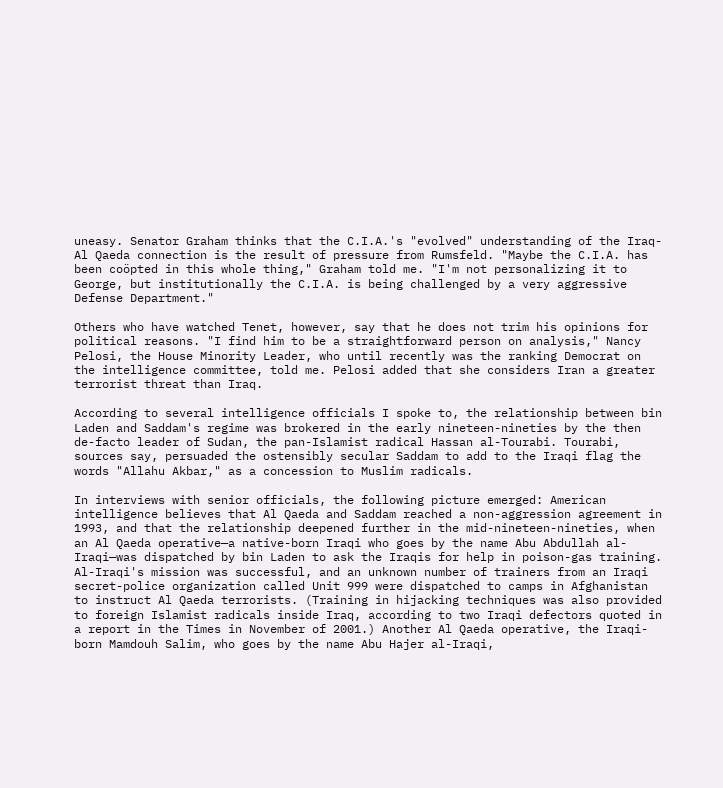uneasy. Senator Graham thinks that the C.I.A.'s "evolved" understanding of the Iraq-Al Qaeda connection is the result of pressure from Rumsfeld. "Maybe the C.I.A. has been coöpted in this whole thing," Graham told me. "I'm not personalizing it to George, but institutionally the C.I.A. is being challenged by a very aggressive Defense Department."

Others who have watched Tenet, however, say that he does not trim his opinions for political reasons. "I find him to be a straightforward person on analysis," Nancy Pelosi, the House Minority Leader, who until recently was the ranking Democrat on the intelligence committee, told me. Pelosi added that she considers Iran a greater terrorist threat than Iraq.

According to several intelligence officials I spoke to, the relationship between bin Laden and Saddam's regime was brokered in the early nineteen-nineties by the then de-facto leader of Sudan, the pan-Islamist radical Hassan al-Tourabi. Tourabi, sources say, persuaded the ostensibly secular Saddam to add to the Iraqi flag the words "Allahu Akbar," as a concession to Muslim radicals.

In interviews with senior officials, the following picture emerged: American intelligence believes that Al Qaeda and Saddam reached a non-aggression agreement in 1993, and that the relationship deepened further in the mid-nineteen-nineties, when an Al Qaeda operative—a native-born Iraqi who goes by the name Abu Abdullah al-Iraqi—was dispatched by bin Laden to ask the Iraqis for help in poison-gas training. Al-Iraqi's mission was successful, and an unknown number of trainers from an Iraqi secret-police organization called Unit 999 were dispatched to camps in Afghanistan to instruct Al Qaeda terrorists. (Training in hijacking techniques was also provided to foreign Islamist radicals inside Iraq, according to two Iraqi defectors quoted in a report in the Times in November of 2001.) Another Al Qaeda operative, the Iraqi-born Mamdouh Salim, who goes by the name Abu Hajer al-Iraqi,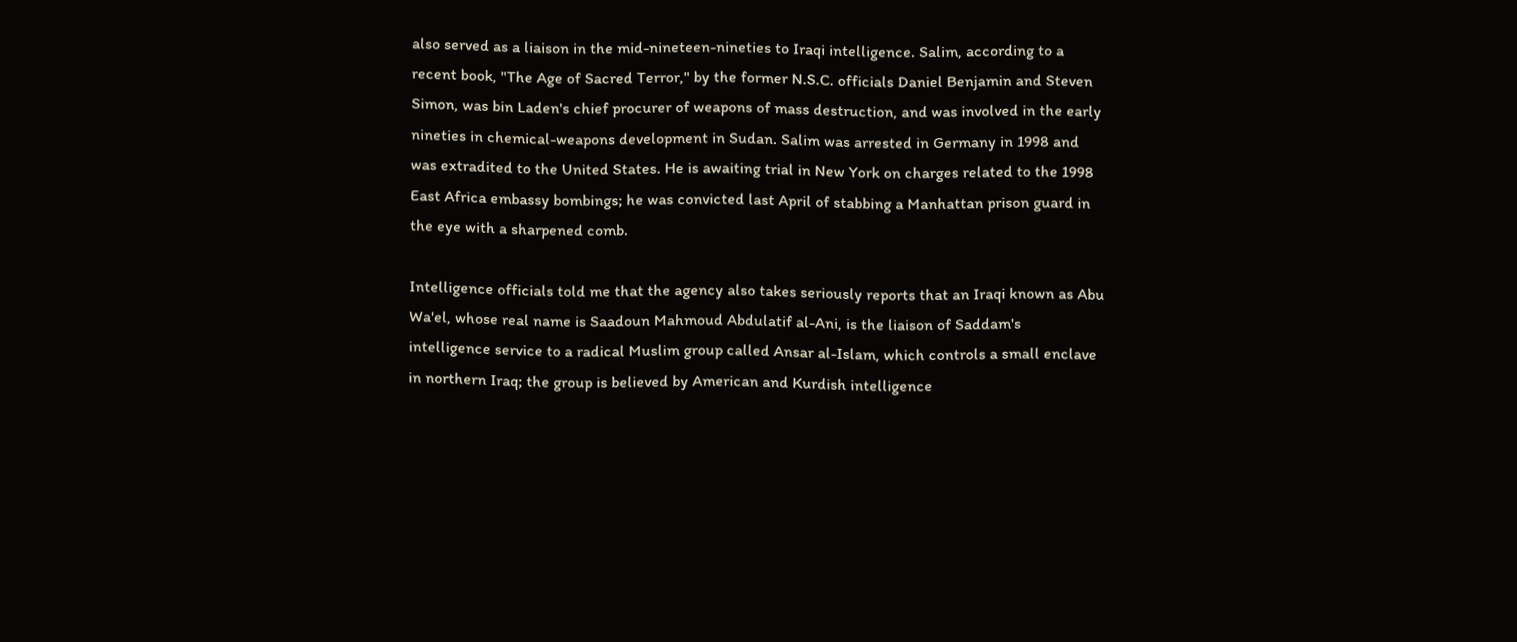also served as a liaison in the mid-nineteen-nineties to Iraqi intelligence. Salim, according to a recent book, "The Age of Sacred Terror," by the former N.S.C. officials Daniel Benjamin and Steven Simon, was bin Laden's chief procurer of weapons of mass destruction, and was involved in the early nineties in chemical-weapons development in Sudan. Salim was arrested in Germany in 1998 and was extradited to the United States. He is awaiting trial in New York on charges related to the 1998 East Africa embassy bombings; he was convicted last April of stabbing a Manhattan prison guard in the eye with a sharpened comb.

Intelligence officials told me that the agency also takes seriously reports that an Iraqi known as Abu Wa'el, whose real name is Saadoun Mahmoud Abdulatif al-Ani, is the liaison of Saddam's intelligence service to a radical Muslim group called Ansar al-Islam, which controls a small enclave in northern Iraq; the group is believed by American and Kurdish intelligence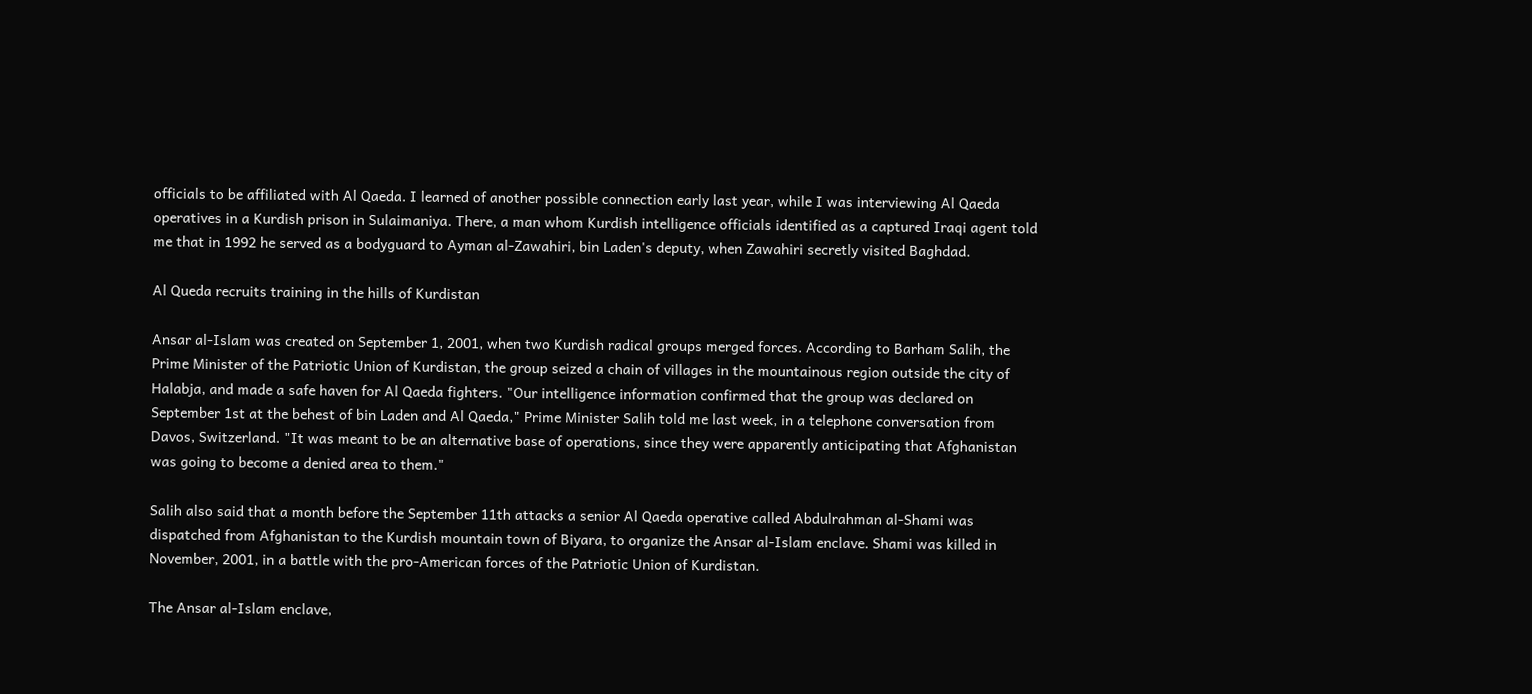officials to be affiliated with Al Qaeda. I learned of another possible connection early last year, while I was interviewing Al Qaeda operatives in a Kurdish prison in Sulaimaniya. There, a man whom Kurdish intelligence officials identified as a captured Iraqi agent told me that in 1992 he served as a bodyguard to Ayman al-Zawahiri, bin Laden's deputy, when Zawahiri secretly visited Baghdad.

Al Queda recruits training in the hills of Kurdistan

Ansar al-Islam was created on September 1, 2001, when two Kurdish radical groups merged forces. According to Barham Salih, the Prime Minister of the Patriotic Union of Kurdistan, the group seized a chain of villages in the mountainous region outside the city of Halabja, and made a safe haven for Al Qaeda fighters. "Our intelligence information confirmed that the group was declared on September 1st at the behest of bin Laden and Al Qaeda," Prime Minister Salih told me last week, in a telephone conversation from Davos, Switzerland. "It was meant to be an alternative base of operations, since they were apparently anticipating that Afghanistan was going to become a denied area to them."

Salih also said that a month before the September 11th attacks a senior Al Qaeda operative called Abdulrahman al-Shami was dispatched from Afghanistan to the Kurdish mountain town of Biyara, to organize the Ansar al-Islam enclave. Shami was killed in November, 2001, in a battle with the pro-American forces of the Patriotic Union of Kurdistan.

The Ansar al-Islam enclave,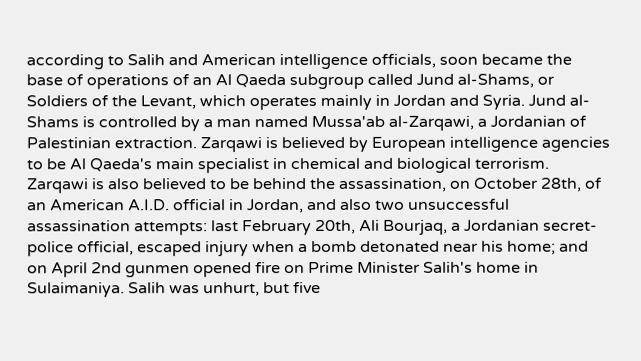according to Salih and American intelligence officials, soon became the base of operations of an Al Qaeda subgroup called Jund al-Shams, or Soldiers of the Levant, which operates mainly in Jordan and Syria. Jund al-Shams is controlled by a man named Mussa'ab al-Zarqawi, a Jordanian of Palestinian extraction. Zarqawi is believed by European intelligence agencies to be Al Qaeda's main specialist in chemical and biological terrorism. Zarqawi is also believed to be behind the assassination, on October 28th, of an American A.I.D. official in Jordan, and also two unsuccessful assassination attempts: last February 20th, Ali Bourjaq, a Jordanian secret-police official, escaped injury when a bomb detonated near his home; and on April 2nd gunmen opened fire on Prime Minister Salih's home in Sulaimaniya. Salih was unhurt, but five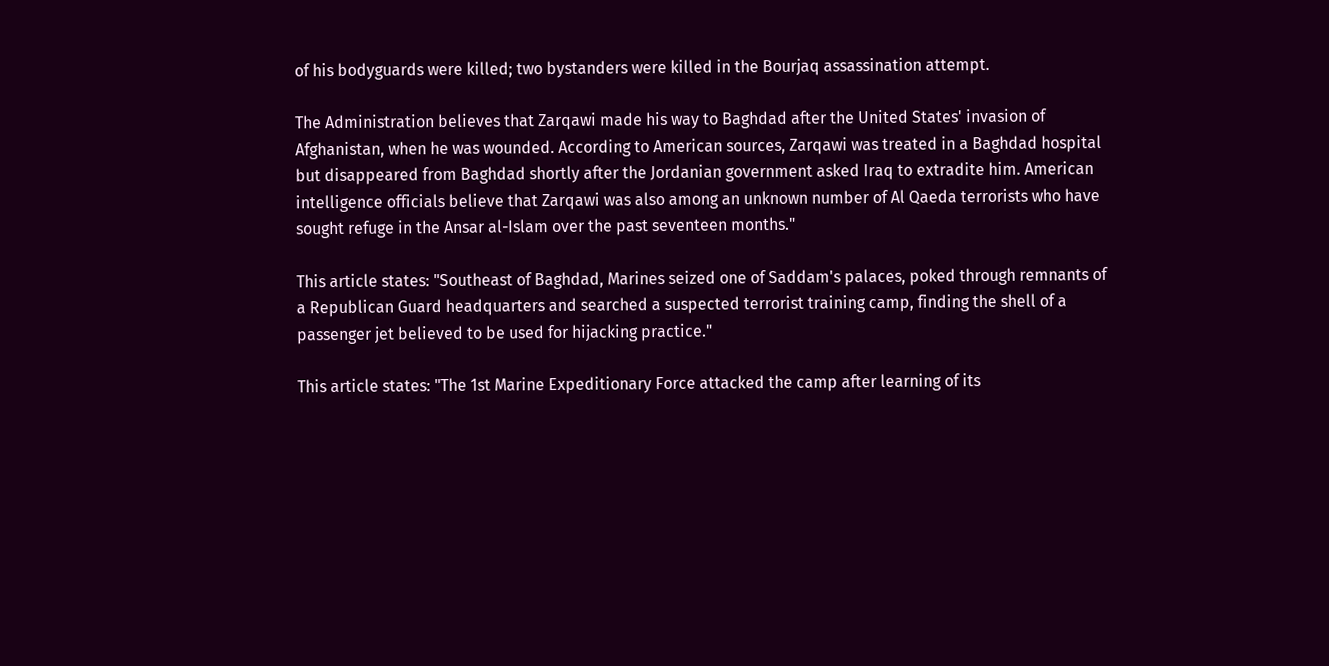of his bodyguards were killed; two bystanders were killed in the Bourjaq assassination attempt.

The Administration believes that Zarqawi made his way to Baghdad after the United States' invasion of Afghanistan, when he was wounded. According to American sources, Zarqawi was treated in a Baghdad hospital but disappeared from Baghdad shortly after the Jordanian government asked Iraq to extradite him. American intelligence officials believe that Zarqawi was also among an unknown number of Al Qaeda terrorists who have sought refuge in the Ansar al-Islam over the past seventeen months."

This article states: "Southeast of Baghdad, Marines seized one of Saddam's palaces, poked through remnants of a Republican Guard headquarters and searched a suspected terrorist training camp, finding the shell of a passenger jet believed to be used for hijacking practice."

This article states: "The 1st Marine Expeditionary Force attacked the camp after learning of its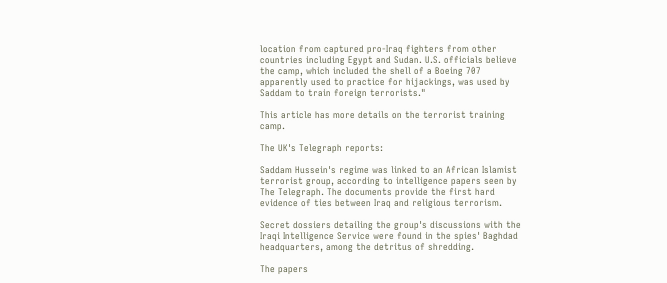location from captured pro-Iraq fighters from other countries including Egypt and Sudan. U.S. officials believe the camp, which included the shell of a Boeing 707 apparently used to practice for hijackings, was used by Saddam to train foreign terrorists."

This article has more details on the terrorist training camp.

The UK's Telegraph reports:

Saddam Hussein's regime was linked to an African Islamist terrorist group, according to intelligence papers seen by The Telegraph. The documents provide the first hard evidence of ties between Iraq and religious terrorism.

Secret dossiers detailing the group's discussions with the Iraqi Intelligence Service were found in the spies' Baghdad headquarters, among the detritus of shredding.

The papers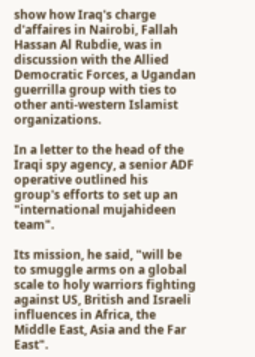show how Iraq's charge d'affaires in Nairobi, Fallah Hassan Al Rubdie, was in discussion with the Allied Democratic Forces, a Ugandan guerrilla group with ties to other anti-western Islamist organizations.

In a letter to the head of the Iraqi spy agency, a senior ADF operative outlined his group's efforts to set up an "international mujahideen team".

Its mission, he said, "will be to smuggle arms on a global scale to holy warriors fighting against US, British and Israeli influences in Africa, the Middle East, Asia and the Far East".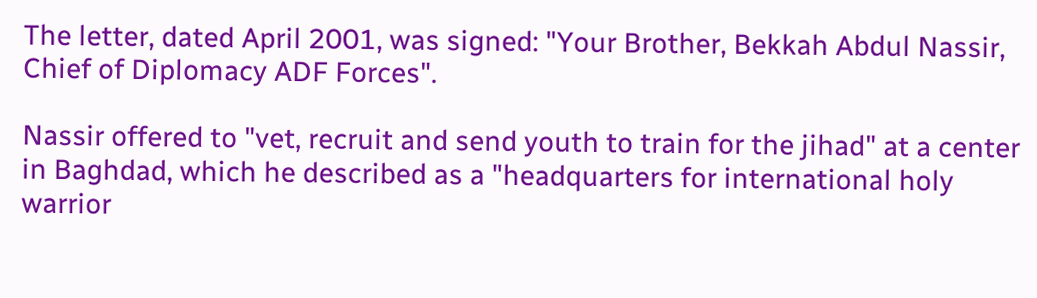The letter, dated April 2001, was signed: "Your Brother, Bekkah Abdul Nassir, Chief of Diplomacy ADF Forces".

Nassir offered to "vet, recruit and send youth to train for the jihad" at a center in Baghdad, which he described as a "headquarters for international holy warrior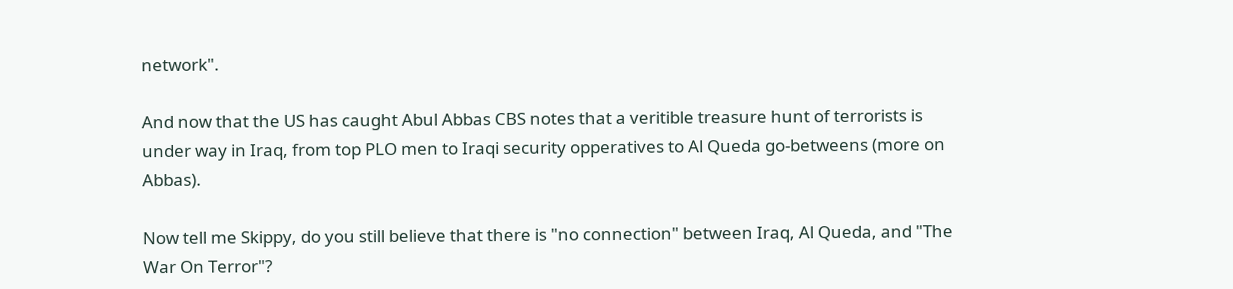network".

And now that the US has caught Abul Abbas CBS notes that a veritible treasure hunt of terrorists is under way in Iraq, from top PLO men to Iraqi security opperatives to Al Queda go-betweens (more on Abbas).

Now tell me Skippy, do you still believe that there is "no connection" between Iraq, Al Queda, and "The War On Terror"?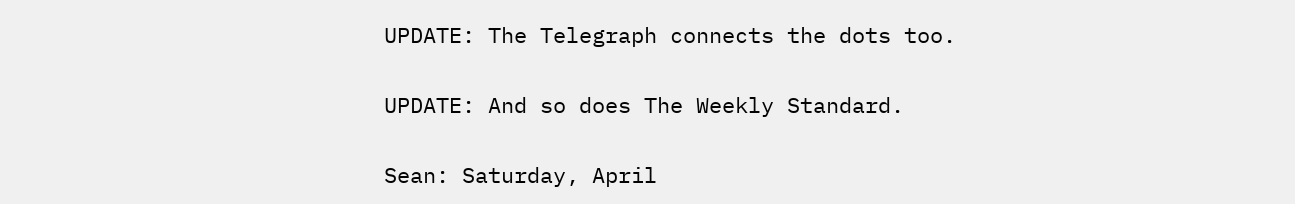UPDATE: The Telegraph connects the dots too.

UPDATE: And so does The Weekly Standard.

Sean: Saturday, April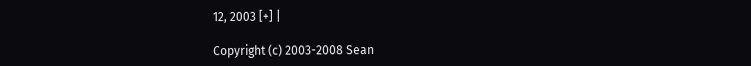12, 2003 [+] |

Copyright (c) 2003-2008 Sean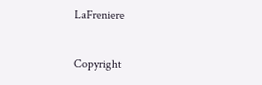LaFreniere


Copyright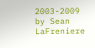2003-2009 by Sean LaFreniere